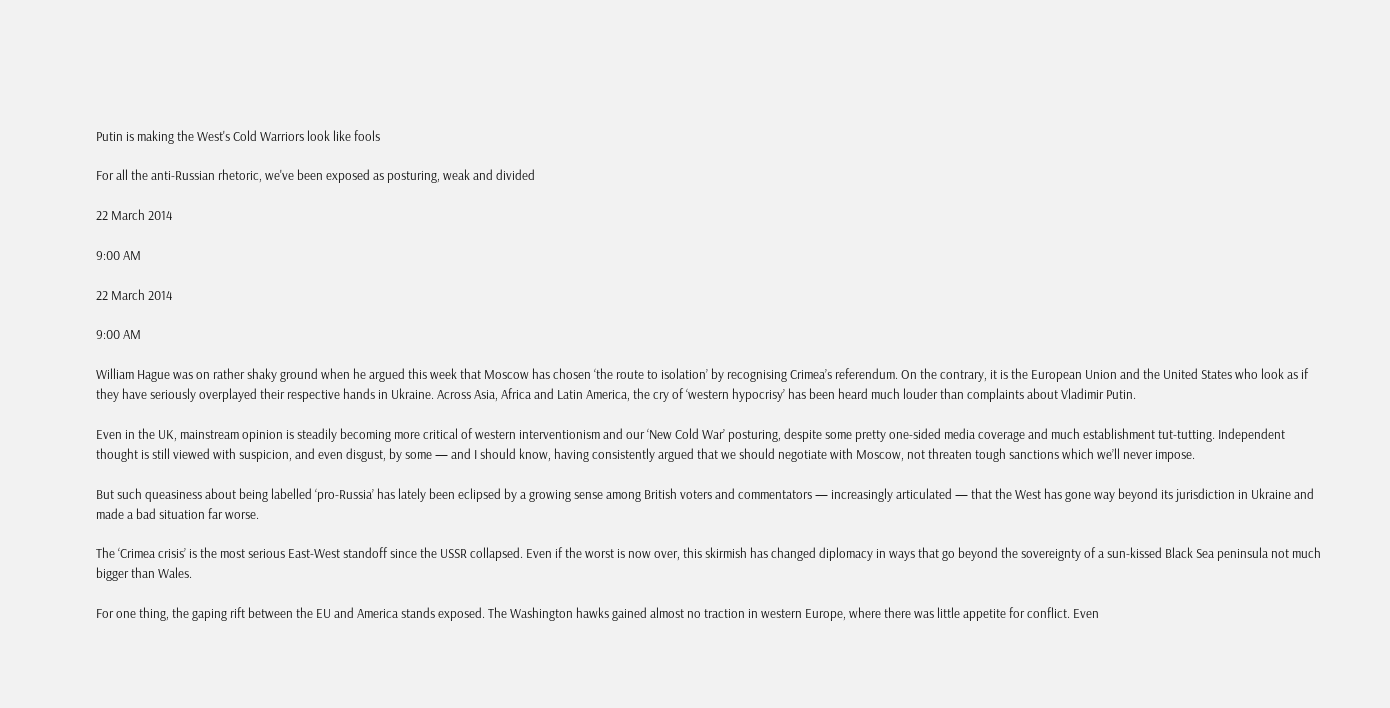Putin is making the West's Cold Warriors look like fools

For all the anti-Russian rhetoric, we've been exposed as posturing, weak and divided

22 March 2014

9:00 AM

22 March 2014

9:00 AM

William Hague was on rather shaky ground when he argued this week that Moscow has chosen ‘the route to isolation’ by recognising Crimea’s referendum. On the contrary, it is the European Union and the United States who look as if they have seriously overplayed their respective hands in Ukraine. Across Asia, Africa and Latin America, the cry of ‘western hypocrisy’ has been heard much louder than complaints about Vladimir Putin.

Even in the UK, mainstream opinion is steadily becoming more critical of western interventionism and our ‘New Cold War’ posturing, despite some pretty one-sided media coverage and much establishment tut-tutting. Independent thought is still viewed with suspicion, and even disgust, by some — and I should know, having consistently argued that we should negotiate with Moscow, not threaten tough sanctions which we’ll never impose.

But such queasiness about being labelled ‘pro-Russia’ has lately been eclipsed by a growing sense among British voters and commentators — increasingly articulated — that the West has gone way beyond its jurisdiction in Ukraine and made a bad situation far worse.

The ‘Crimea crisis’ is the most serious East-West standoff since the USSR collapsed. Even if the worst is now over, this skirmish has changed diplomacy in ways that go beyond the sovereignty of a sun-kissed Black Sea peninsula not much bigger than Wales.

For one thing, the gaping rift between the EU and America stands exposed. The Washington hawks gained almost no traction in western Europe, where there was little appetite for conflict. Even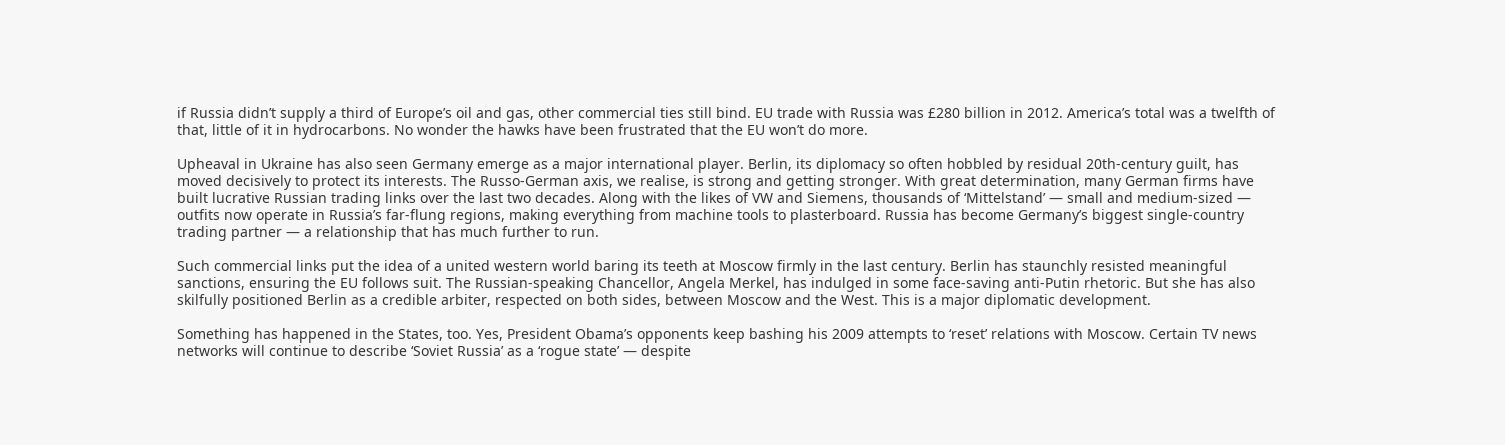if Russia didn’t supply a third of Europe’s oil and gas, other commercial ties still bind. EU trade with Russia was £280 billion in 2012. America’s total was a twelfth of that, little of it in hydrocarbons. No wonder the hawks have been frustrated that the EU won’t do more.

Upheaval in Ukraine has also seen Germany emerge as a major international player. Berlin, its diplomacy so often hobbled by residual 20th-century guilt, has moved decisively to protect its interests. The Russo-German axis, we realise, is strong and getting stronger. With great determination, many German firms have built lucrative Russian trading links over the last two decades. Along with the likes of VW and Siemens, thousands of ‘Mittelstand’ — small and medium-sized — outfits now operate in Russia’s far-flung regions, making everything from machine tools to plasterboard. Russia has become Germany’s biggest single-country trading partner — a relationship that has much further to run.

Such commercial links put the idea of a united western world baring its teeth at Moscow firmly in the last century. Berlin has staunchly resisted meaningful sanctions, ensuring the EU follows suit. The Russian-speaking Chancellor, Angela Merkel, has indulged in some face-saving anti-Putin rhetoric. But she has also skilfully positioned Berlin as a credible arbiter, respected on both sides, between Moscow and the West. This is a major diplomatic development.

Something has happened in the States, too. Yes, President Obama’s opponents keep bashing his 2009 attempts to ‘reset’ relations with Moscow. Certain TV news networks will continue to describe ‘Soviet Russia’ as a ‘rogue state’ — despite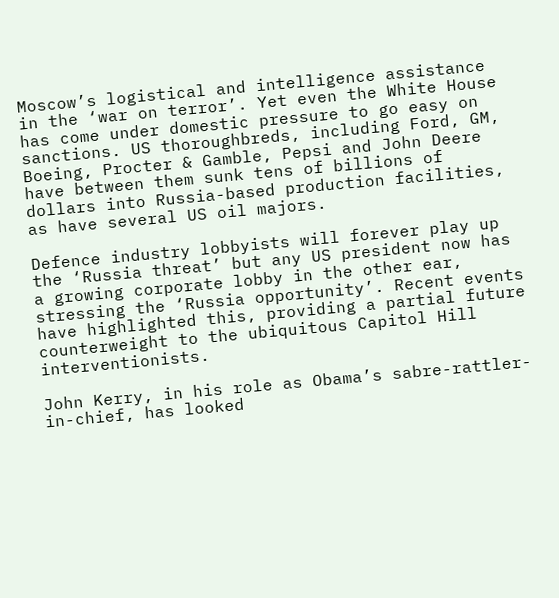Moscow’s logistical and intelligence assistance in the ‘war on terror’. Yet even the White House has come under domestic pressure to go easy on sanctions. US thoroughbreds, including Ford, GM, Boeing, Procter & Gamble, Pepsi and John Deere have between them sunk tens of billions of dollars into Russia-based production facilities, as have several US oil majors.

Defence industry lobbyists will forever play up the ‘Russia threat’ but any US president now has a growing corporate lobby in the other ear, stressing the ‘Russia opportunity’. Recent events have highlighted this, providing a partial future counterweight to the ubiquitous Capitol Hill interventionists.

John Kerry, in his role as Obama’s sabre-rattler-in-chief, has looked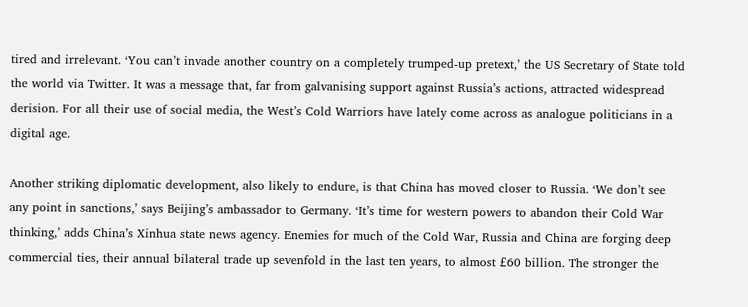tired and irrelevant. ‘You can’t invade another country on a completely trumped-up pretext,’ the US Secretary of State told the world via Twitter. It was a message that, far from galvanising support against Russia’s actions, attracted widespread derision. For all their use of social media, the West’s Cold Warriors have lately come across as analogue politicians in a digital age.

Another striking diplomatic development, also likely to endure, is that China has moved closer to Russia. ‘We don’t see any point in sanctions,’ says Beijing’s ambassador to Germany. ‘It’s time for western powers to abandon their Cold War thinking,’ adds China’s Xinhua state news agency. Enemies for much of the Cold War, Russia and China are forging deep commercial ties, their annual bilateral trade up sevenfold in the last ten years, to almost £60 billion. The stronger the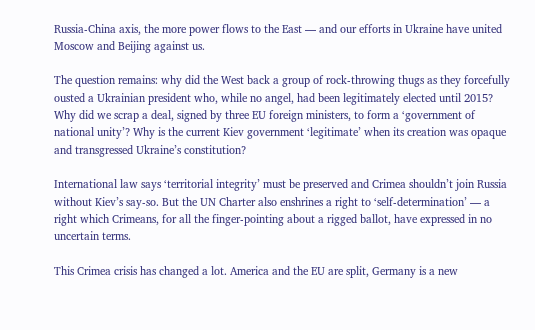Russia-China axis, the more power flows to the East — and our efforts in Ukraine have united Moscow and Beijing against us.

The question remains: why did the West back a group of rock-throwing thugs as they forcefully ousted a Ukrainian president who, while no angel, had been legitimately elected until 2015? Why did we scrap a deal, signed by three EU foreign ministers, to form a ‘government of national unity’? Why is the current Kiev government ‘legitimate’ when its creation was opaque and transgressed Ukraine’s constitution?

International law says ‘territorial integrity’ must be preserved and Crimea shouldn’t join Russia without Kiev’s say-so. But the UN Charter also enshrines a right to ‘self-determination’ — a right which Crimeans, for all the finger-pointing about a rigged ballot, have expressed in no uncertain terms.

This Crimea crisis has changed a lot. America and the EU are split, Germany is a new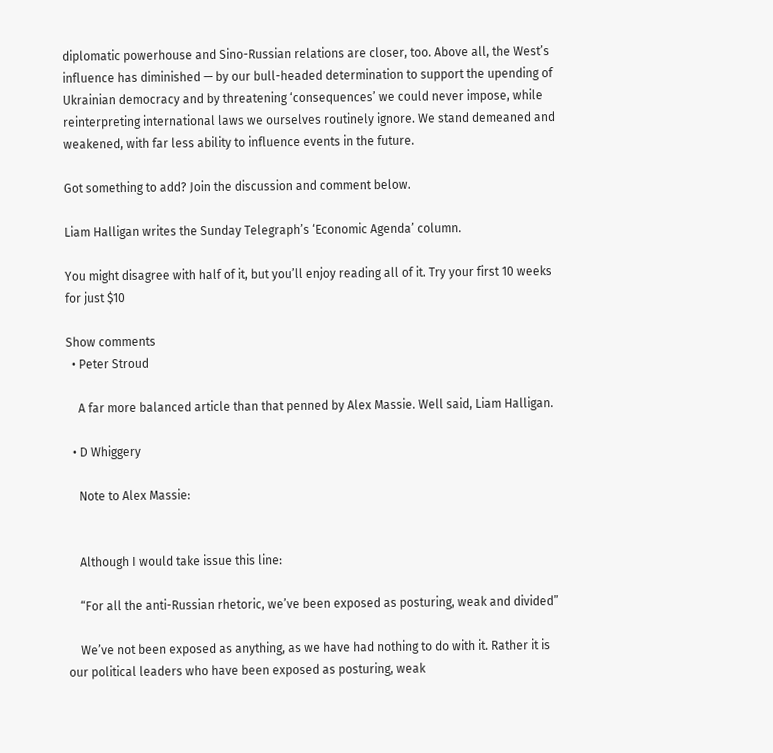diplomatic powerhouse and Sino-Russian relations are closer, too. Above all, the West’s influence has diminished — by our bull-headed determination to support the upending of Ukrainian democracy and by threatening ‘consequences’ we could never impose, while reinterpreting international laws we ourselves routinely ignore. We stand demeaned and weakened, with far less ability to influence events in the future.

Got something to add? Join the discussion and comment below.

Liam Halligan writes the Sunday Telegraph’s ‘Economic Agenda’ column.

You might disagree with half of it, but you’ll enjoy reading all of it. Try your first 10 weeks for just $10

Show comments
  • Peter Stroud

    A far more balanced article than that penned by Alex Massie. Well said, Liam Halligan.

  • D Whiggery

    Note to Alex Massie:


    Although I would take issue this line:

    “For all the anti-Russian rhetoric, we’ve been exposed as posturing, weak and divided”

    We’ve not been exposed as anything, as we have had nothing to do with it. Rather it is our political leaders who have been exposed as posturing, weak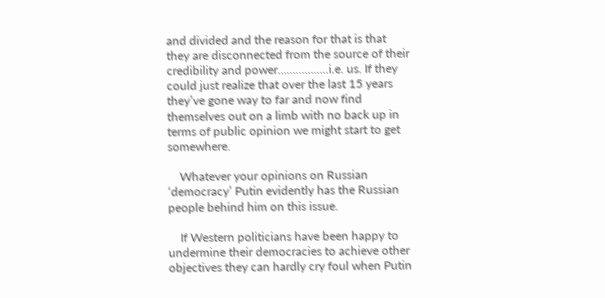and divided and the reason for that is that they are disconnected from the source of their credibility and power……………..i.e. us. If they could just realize that over the last 15 years they’ve gone way to far and now find themselves out on a limb with no back up in terms of public opinion we might start to get somewhere.

    Whatever your opinions on Russian ‘democracy’ Putin evidently has the Russian people behind him on this issue.

    If Western politicians have been happy to undermine their democracies to achieve other objectives they can hardly cry foul when Putin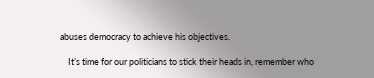abuses democracy to achieve his objectives.

    It’s time for our politicians to stick their heads in, remember who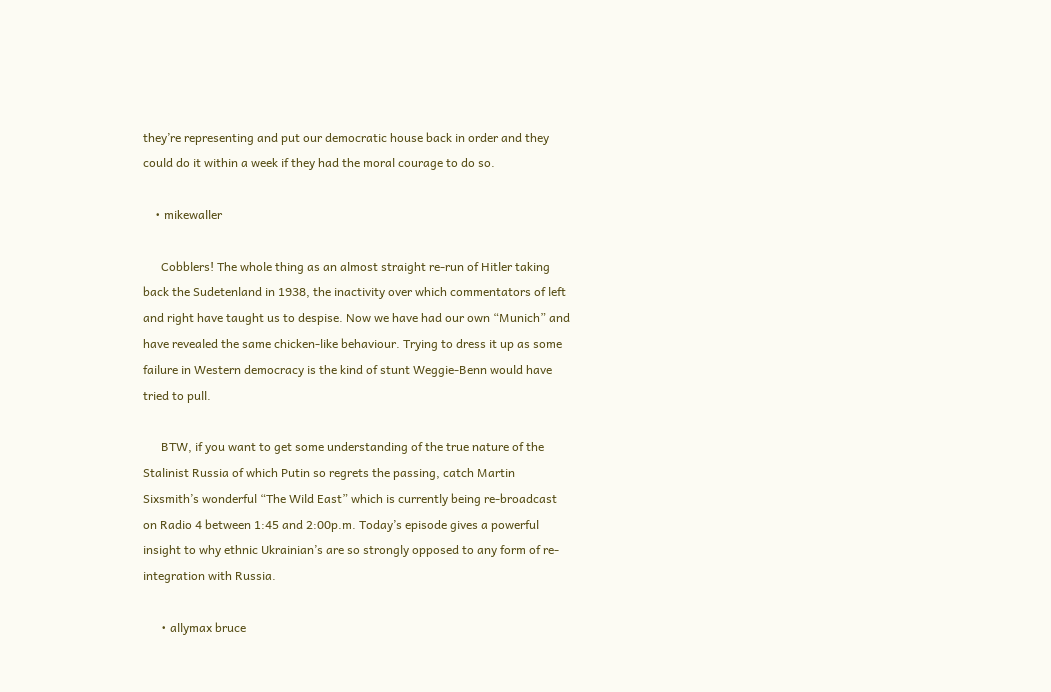they’re representing and put our democratic house back in order and they could do it within a week if they had the moral courage to do so.

    • mikewaller

      Cobblers! The whole thing as an almost straight re-run of Hitler taking back the Sudetenland in 1938, the inactivity over which commentators of left and right have taught us to despise. Now we have had our own “Munich” and have revealed the same chicken-like behaviour. Trying to dress it up as some failure in Western democracy is the kind of stunt Weggie-Benn would have tried to pull.

      BTW, if you want to get some understanding of the true nature of the Stalinist Russia of which Putin so regrets the passing, catch Martin Sixsmith’s wonderful “The Wild East” which is currently being re-broadcast on Radio 4 between 1:45 and 2:00p.m. Today’s episode gives a powerful insight to why ethnic Ukrainian’s are so strongly opposed to any form of re-integration with Russia.

      • allymax bruce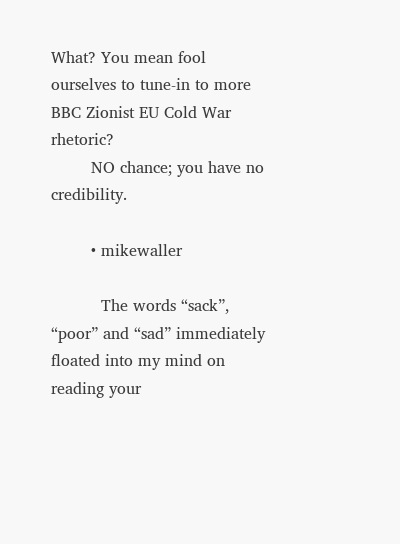What? You mean fool ourselves to tune-in to more BBC Zionist EU Cold War rhetoric?
        NO chance; you have no credibility.

        • mikewaller

          The words “sack”, “poor” and “sad” immediately floated into my mind on reading your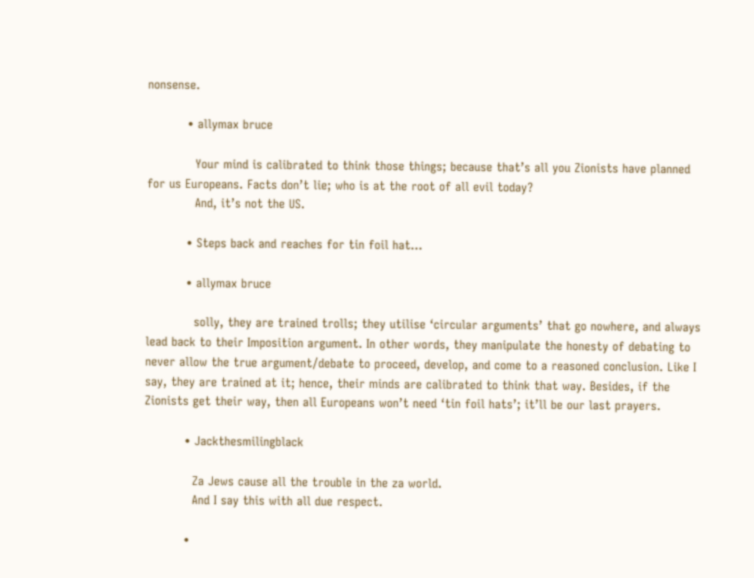nonsense.

          • allymax bruce

            Your mind is calibrated to think those things; because that’s all you Zionists have planned for us Europeans. Facts don’t lie; who is at the root of all evil today?
            And, it’s not the US.

          • Steps back and reaches for tin foil hat…

          • allymax bruce

            solly, they are trained trolls; they utilise ‘circular arguments’ that go nowhere, and always lead back to their Imposition argument. In other words, they manipulate the honesty of debating to never allow the true argument/debate to proceed, develop, and come to a reasoned conclusion. Like I say, they are trained at it; hence, their minds are calibrated to think that way. Besides, if the Zionists get their way, then all Europeans won’t need ‘tin foil hats’; it’ll be our last prayers.

          • Jackthesmilingblack

            Za Jews cause all the trouble in the za world.
            And I say this with all due respect.

          •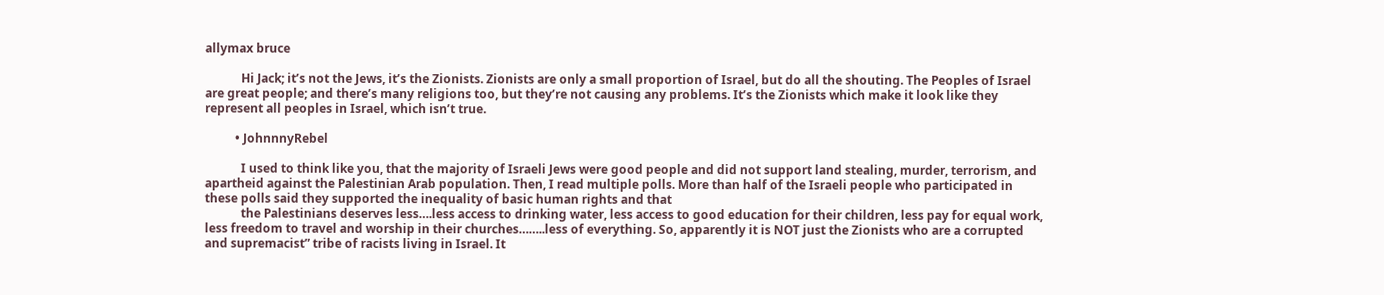allymax bruce

            Hi Jack; it’s not the Jews, it’s the Zionists. Zionists are only a small proportion of Israel, but do all the shouting. The Peoples of Israel are great people; and there’s many religions too, but they’re not causing any problems. It’s the Zionists which make it look like they represent all peoples in Israel, which isn’t true.

          • JohnnnyRebel

            I used to think like you, that the majority of Israeli Jews were good people and did not support land stealing, murder, terrorism, and apartheid against the Palestinian Arab population. Then, I read multiple polls. More than half of the Israeli people who participated in these polls said they supported the inequality of basic human rights and that
            the Palestinians deserves less….less access to drinking water, less access to good education for their children, less pay for equal work, less freedom to travel and worship in their churches……..less of everything. So, apparently it is NOT just the Zionists who are a corrupted and supremacist” tribe of racists living in Israel. It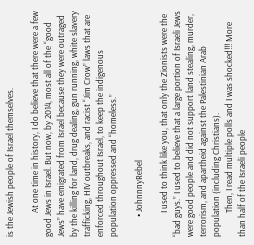is the Jewish people of Israel themselves.

            At one time in history, I do believe that there were a few good Jews in Israel. But now, by 2014, most all of the “good Jews” have emigrated from Israel because they were outraged by the killing for land, drug dealing, gun running, white slavery trafficking, HIV outbreaks, and racist “Jim Crow” laws that are enforced throughout Israel, to keep the indigenous population oppressed and “homeless.”

          • JohnnnyRebel

            I used to think like you, that only the Zionists were the “bad guys.” I used to believe that a large portion of Israeli Jews were good people and did not support land stealing, murder, terrorism, and apartheid against the Palestinian Arab population (including Christians).
            Then, I read multiple polls and I was shocked!!! More than half of the Israeli people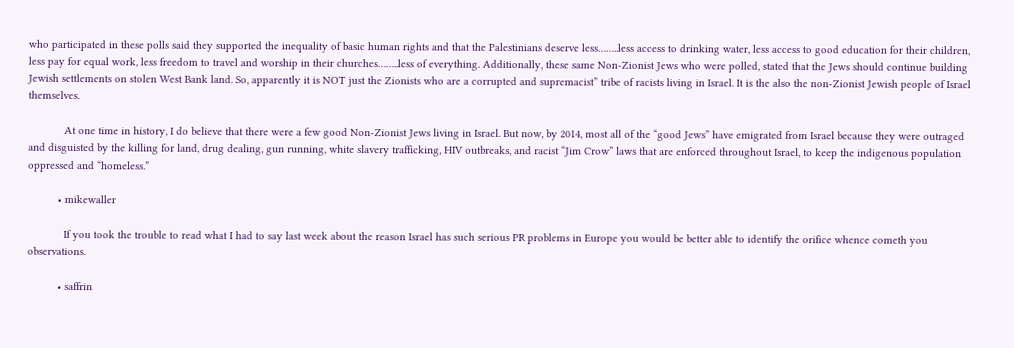who participated in these polls said they supported the inequality of basic human rights and that the Palestinians deserve less……..less access to drinking water, less access to good education for their children, less pay for equal work, less freedom to travel and worship in their churches……..less of everything. Additionally, these same Non-Zionist Jews who were polled, stated that the Jews should continue building Jewish settlements on stolen West Bank land. So, apparently it is NOT just the Zionists who are a corrupted and supremacist” tribe of racists living in Israel. It is the also the non-Zionist Jewish people of Israel themselves.

            At one time in history, I do believe that there were a few good Non-Zionist Jews living in Israel. But now, by 2014, most all of the “good Jews” have emigrated from Israel because they were outraged and disguisted by the killing for land, drug dealing, gun running, white slavery trafficking, HIV outbreaks, and racist “Jim Crow” laws that are enforced throughout Israel, to keep the indigenous population oppressed and “homeless.”

          • mikewaller

            If you took the trouble to read what I had to say last week about the reason Israel has such serious PR problems in Europe you would be better able to identify the orifice whence cometh you observations.

          • saffrin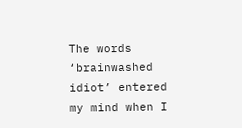The words ‘brainwashed idiot’ entered my mind when I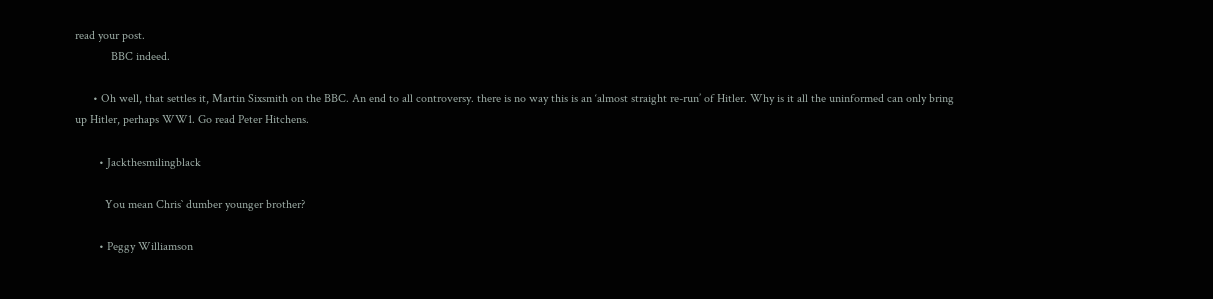read your post.
            BBC indeed.

      • Oh well, that settles it, Martin Sixsmith on the BBC. An end to all controversy. there is no way this is an ‘almost straight re-run’ of Hitler. Why is it all the uninformed can only bring up Hitler, perhaps WW1. Go read Peter Hitchens.

        • Jackthesmilingblack

          You mean Chris` dumber younger brother?

        • Peggy Williamson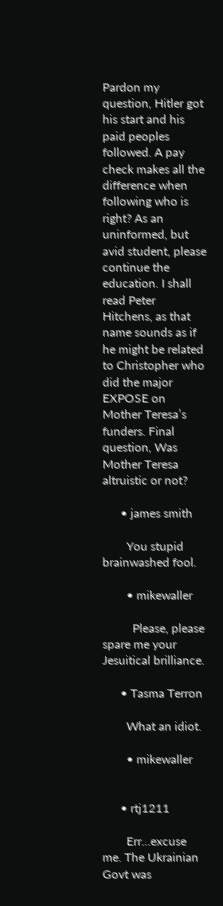Pardon my question, Hitler got his start and his paid peoples followed. A pay check makes all the difference when following who is right? As an uninformed, but avid student, please continue the education. I shall read Peter Hitchens, as that name sounds as if he might be related to Christopher who did the major EXPOSE on Mother Teresa’s funders. Final question, Was Mother Teresa altruistic or not?

      • james smith

        You stupid brainwashed fool.

        • mikewaller

          Please, please spare me your Jesuitical brilliance.

      • Tasma Terron

        What an idiot.

        • mikewaller


      • rtj1211

        Err…excuse me. The Ukrainian Govt was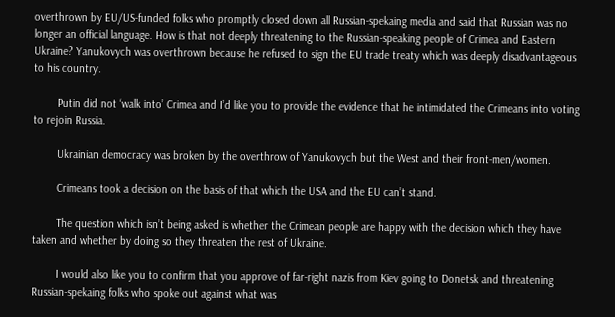overthrown by EU/US-funded folks who promptly closed down all Russian-spekaing media and said that Russian was no longer an official language. How is that not deeply threatening to the Russian-speaking people of Crimea and Eastern Ukraine? Yanukovych was overthrown because he refused to sign the EU trade treaty which was deeply disadvantageous to his country.

        Putin did not ‘walk into’ Crimea and I’d like you to provide the evidence that he intimidated the Crimeans into voting to rejoin Russia.

        Ukrainian democracy was broken by the overthrow of Yanukovych but the West and their front-men/women.

        Crimeans took a decision on the basis of that which the USA and the EU can’t stand.

        The question which isn’t being asked is whether the Crimean people are happy with the decision which they have taken and whether by doing so they threaten the rest of Ukraine.

        I would also like you to confirm that you approve of far-right nazis from Kiev going to Donetsk and threatening Russian-spekaing folks who spoke out against what was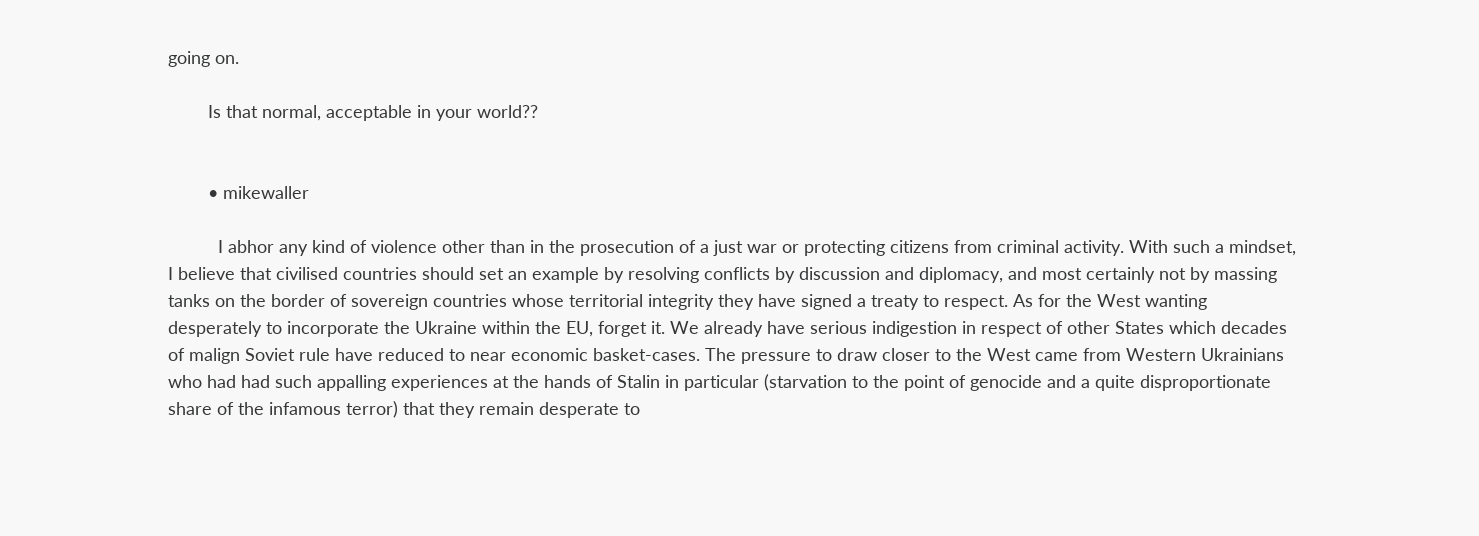going on.

        Is that normal, acceptable in your world??


        • mikewaller

          I abhor any kind of violence other than in the prosecution of a just war or protecting citizens from criminal activity. With such a mindset, I believe that civilised countries should set an example by resolving conflicts by discussion and diplomacy, and most certainly not by massing tanks on the border of sovereign countries whose territorial integrity they have signed a treaty to respect. As for the West wanting desperately to incorporate the Ukraine within the EU, forget it. We already have serious indigestion in respect of other States which decades of malign Soviet rule have reduced to near economic basket-cases. The pressure to draw closer to the West came from Western Ukrainians who had had such appalling experiences at the hands of Stalin in particular (starvation to the point of genocide and a quite disproportionate share of the infamous terror) that they remain desperate to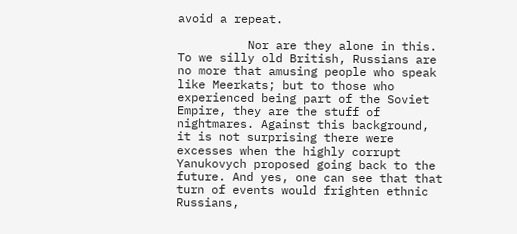avoid a repeat.

          Nor are they alone in this. To we silly old British, Russians are no more that amusing people who speak like Meerkats; but to those who experienced being part of the Soviet Empire, they are the stuff of nightmares. Against this background, it is not surprising there were excesses when the highly corrupt Yanukovych proposed going back to the future. And yes, one can see that that turn of events would frighten ethnic Russians,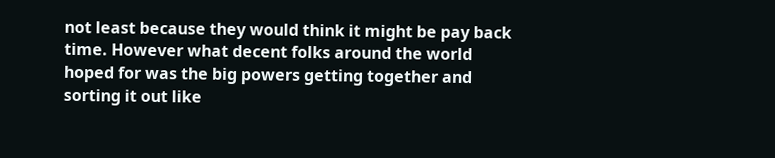not least because they would think it might be pay back time. However what decent folks around the world hoped for was the big powers getting together and sorting it out like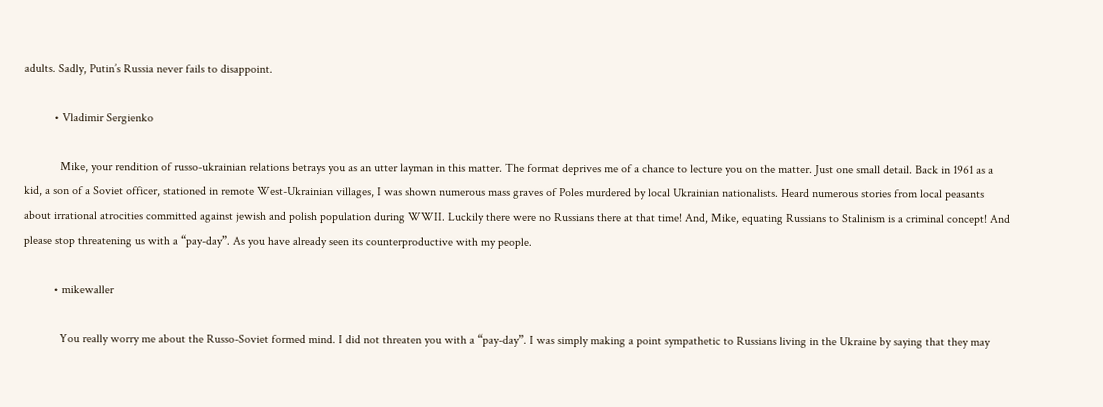adults. Sadly, Putin’s Russia never fails to disappoint.

          • Vladimir Sergienko

            Mike, your rendition of russo-ukrainian relations betrays you as an utter layman in this matter. The format deprives me of a chance to lecture you on the matter. Just one small detail. Back in 1961 as a kid, a son of a Soviet officer, stationed in remote West-Ukrainian villages, I was shown numerous mass graves of Poles murdered by local Ukrainian nationalists. Heard numerous stories from local peasants about irrational atrocities committed against jewish and polish population during WWII. Luckily there were no Russians there at that time! And, Mike, equating Russians to Stalinism is a criminal concept! And please stop threatening us with a “pay-day”. As you have already seen its counterproductive with my people.

          • mikewaller

            You really worry me about the Russo-Soviet formed mind. I did not threaten you with a “pay-day”. I was simply making a point sympathetic to Russians living in the Ukraine by saying that they may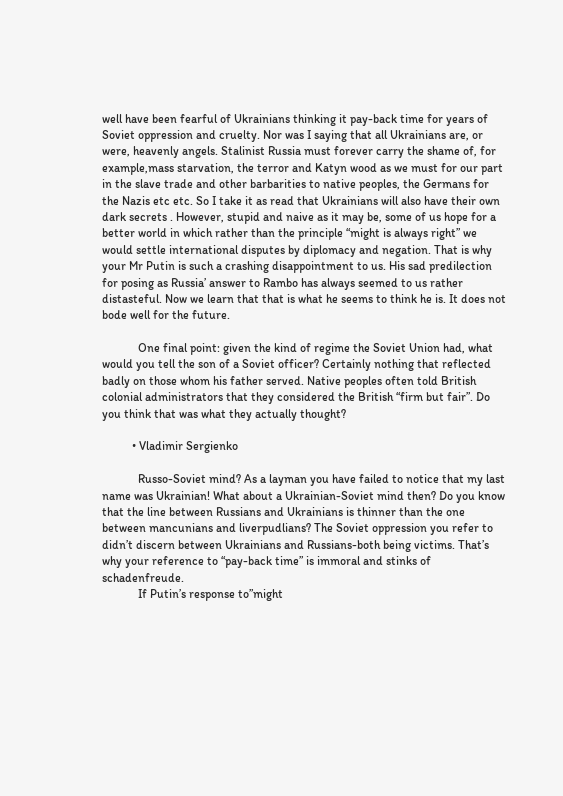well have been fearful of Ukrainians thinking it pay-back time for years of Soviet oppression and cruelty. Nor was I saying that all Ukrainians are, or were, heavenly angels. Stalinist Russia must forever carry the shame of, for example,mass starvation, the terror and Katyn wood as we must for our part in the slave trade and other barbarities to native peoples, the Germans for the Nazis etc etc. So I take it as read that Ukrainians will also have their own dark secrets . However, stupid and naive as it may be, some of us hope for a better world in which rather than the principle “might is always right” we would settle international disputes by diplomacy and negation. That is why your Mr Putin is such a crashing disappointment to us. His sad predilection for posing as Russia’ answer to Rambo has always seemed to us rather distasteful. Now we learn that that is what he seems to think he is. It does not bode well for the future.

            One final point: given the kind of regime the Soviet Union had, what would you tell the son of a Soviet officer? Certainly nothing that reflected badly on those whom his father served. Native peoples often told British colonial administrators that they considered the British “firm but fair”. Do you think that was what they actually thought?

          • Vladimir Sergienko

            Russo-Soviet mind? As a layman you have failed to notice that my last name was Ukrainian! What about a Ukrainian-Soviet mind then? Do you know that the line between Russians and Ukrainians is thinner than the one between mancunians and liverpudlians? The Soviet oppression you refer to didn’t discern between Ukrainians and Russians-both being victims. That’s why your reference to “pay-back time” is immoral and stinks of schadenfreude.
            If Putin’s response to”might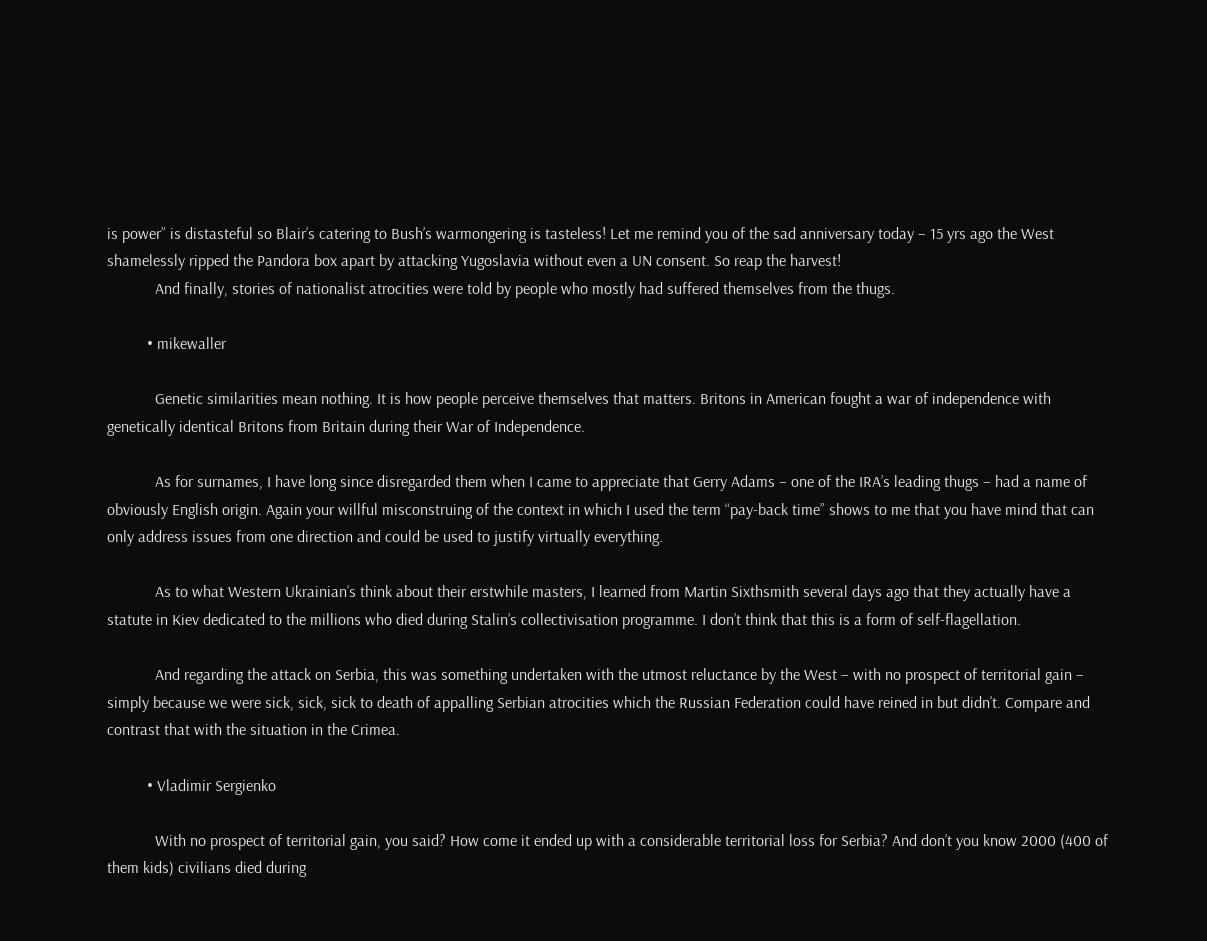is power” is distasteful so Blair’s catering to Bush’s warmongering is tasteless! Let me remind you of the sad anniversary today – 15 yrs ago the West shamelessly ripped the Pandora box apart by attacking Yugoslavia without even a UN consent. So reap the harvest!
            And finally, stories of nationalist atrocities were told by people who mostly had suffered themselves from the thugs.

          • mikewaller

            Genetic similarities mean nothing. It is how people perceive themselves that matters. Britons in American fought a war of independence with genetically identical Britons from Britain during their War of Independence.

            As for surnames, I have long since disregarded them when I came to appreciate that Gerry Adams – one of the IRA’s leading thugs – had a name of obviously English origin. Again your willful misconstruing of the context in which I used the term “pay-back time” shows to me that you have mind that can only address issues from one direction and could be used to justify virtually everything.

            As to what Western Ukrainian’s think about their erstwhile masters, I learned from Martin Sixthsmith several days ago that they actually have a statute in Kiev dedicated to the millions who died during Stalin’s collectivisation programme. I don’t think that this is a form of self-flagellation.

            And regarding the attack on Serbia, this was something undertaken with the utmost reluctance by the West – with no prospect of territorial gain – simply because we were sick, sick, sick to death of appalling Serbian atrocities which the Russian Federation could have reined in but didn’t. Compare and contrast that with the situation in the Crimea.

          • Vladimir Sergienko

            With no prospect of territorial gain, you said? How come it ended up with a considerable territorial loss for Serbia? And don’t you know 2000 (400 of them kids) civilians died during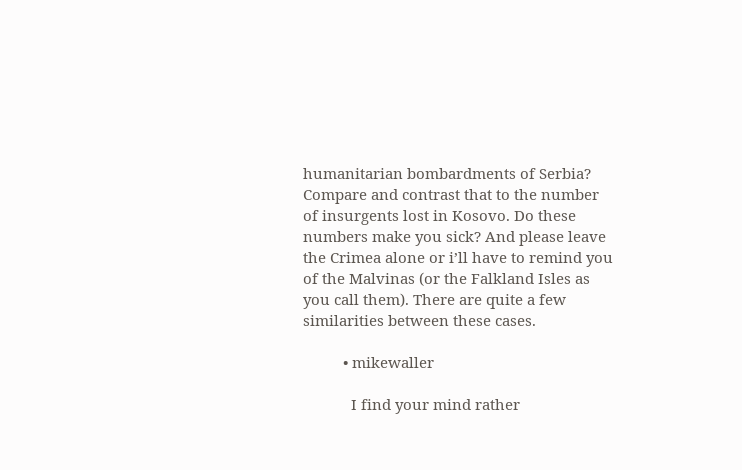humanitarian bombardments of Serbia? Compare and contrast that to the number of insurgents lost in Kosovo. Do these numbers make you sick? And please leave the Crimea alone or i’ll have to remind you of the Malvinas (or the Falkland Isles as you call them). There are quite a few similarities between these cases.

          • mikewaller

            I find your mind rather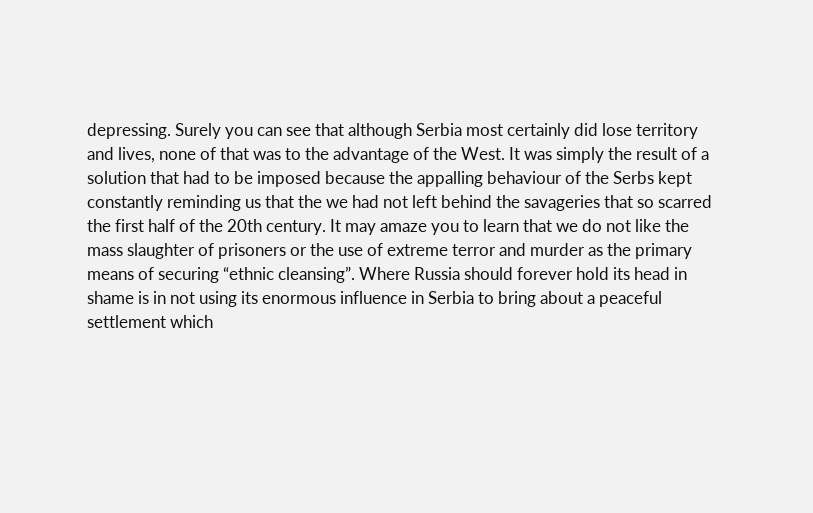depressing. Surely you can see that although Serbia most certainly did lose territory and lives, none of that was to the advantage of the West. It was simply the result of a solution that had to be imposed because the appalling behaviour of the Serbs kept constantly reminding us that the we had not left behind the savageries that so scarred the first half of the 20th century. It may amaze you to learn that we do not like the mass slaughter of prisoners or the use of extreme terror and murder as the primary means of securing “ethnic cleansing”. Where Russia should forever hold its head in shame is in not using its enormous influence in Serbia to bring about a peaceful settlement which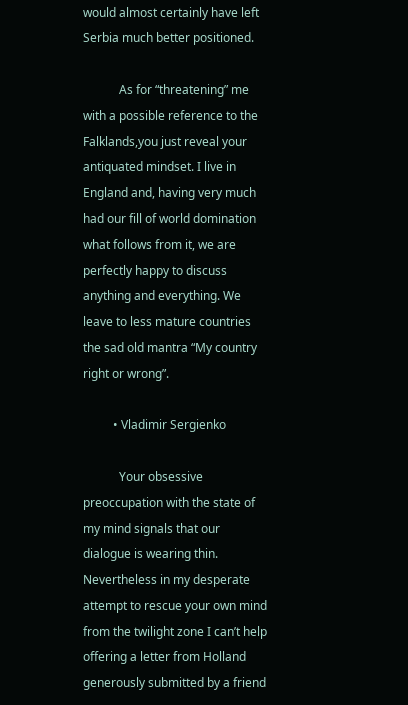would almost certainly have left Serbia much better positioned.

            As for “threatening” me with a possible reference to the Falklands,you just reveal your antiquated mindset. I live in England and, having very much had our fill of world domination what follows from it, we are perfectly happy to discuss anything and everything. We leave to less mature countries the sad old mantra “My country right or wrong”.

          • Vladimir Sergienko

            Your obsessive preoccupation with the state of my mind signals that our dialogue is wearing thin. Nevertheless in my desperate attempt to rescue your own mind from the twilight zone I can’t help offering a letter from Holland generously submitted by a friend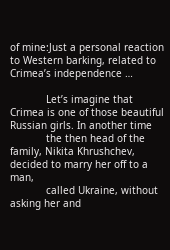of mine:Just a personal reaction to Western barking, related to Crimea’s independence …

            Let’s imagine that Crimea is one of those beautiful Russian girls. In another time
            the then head of the family, Nikita Khrushchev, decided to marry her off to a man,
            called Ukraine, without asking her and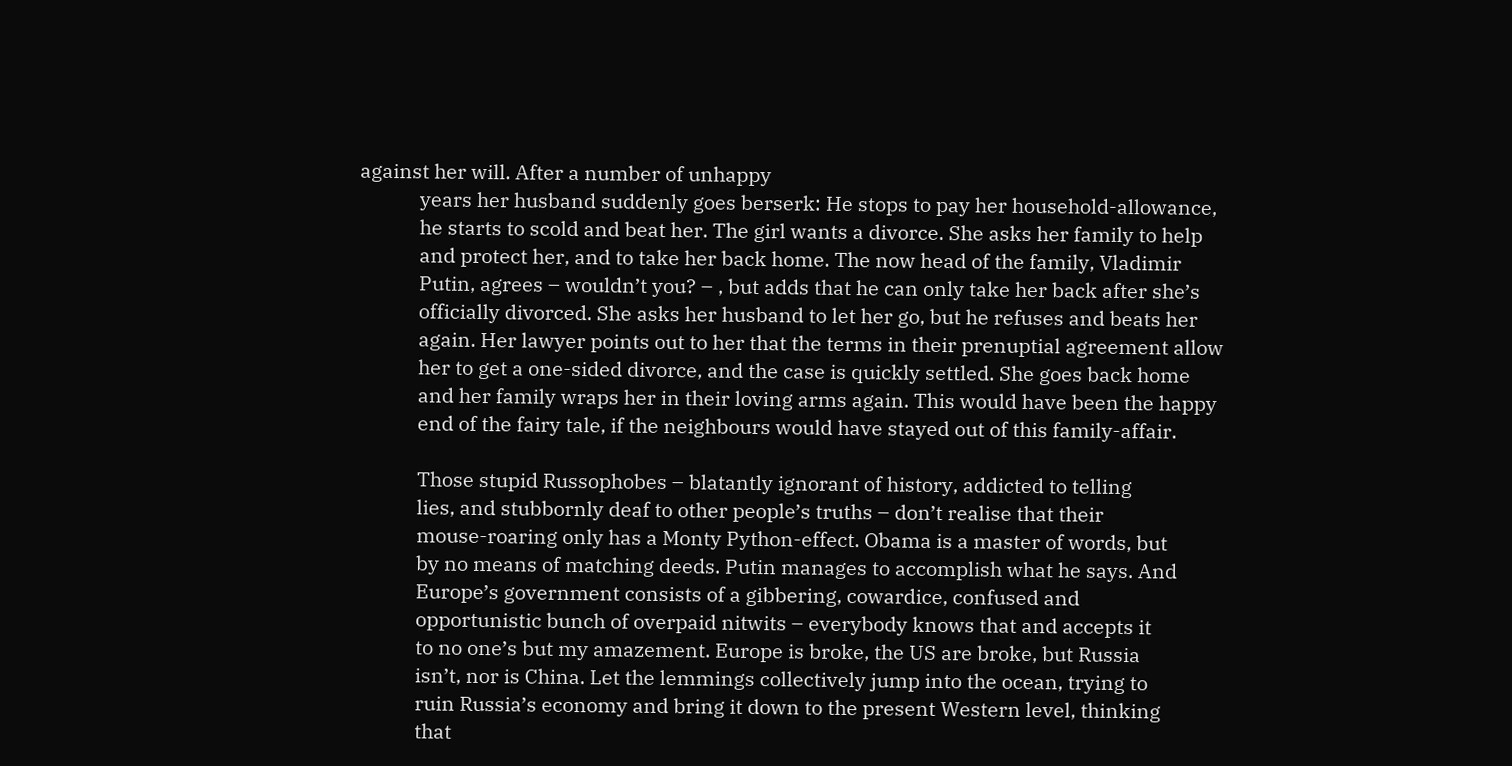against her will. After a number of unhappy
            years her husband suddenly goes berserk: He stops to pay her household-allowance,
            he starts to scold and beat her. The girl wants a divorce. She asks her family to help
            and protect her, and to take her back home. The now head of the family, Vladimir
            Putin, agrees – wouldn’t you? – , but adds that he can only take her back after she’s
            officially divorced. She asks her husband to let her go, but he refuses and beats her
            again. Her lawyer points out to her that the terms in their prenuptial agreement allow
            her to get a one-sided divorce, and the case is quickly settled. She goes back home
            and her family wraps her in their loving arms again. This would have been the happy
            end of the fairy tale, if the neighbours would have stayed out of this family-affair.

            Those stupid Russophobes – blatantly ignorant of history, addicted to telling
            lies, and stubbornly deaf to other people’s truths – don’t realise that their
            mouse-roaring only has a Monty Python-effect. Obama is a master of words, but
            by no means of matching deeds. Putin manages to accomplish what he says. And
            Europe’s government consists of a gibbering, cowardice, confused and
            opportunistic bunch of overpaid nitwits – everybody knows that and accepts it
            to no one’s but my amazement. Europe is broke, the US are broke, but Russia
            isn’t, nor is China. Let the lemmings collectively jump into the ocean, trying to
            ruin Russia’s economy and bring it down to the present Western level, thinking
            that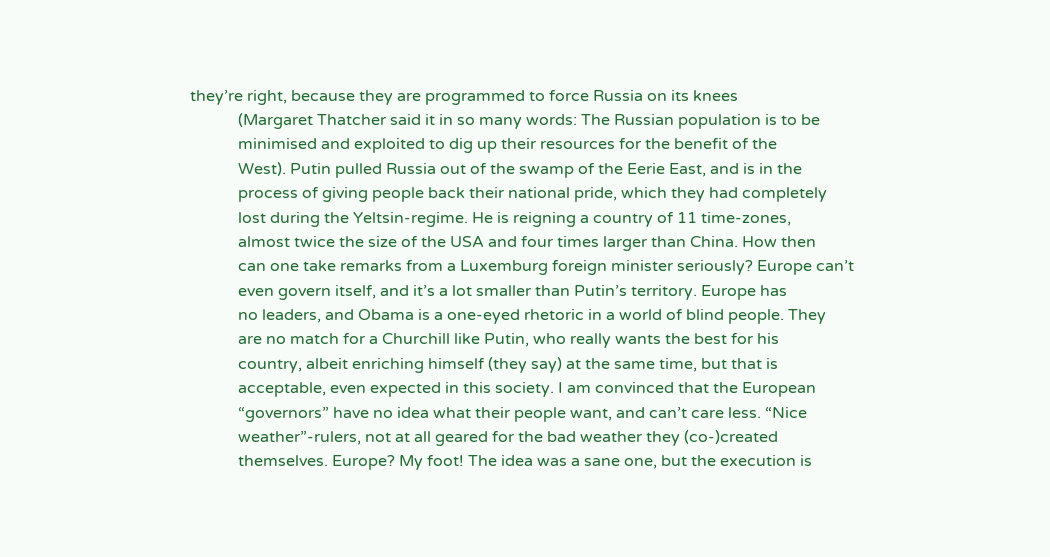they’re right, because they are programmed to force Russia on its knees
            (Margaret Thatcher said it in so many words: The Russian population is to be
            minimised and exploited to dig up their resources for the benefit of the
            West). Putin pulled Russia out of the swamp of the Eerie East, and is in the
            process of giving people back their national pride, which they had completely
            lost during the Yeltsin-regime. He is reigning a country of 11 time-zones,
            almost twice the size of the USA and four times larger than China. How then
            can one take remarks from a Luxemburg foreign minister seriously? Europe can’t
            even govern itself, and it’s a lot smaller than Putin’s territory. Europe has
            no leaders, and Obama is a one-eyed rhetoric in a world of blind people. They
            are no match for a Churchill like Putin, who really wants the best for his
            country, albeit enriching himself (they say) at the same time, but that is
            acceptable, even expected in this society. I am convinced that the European
            “governors” have no idea what their people want, and can’t care less. “Nice
            weather”-rulers, not at all geared for the bad weather they (co-)created
            themselves. Europe? My foot! The idea was a sane one, but the execution is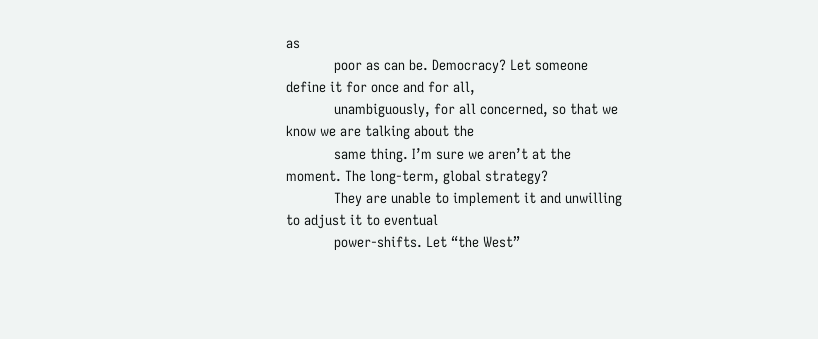as
            poor as can be. Democracy? Let someone define it for once and for all,
            unambiguously, for all concerned, so that we know we are talking about the
            same thing. I’m sure we aren’t at the moment. The long-term, global strategy?
            They are unable to implement it and unwilling to adjust it to eventual
            power-shifts. Let “the West”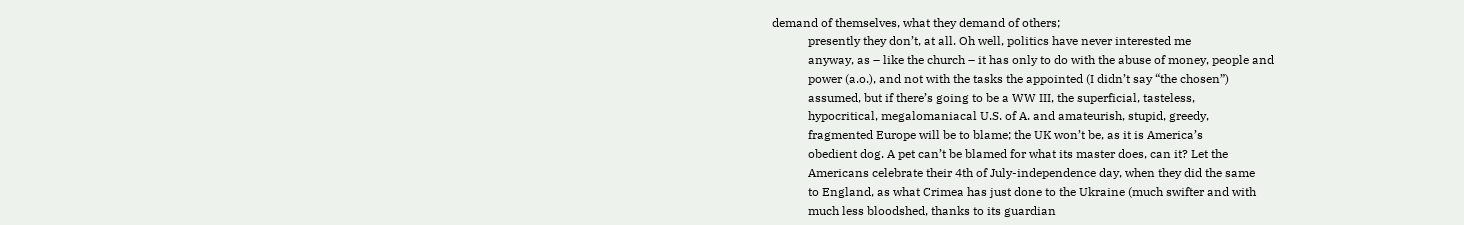demand of themselves, what they demand of others;
            presently they don’t, at all. Oh well, politics have never interested me
            anyway, as – like the church – it has only to do with the abuse of money, people and
            power (a.o.), and not with the tasks the appointed (I didn’t say “the chosen”)
            assumed, but if there’s going to be a WW III, the superficial, tasteless,
            hypocritical, megalomaniacal U.S. of A. and amateurish, stupid, greedy,
            fragmented Europe will be to blame; the UK won’t be, as it is America’s
            obedient dog. A pet can’t be blamed for what its master does, can it? Let the
            Americans celebrate their 4th of July-independence day, when they did the same
            to England, as what Crimea has just done to the Ukraine (much swifter and with
            much less bloodshed, thanks to its guardian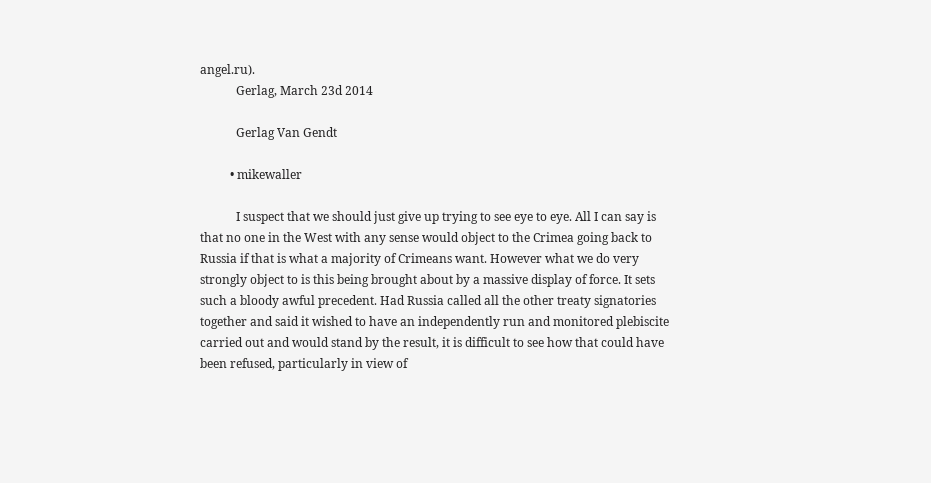angel.ru).
            Gerlag, March 23d 2014

            Gerlag Van Gendt

          • mikewaller

            I suspect that we should just give up trying to see eye to eye. All I can say is that no one in the West with any sense would object to the Crimea going back to Russia if that is what a majority of Crimeans want. However what we do very strongly object to is this being brought about by a massive display of force. It sets such a bloody awful precedent. Had Russia called all the other treaty signatories together and said it wished to have an independently run and monitored plebiscite carried out and would stand by the result, it is difficult to see how that could have been refused, particularly in view of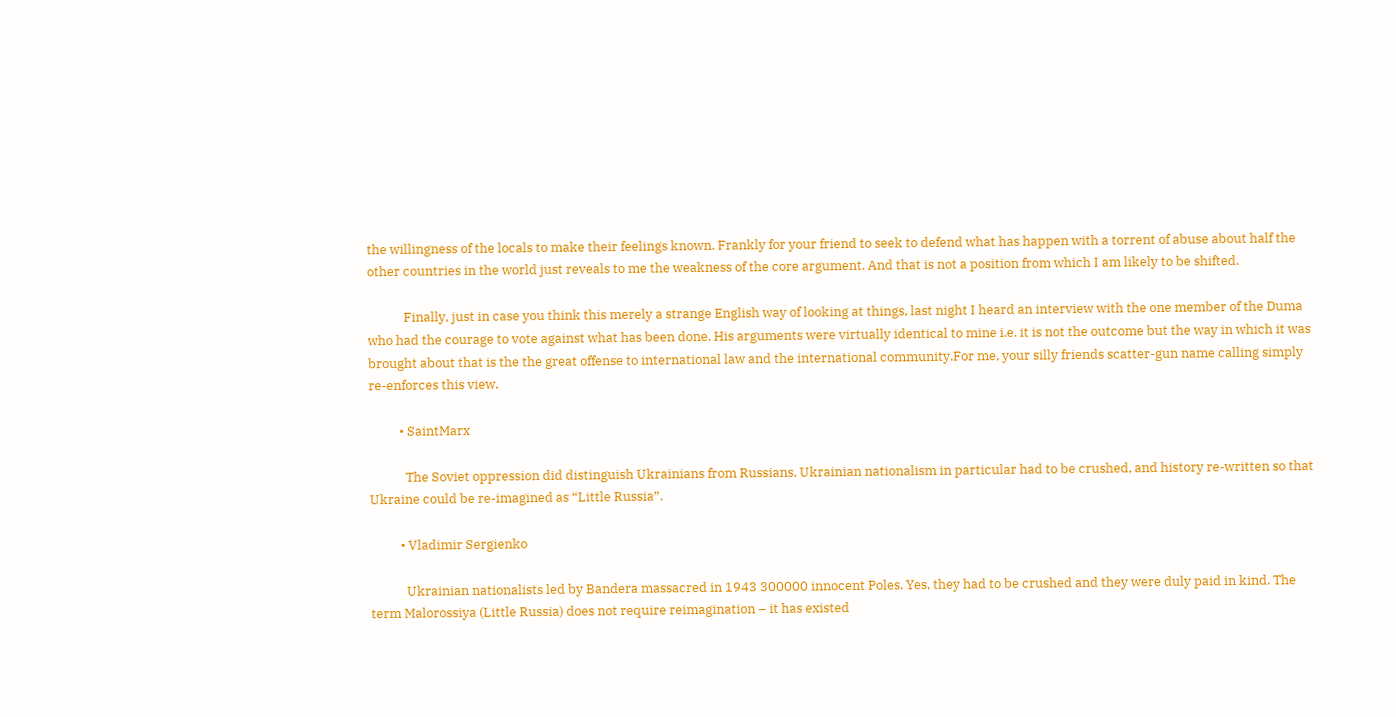the willingness of the locals to make their feelings known. Frankly for your friend to seek to defend what has happen with a torrent of abuse about half the other countries in the world just reveals to me the weakness of the core argument. And that is not a position from which I am likely to be shifted.

            Finally, just in case you think this merely a strange English way of looking at things, last night I heard an interview with the one member of the Duma who had the courage to vote against what has been done. His arguments were virtually identical to mine i.e. it is not the outcome but the way in which it was brought about that is the the great offense to international law and the international community.For me, your silly friends scatter-gun name calling simply re-enforces this view.

          • SaintMarx

            The Soviet oppression did distinguish Ukrainians from Russians. Ukrainian nationalism in particular had to be crushed, and history re-written so that Ukraine could be re-imagined as “Little Russia”.

          • Vladimir Sergienko

            Ukrainian nationalists led by Bandera massacred in 1943 300000 innocent Poles. Yes, they had to be crushed and they were duly paid in kind. The term Malorossiya (Little Russia) does not require reimagination – it has existed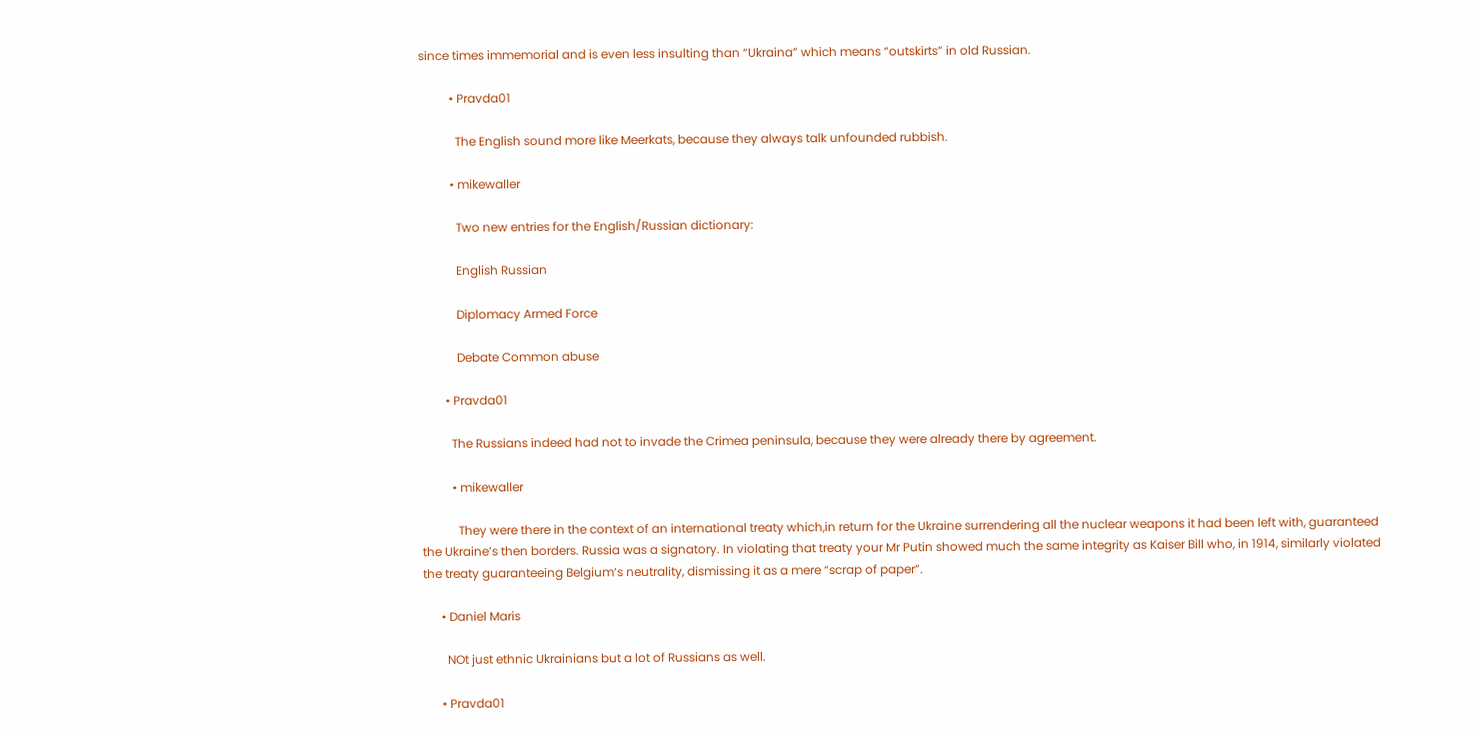since times immemorial and is even less insulting than “Ukraina” which means “outskirts” in old Russian.

          • Pravda01

            The English sound more like Meerkats, because they always talk unfounded rubbish.

          • mikewaller

            Two new entries for the English/Russian dictionary:

            English Russian

            Diplomacy Armed Force

            Debate Common abuse

        • Pravda01

          The Russians indeed had not to invade the Crimea peninsula, because they were already there by agreement.

          • mikewaller

            They were there in the context of an international treaty which,in return for the Ukraine surrendering all the nuclear weapons it had been left with, guaranteed the Ukraine’s then borders. Russia was a signatory. In violating that treaty your Mr Putin showed much the same integrity as Kaiser Bill who, in 1914, similarly violated the treaty guaranteeing Belgium’s neutrality, dismissing it as a mere “scrap of paper”.

      • Daniel Maris

        NOt just ethnic Ukrainians but a lot of Russians as well.

      • Pravda01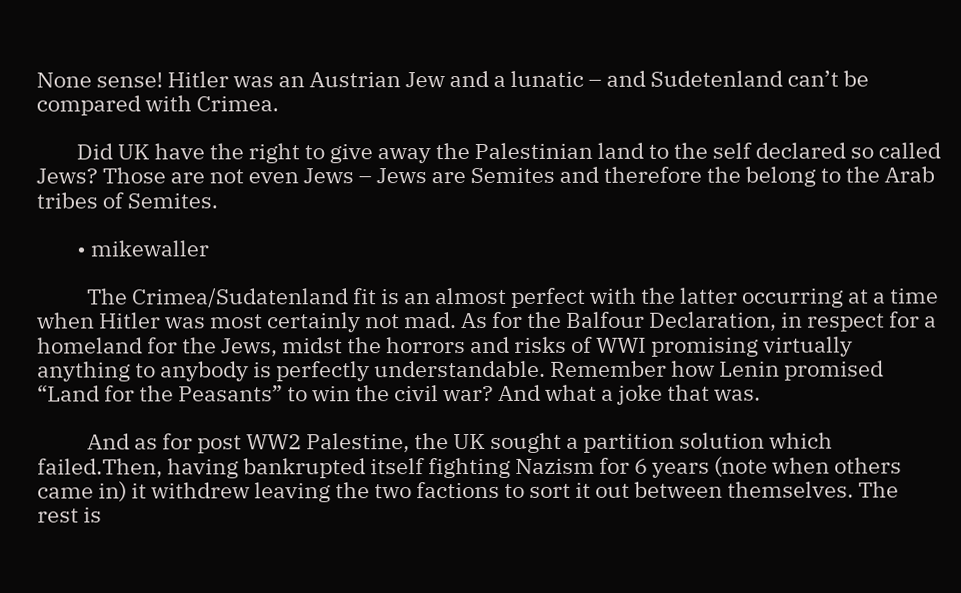None sense! Hitler was an Austrian Jew and a lunatic – and Sudetenland can’t be compared with Crimea.

        Did UK have the right to give away the Palestinian land to the self declared so called Jews? Those are not even Jews – Jews are Semites and therefore the belong to the Arab tribes of Semites.

        • mikewaller

          The Crimea/Sudatenland fit is an almost perfect with the latter occurring at a time when Hitler was most certainly not mad. As for the Balfour Declaration, in respect for a homeland for the Jews, midst the horrors and risks of WWI promising virtually anything to anybody is perfectly understandable. Remember how Lenin promised “Land for the Peasants” to win the civil war? And what a joke that was.

          And as for post WW2 Palestine, the UK sought a partition solution which failed.Then, having bankrupted itself fighting Nazism for 6 years (note when others came in) it withdrew leaving the two factions to sort it out between themselves. The rest is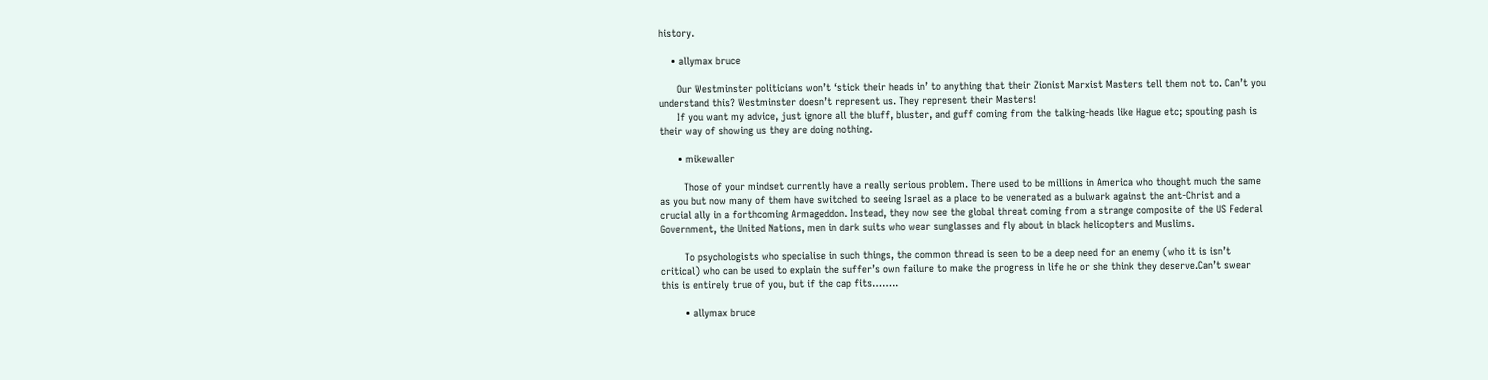history.

    • allymax bruce

      Our Westminster politicians won’t ‘stick their heads in’ to anything that their Zionist Marxist Masters tell them not to. Can’t you understand this? Westminster doesn’t represent us. They represent their Masters!
      If you want my advice, just ignore all the bluff, bluster, and guff coming from the talking-heads like Hague etc; spouting pash is their way of showing us they are doing nothing.

      • mikewaller

        Those of your mindset currently have a really serious problem. There used to be millions in America who thought much the same as you but now many of them have switched to seeing Israel as a place to be venerated as a bulwark against the ant-Christ and a crucial ally in a forthcoming Armageddon. Instead, they now see the global threat coming from a strange composite of the US Federal Government, the United Nations, men in dark suits who wear sunglasses and fly about in black helicopters and Muslims.

        To psychologists who specialise in such things, the common thread is seen to be a deep need for an enemy (who it is isn’t critical) who can be used to explain the suffer’s own failure to make the progress in life he or she think they deserve.Can’t swear this is entirely true of you, but if the cap fits……..

        • allymax bruce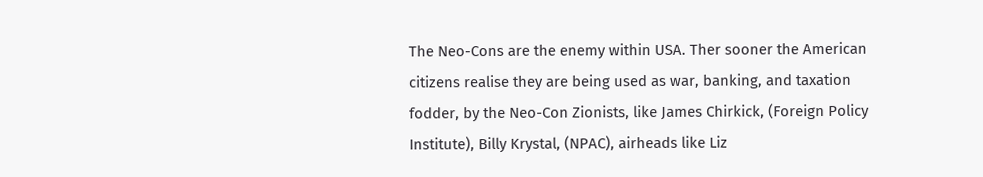The Neo-Cons are the enemy within USA. Ther sooner the American citizens realise they are being used as war, banking, and taxation fodder, by the Neo-Con Zionists, like James Chirkick, (Foreign Policy Institute), Billy Krystal, (NPAC), airheads like Liz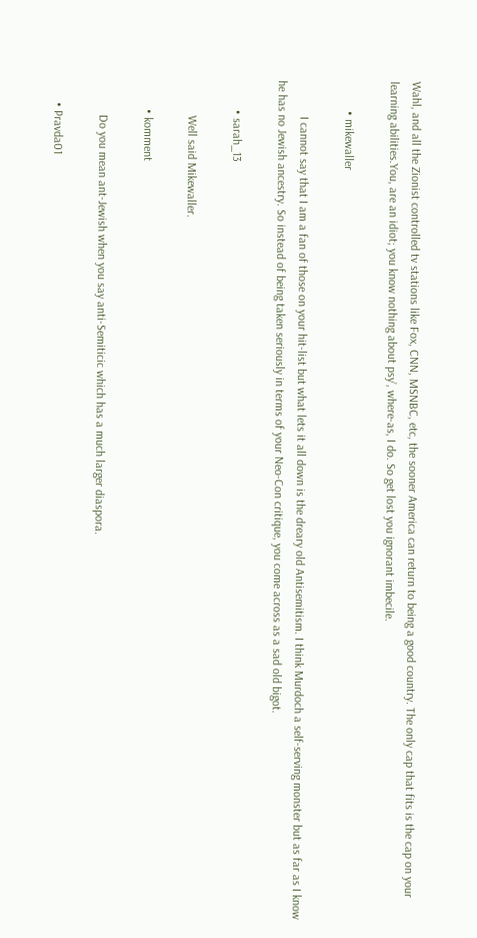Wahl, and all the Zionist controlled tv stations like Fox, CNN, MSNBC, etc, the sooner America can return to being a good country. The only cap that fits is the cap on your learning abilities.You, are an idiot; you know nothing about psy’, where-as, I do. So get lost you ignorant imbecile.

          • mikewaller

            I cannot say that I am a fan of those on your hit-list but what lets it all down is the dreary old Antisemitism. I think Murdoch a self-serving monster but as far as I know he has no Jewish ancestry. So instead of being taken seriously in terms of your Neo-Con critique, you come across as a sad old bigot.

          • sarah_13

            Well said Mikewaller.

          • komment

            Do you mean ant-Jewish when you say anti-Semiticic which has a much larger diaspora.

        • Pravda01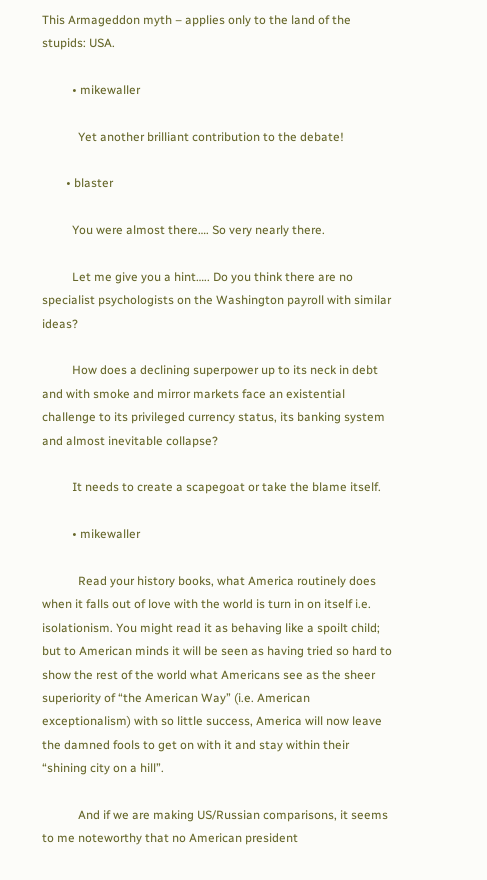This Armageddon myth – applies only to the land of the stupids: USA.

          • mikewaller

            Yet another brilliant contribution to the debate!

        • blaster

          You were almost there…. So very nearly there.

          Let me give you a hint….. Do you think there are no specialist psychologists on the Washington payroll with similar ideas?

          How does a declining superpower up to its neck in debt and with smoke and mirror markets face an existential challenge to its privileged currency status, its banking system and almost inevitable collapse?

          It needs to create a scapegoat or take the blame itself.

          • mikewaller

            Read your history books, what America routinely does when it falls out of love with the world is turn in on itself i.e. isolationism. You might read it as behaving like a spoilt child; but to American minds it will be seen as having tried so hard to show the rest of the world what Americans see as the sheer superiority of “the American Way” (i.e. American exceptionalism) with so little success, America will now leave the damned fools to get on with it and stay within their “shining city on a hill”.

            And if we are making US/Russian comparisons, it seems to me noteworthy that no American president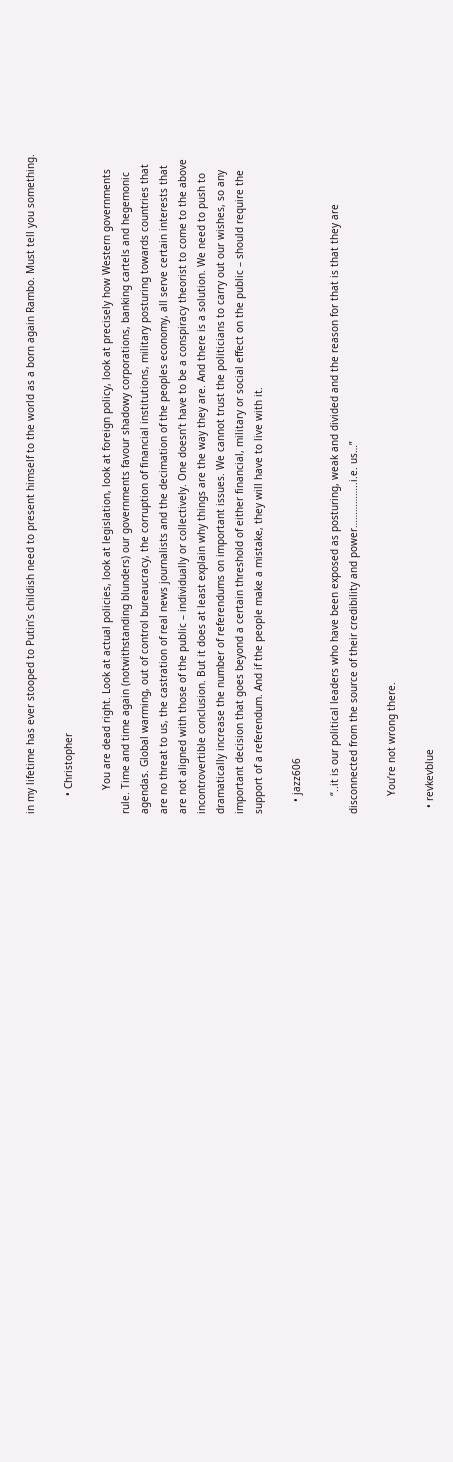in my lifetime has ever stooped to Putin’s childish need to present himself to the world as a born again Rambo. Must tell you something.

      • Christopher

        You are dead right. Look at actual policies, look at legislation, look at foreign policy, look at precisely how Western governments rule. Time and time again (notwithstanding blunders) our governments favour shadowy corporations, banking cartels and hegemonic agendas. Global warming, out of control bureaucracy, the corruption of financial institutions, military posturing towards countries that are no threat to us, the castration of real news journalists and the decimation of the peoples economy, all serve certain interests that are not aligned with those of the public – individually or collectively. One doesn’t have to be a conspiracy theorist to come to the above incontrovertible conclusion. But it does at least explain why things are the way they are. And there is a solution. We need to push to dramatically increase the number of referendums on important issues. We cannot trust the politicians to carry out our wishes, so any important decision that goes beyond a certain threshold of either financial, military or social effect on the public – should require the support of a referendum. And if the people make a mistake, they will have to live with it.

    • jazz606

      “..it is our political leaders who have been exposed as posturing, weak and divided and the reason for that is that they are disconnected from the source of their credibility and power……………..i.e. us…”

      You’re not wrong there.

  • revkevblue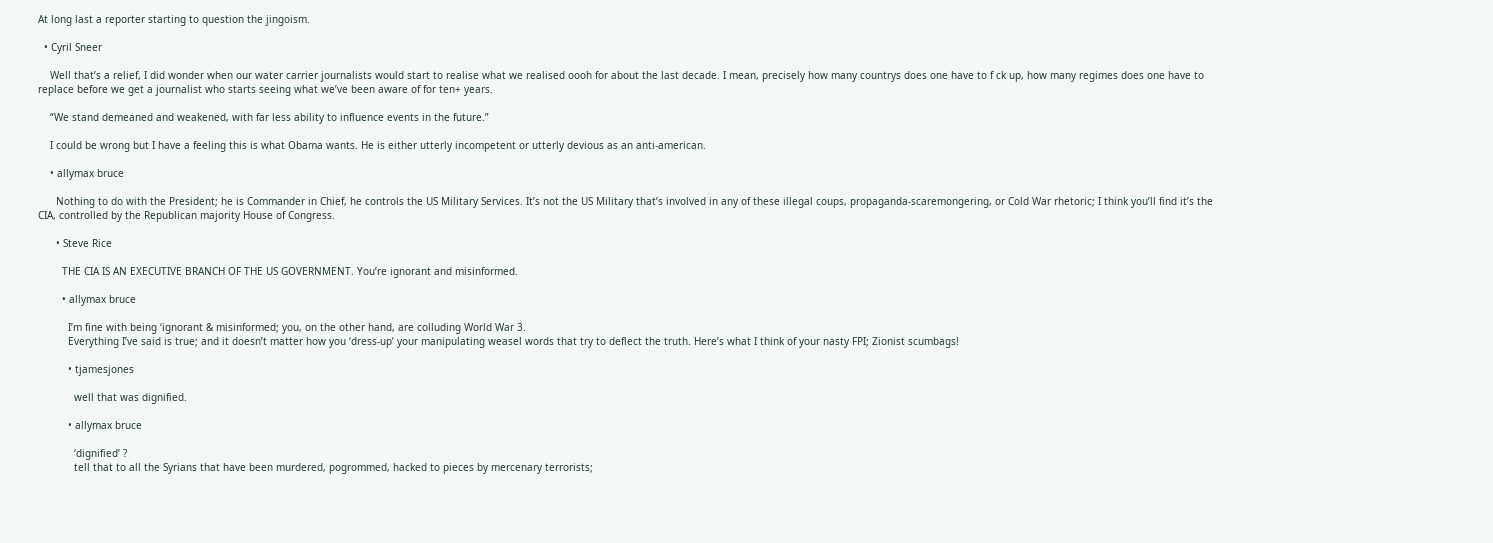At long last a reporter starting to question the jingoism.

  • Cyril Sneer

    Well that’s a relief, I did wonder when our water carrier journalists would start to realise what we realised oooh for about the last decade. I mean, precisely how many countrys does one have to f ck up, how many regimes does one have to replace before we get a journalist who starts seeing what we’ve been aware of for ten+ years.

    “We stand demeaned and weakened, with far less ability to influence events in the future.”

    I could be wrong but I have a feeling this is what Obama wants. He is either utterly incompetent or utterly devious as an anti-american.

    • allymax bruce

      Nothing to do with the President; he is Commander in Chief, he controls the US Military Services. It’s not the US Military that’s involved in any of these illegal coups, propaganda-scaremongering, or Cold War rhetoric; I think you’ll find it’s the CIA, controlled by the Republican majority House of Congress.

      • Steve Rice

        THE CIA IS AN EXECUTIVE BRANCH OF THE US GOVERNMENT. You’re ignorant and misinformed.

        • allymax bruce

          I’m fine with being ‘ignorant & misinformed; you, on the other hand, are colluding World War 3.
          Everything I’ve said is true; and it doesn’t matter how you ‘dress-up’ your manipulating weasel words that try to deflect the truth. Here’s what I think of your nasty FPI; Zionist scumbags!

          • tjamesjones

            well that was dignified.

          • allymax bruce

            ‘dignified’ ?
            tell that to all the Syrians that have been murdered, pogrommed, hacked to pieces by mercenary terrorists;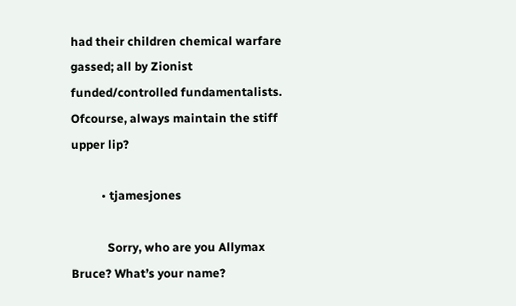had their children chemical warfare gassed; all by Zionist funded/controlled fundamentalists. Ofcourse, always maintain the stiff upper lip?

          • tjamesjones

            Sorry, who are you Allymax Bruce? What’s your name?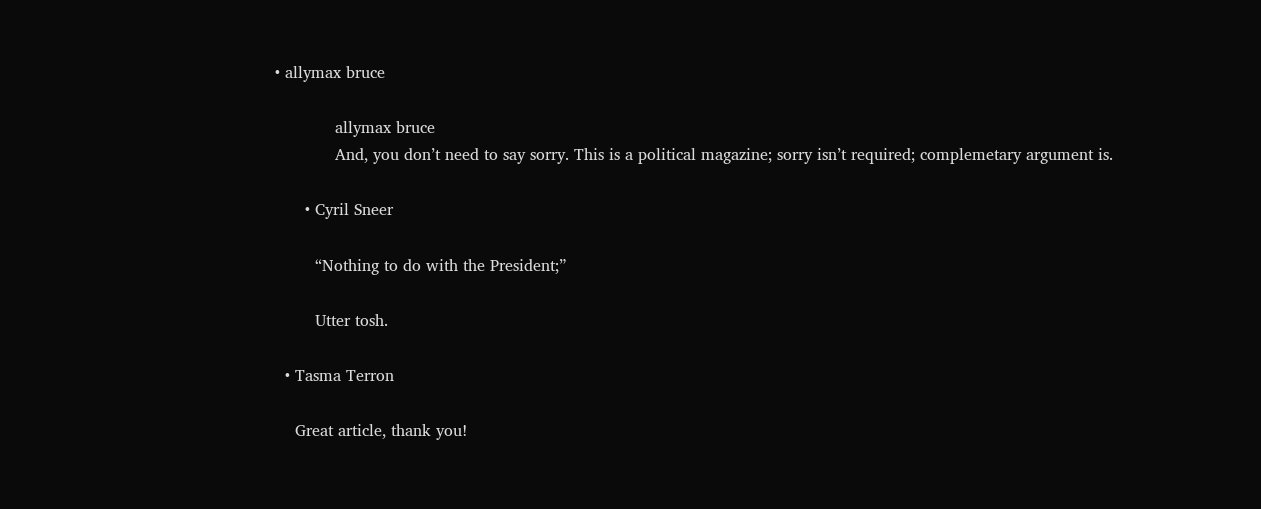• allymax bruce

            allymax bruce
            And, you don’t need to say sorry. This is a political magazine; sorry isn’t required; complemetary argument is.

      • Cyril Sneer

        “Nothing to do with the President;”

        Utter tosh.

  • Tasma Terron

    Great article, thank you!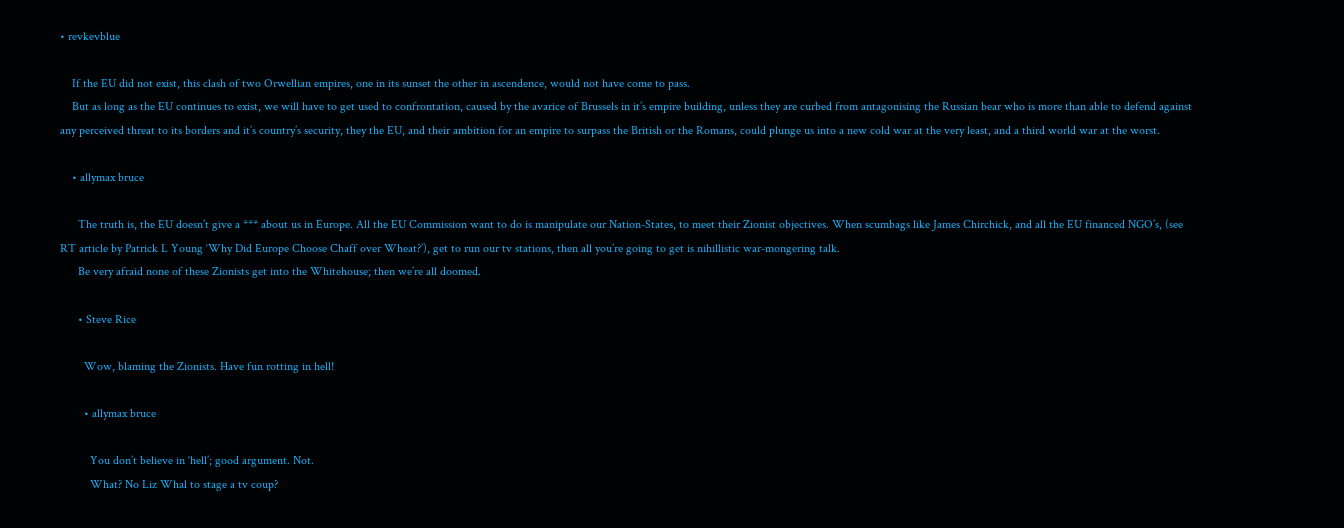• revkevblue

    If the EU did not exist, this clash of two Orwellian empires, one in its sunset the other in ascendence, would not have come to pass.
    But as long as the EU continues to exist, we will have to get used to confrontation, caused by the avarice of Brussels in it’s empire building, unless they are curbed from antagonising the Russian bear who is more than able to defend against any perceived threat to its borders and it’s country’s security, they the EU, and their ambition for an empire to surpass the British or the Romans, could plunge us into a new cold war at the very least, and a third world war at the worst.

    • allymax bruce

      The truth is, the EU doesn’t give a *** about us in Europe. All the EU Commission want to do is manipulate our Nation-States, to meet their Zionist objectives. When scumbags like James Chirchick, and all the EU financed NGO’s, (see RT article by Patrick L Young ‘Why Did Europe Choose Chaff over Wheat?’), get to run our tv stations, then all you’re going to get is nihillistic war-mongering talk.
      Be very afraid none of these Zionists get into the Whitehouse; then we’re all doomed.

      • Steve Rice

        Wow, blaming the Zionists. Have fun rotting in hell!

        • allymax bruce

          You don’t believe in ‘hell’; good argument. Not.
          What? No Liz Whal to stage a tv coup?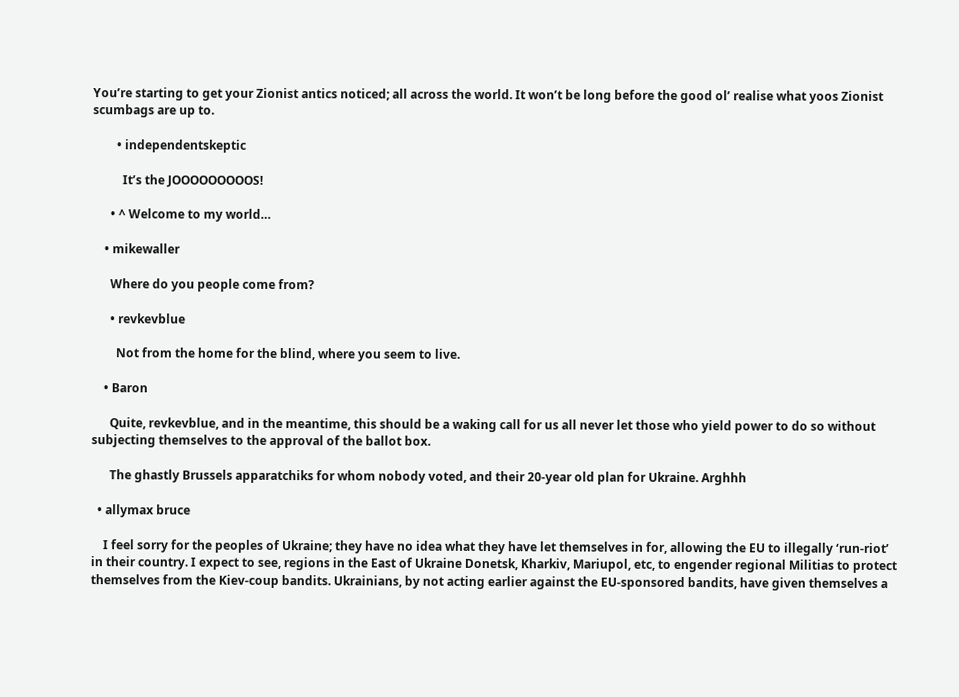You’re starting to get your Zionist antics noticed; all across the world. It won’t be long before the good ol’ realise what yoos Zionist scumbags are up to.

        • independentskeptic

          It’s the JOOOOOOOOOS!

      • ^ Welcome to my world…

    • mikewaller

      Where do you people come from?

      • revkevblue

        Not from the home for the blind, where you seem to live.

    • Baron

      Quite, revkevblue, and in the meantime, this should be a waking call for us all never let those who yield power to do so without subjecting themselves to the approval of the ballot box.

      The ghastly Brussels apparatchiks for whom nobody voted, and their 20-year old plan for Ukraine. Arghhh

  • allymax bruce

    I feel sorry for the peoples of Ukraine; they have no idea what they have let themselves in for, allowing the EU to illegally ‘run-riot’ in their country. I expect to see, regions in the East of Ukraine Donetsk, Kharkiv, Mariupol, etc, to engender regional Militias to protect themselves from the Kiev-coup bandits. Ukrainians, by not acting earlier against the EU-sponsored bandits, have given themselves a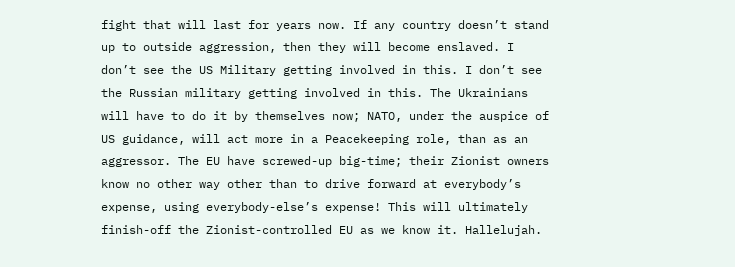fight that will last for years now. If any country doesn’t stand up to outside aggression, then they will become enslaved. I don’t see the US Military getting involved in this. I don’t see the Russian military getting involved in this. The Ukrainians will have to do it by themselves now; NATO, under the auspice of US guidance, will act more in a Peacekeeping role, than as an aggressor. The EU have screwed-up big-time; their Zionist owners know no other way other than to drive forward at everybody’s expense, using everybody-else’s expense! This will ultimately finish-off the Zionist-controlled EU as we know it. Hallelujah.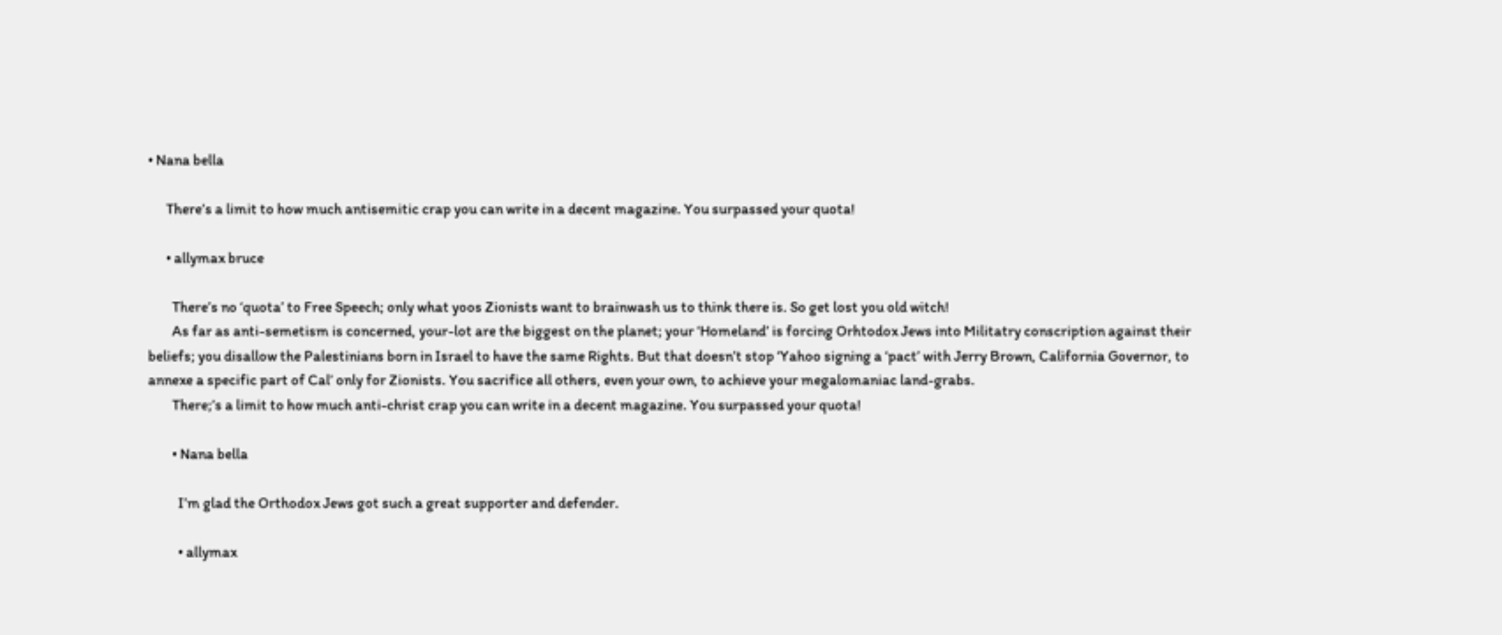• Nana bella

      There’s a limit to how much antisemitic crap you can write in a decent magazine. You surpassed your quota!

      • allymax bruce

        There’s no ‘quota’ to Free Speech; only what yoos Zionists want to brainwash us to think there is. So get lost you old witch!
        As far as anti-semetism is concerned, your-lot are the biggest on the planet; your ‘Homeland’ is forcing Orhtodox Jews into Militatry conscription against their beliefs; you disallow the Palestinians born in Israel to have the same Rights. But that doesn’t stop ‘Yahoo signing a ‘pact’ with Jerry Brown, California Governor, to annexe a specific part of Cal’ only for Zionists. You sacrifice all others, even your own, to achieve your megalomaniac land-grabs.
        There;’s a limit to how much anti-christ crap you can write in a decent magazine. You surpassed your quota!

        • Nana bella

          I’m glad the Orthodox Jews got such a great supporter and defender.

          • allymax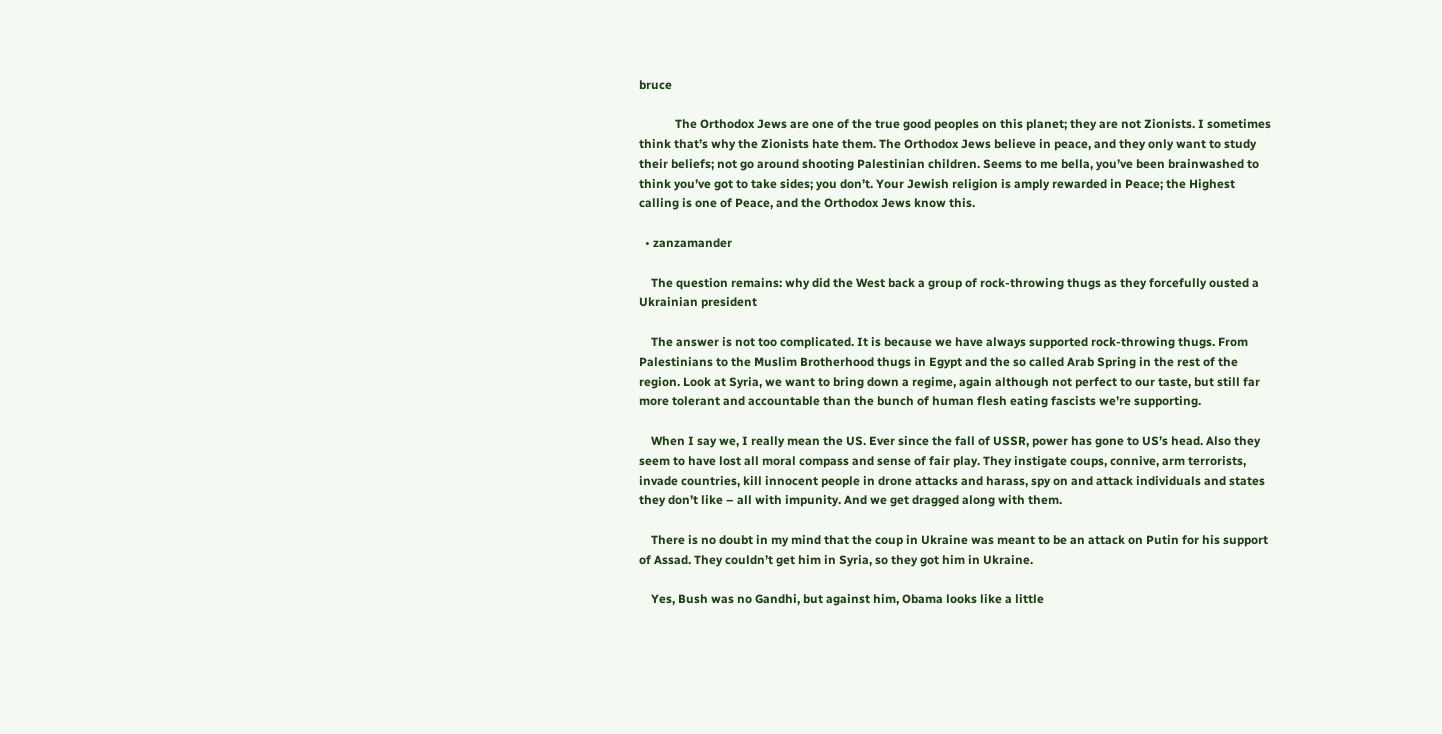bruce

            The Orthodox Jews are one of the true good peoples on this planet; they are not Zionists. I sometimes think that’s why the Zionists hate them. The Orthodox Jews believe in peace, and they only want to study their beliefs; not go around shooting Palestinian children. Seems to me bella, you’ve been brainwashed to think you’ve got to take sides; you don’t. Your Jewish religion is amply rewarded in Peace; the Highest calling is one of Peace, and the Orthodox Jews know this.

  • zanzamander

    The question remains: why did the West back a group of rock-throwing thugs as they forcefully ousted a Ukrainian president

    The answer is not too complicated. It is because we have always supported rock-throwing thugs. From Palestinians to the Muslim Brotherhood thugs in Egypt and the so called Arab Spring in the rest of the region. Look at Syria, we want to bring down a regime, again although not perfect to our taste, but still far more tolerant and accountable than the bunch of human flesh eating fascists we’re supporting.

    When I say we, I really mean the US. Ever since the fall of USSR, power has gone to US’s head. Also they seem to have lost all moral compass and sense of fair play. They instigate coups, connive, arm terrorists, invade countries, kill innocent people in drone attacks and harass, spy on and attack individuals and states they don’t like – all with impunity. And we get dragged along with them.

    There is no doubt in my mind that the coup in Ukraine was meant to be an attack on Putin for his support of Assad. They couldn’t get him in Syria, so they got him in Ukraine.

    Yes, Bush was no Gandhi, but against him, Obama looks like a little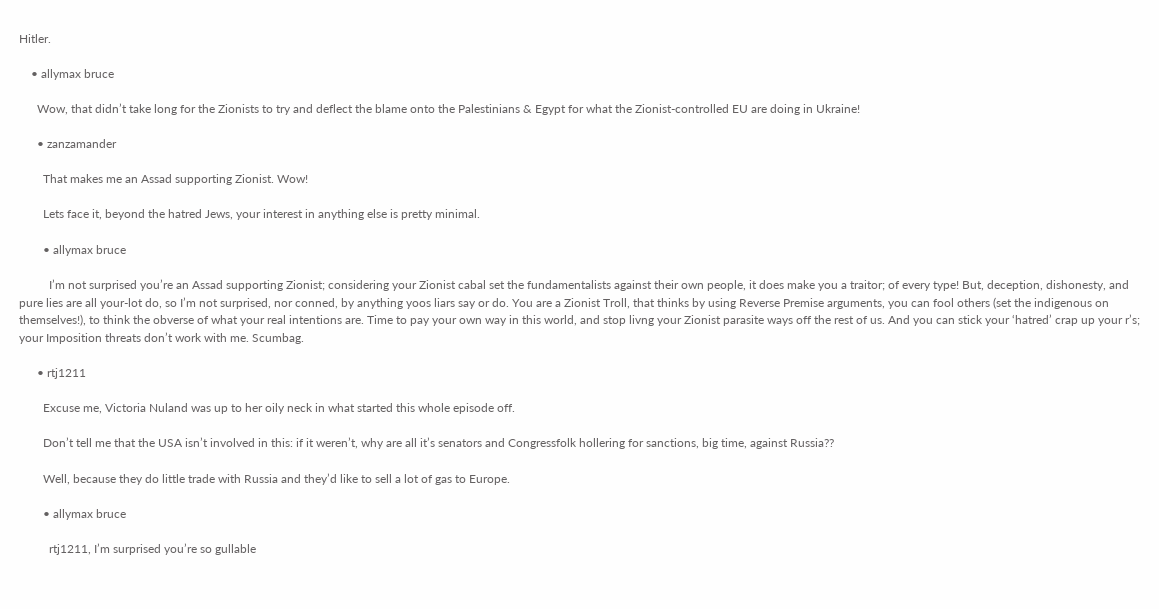Hitler.

    • allymax bruce

      Wow, that didn’t take long for the Zionists to try and deflect the blame onto the Palestinians & Egypt for what the Zionist-controlled EU are doing in Ukraine!

      • zanzamander

        That makes me an Assad supporting Zionist. Wow!

        Lets face it, beyond the hatred Jews, your interest in anything else is pretty minimal.

        • allymax bruce

          I’m not surprised you’re an Assad supporting Zionist; considering your Zionist cabal set the fundamentalists against their own people, it does make you a traitor; of every type! But, deception, dishonesty, and pure lies are all your-lot do, so I’m not surprised, nor conned, by anything yoos liars say or do. You are a Zionist Troll, that thinks by using Reverse Premise arguments, you can fool others (set the indigenous on themselves!), to think the obverse of what your real intentions are. Time to pay your own way in this world, and stop livng your Zionist parasite ways off the rest of us. And you can stick your ‘hatred’ crap up your r’s; your Imposition threats don’t work with me. Scumbag.

      • rtj1211

        Excuse me, Victoria Nuland was up to her oily neck in what started this whole episode off.

        Don’t tell me that the USA isn’t involved in this: if it weren’t, why are all it’s senators and Congressfolk hollering for sanctions, big time, against Russia??

        Well, because they do little trade with Russia and they’d like to sell a lot of gas to Europe.

        • allymax bruce

          rtj1211, I’m surprised you’re so gullable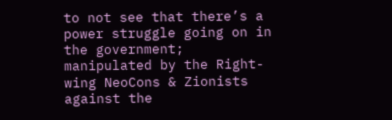to not see that there’s a power struggle going on in the government; manipulated by the Right-wing NeoCons & Zionists against the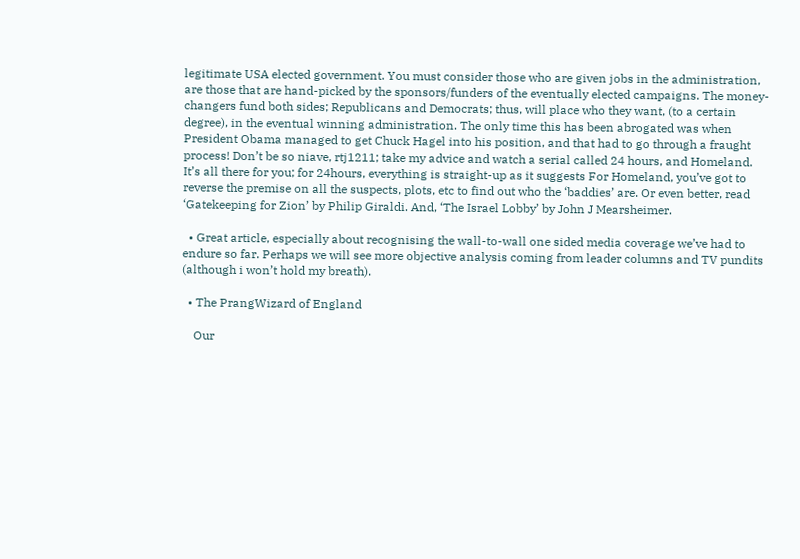legitimate USA elected government. You must consider those who are given jobs in the administration, are those that are hand-picked by the sponsors/funders of the eventually elected campaigns. The money-changers fund both sides; Republicans and Democrats; thus, will place who they want, (to a certain degree), in the eventual winning administration. The only time this has been abrogated was when President Obama managed to get Chuck Hagel into his position, and that had to go through a fraught process! Don’t be so niave, rtj1211; take my advice and watch a serial called 24 hours, and Homeland. It’s all there for you; for 24hours, everything is straight-up as it suggests For Homeland, you’ve got to reverse the premise on all the suspects, plots, etc to find out who the ‘baddies’ are. Or even better, read ‘Gatekeeping for Zion’ by Philip Giraldi. And, ‘The Israel Lobby’ by John J Mearsheimer.

  • Great article, especially about recognising the wall-to-wall one sided media coverage we’ve had to endure so far. Perhaps we will see more objective analysis coming from leader columns and TV pundits (although i won’t hold my breath).

  • The PrangWizard of England

    Our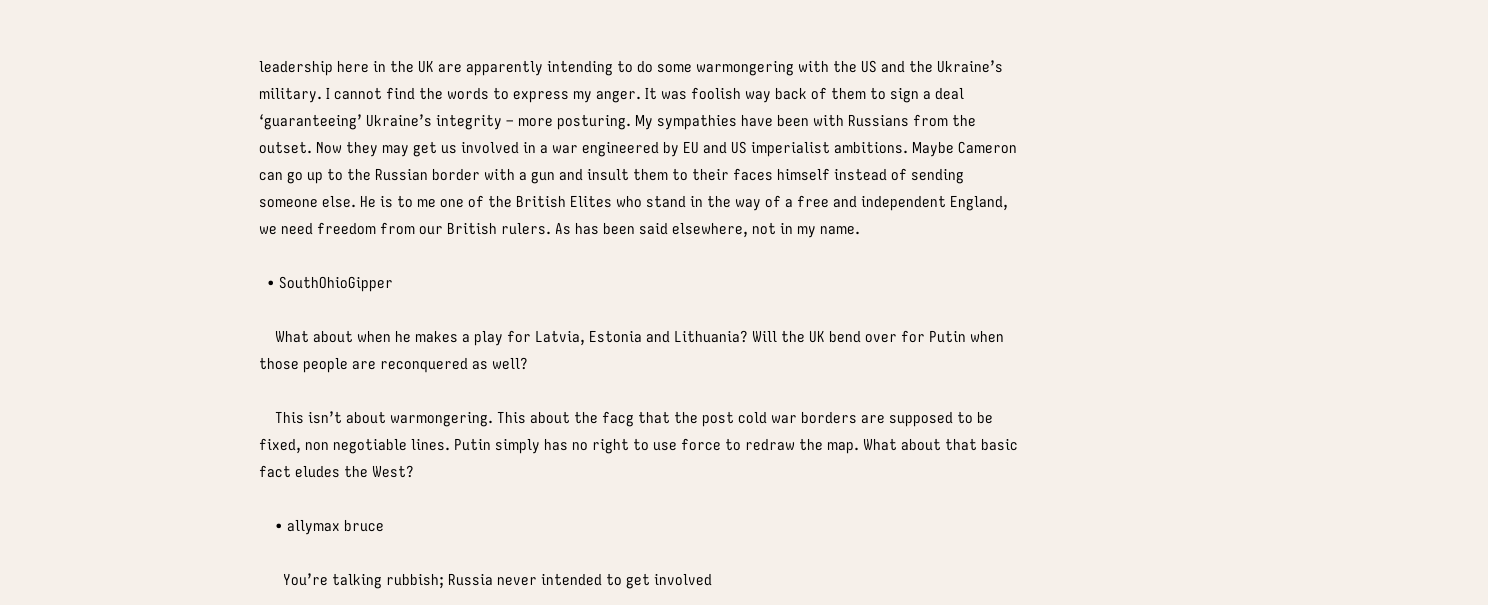leadership here in the UK are apparently intending to do some warmongering with the US and the Ukraine’s military. I cannot find the words to express my anger. It was foolish way back of them to sign a deal ‘guaranteeing’ Ukraine’s integrity – more posturing. My sympathies have been with Russians from the outset. Now they may get us involved in a war engineered by EU and US imperialist ambitions. Maybe Cameron can go up to the Russian border with a gun and insult them to their faces himself instead of sending someone else. He is to me one of the British Elites who stand in the way of a free and independent England, we need freedom from our British rulers. As has been said elsewhere, not in my name.

  • SouthOhioGipper

    What about when he makes a play for Latvia, Estonia and Lithuania? Will the UK bend over for Putin when those people are reconquered as well?

    This isn’t about warmongering. This about the facg that the post cold war borders are supposed to be fixed, non negotiable lines. Putin simply has no right to use force to redraw the map. What about that basic fact eludes the West?

    • allymax bruce

      You’re talking rubbish; Russia never intended to get involved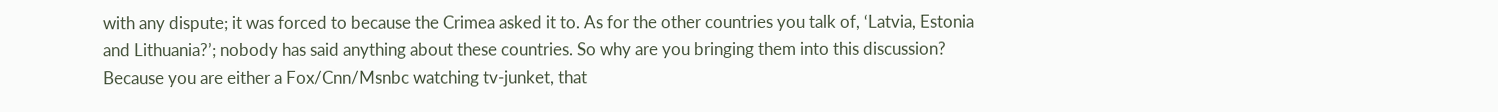with any dispute; it was forced to because the Crimea asked it to. As for the other countries you talk of, ‘Latvia, Estonia and Lithuania?’; nobody has said anything about these countries. So why are you bringing them into this discussion? Because you are either a Fox/Cnn/Msnbc watching tv-junket, that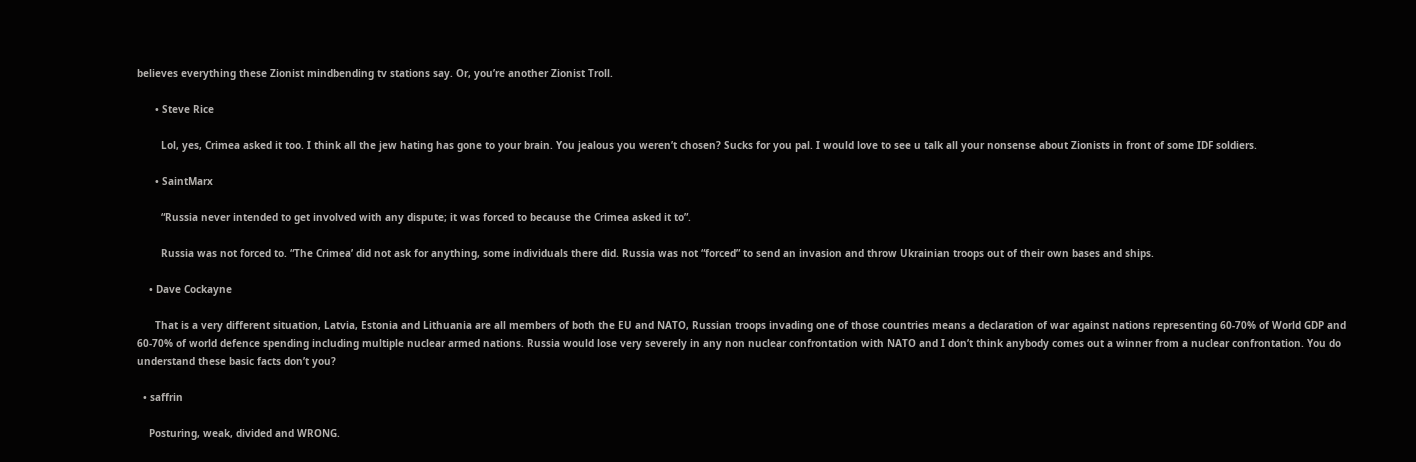believes everything these Zionist mindbending tv stations say. Or, you’re another Zionist Troll.

      • Steve Rice

        Lol, yes, Crimea asked it too. I think all the jew hating has gone to your brain. You jealous you weren’t chosen? Sucks for you pal. I would love to see u talk all your nonsense about Zionists in front of some IDF soldiers.

      • SaintMarx

        “Russia never intended to get involved with any dispute; it was forced to because the Crimea asked it to”.

        Russia was not forced to. “The Crimea’ did not ask for anything, some individuals there did. Russia was not “forced” to send an invasion and throw Ukrainian troops out of their own bases and ships.

    • Dave Cockayne

      That is a very different situation, Latvia, Estonia and Lithuania are all members of both the EU and NATO, Russian troops invading one of those countries means a declaration of war against nations representing 60-70% of World GDP and 60-70% of world defence spending including multiple nuclear armed nations. Russia would lose very severely in any non nuclear confrontation with NATO and I don’t think anybody comes out a winner from a nuclear confrontation. You do understand these basic facts don’t you?

  • saffrin

    Posturing, weak, divided and WRONG.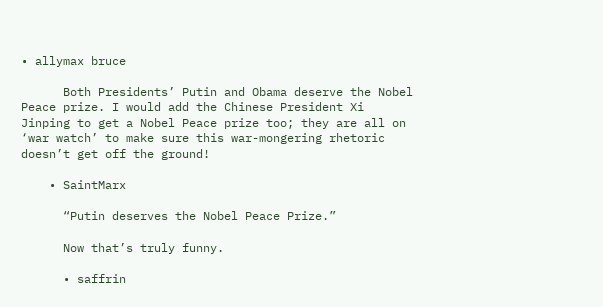• allymax bruce

      Both Presidents’ Putin and Obama deserve the Nobel Peace prize. I would add the Chinese President Xi Jinping to get a Nobel Peace prize too; they are all on ‘war watch’ to make sure this war-mongering rhetoric doesn’t get off the ground!

    • SaintMarx

      “Putin deserves the Nobel Peace Prize.”

      Now that’s truly funny.

      • saffrin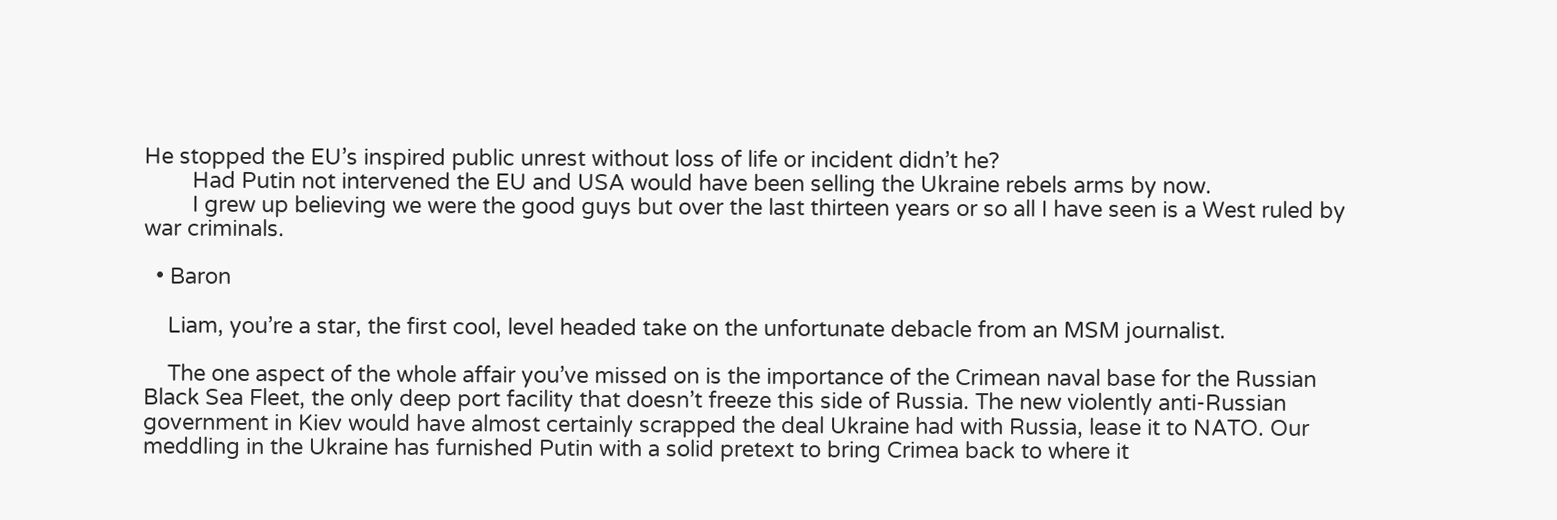He stopped the EU’s inspired public unrest without loss of life or incident didn’t he?
        Had Putin not intervened the EU and USA would have been selling the Ukraine rebels arms by now.
        I grew up believing we were the good guys but over the last thirteen years or so all I have seen is a West ruled by war criminals.

  • Baron

    Liam, you’re a star, the first cool, level headed take on the unfortunate debacle from an MSM journalist.

    The one aspect of the whole affair you’ve missed on is the importance of the Crimean naval base for the Russian Black Sea Fleet, the only deep port facility that doesn’t freeze this side of Russia. The new violently anti-Russian government in Kiev would have almost certainly scrapped the deal Ukraine had with Russia, lease it to NATO. Our meddling in the Ukraine has furnished Putin with a solid pretext to bring Crimea back to where it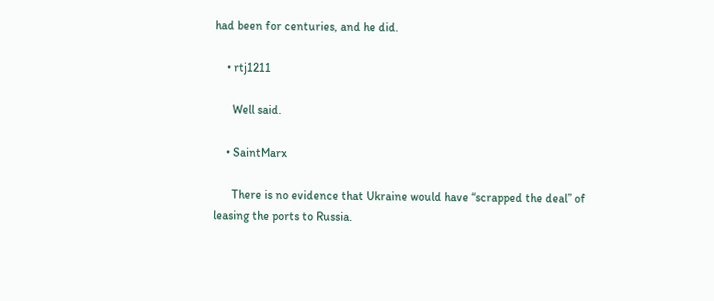had been for centuries, and he did.

    • rtj1211

      Well said.

    • SaintMarx

      There is no evidence that Ukraine would have “scrapped the deal” of leasing the ports to Russia.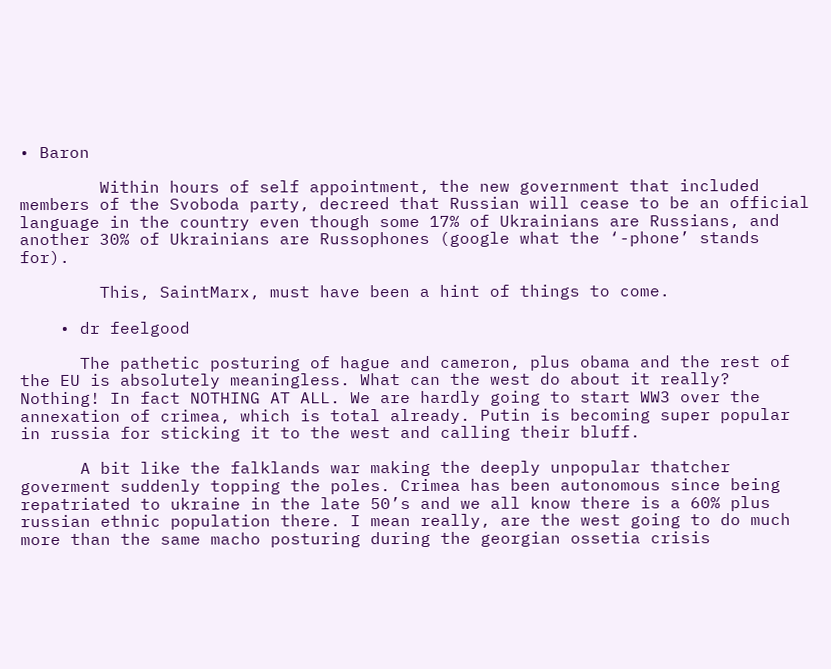• Baron

        Within hours of self appointment, the new government that included members of the Svoboda party, decreed that Russian will cease to be an official language in the country even though some 17% of Ukrainians are Russians, and another 30% of Ukrainians are Russophones (google what the ‘-phone’ stands for).

        This, SaintMarx, must have been a hint of things to come.

    • dr feelgood

      The pathetic posturing of hague and cameron, plus obama and the rest of the EU is absolutely meaningless. What can the west do about it really? Nothing! In fact NOTHING AT ALL. We are hardly going to start WW3 over the annexation of crimea, which is total already. Putin is becoming super popular in russia for sticking it to the west and calling their bluff.

      A bit like the falklands war making the deeply unpopular thatcher goverment suddenly topping the poles. Crimea has been autonomous since being repatriated to ukraine in the late 50’s and we all know there is a 60% plus russian ethnic population there. I mean really, are the west going to do much more than the same macho posturing during the georgian ossetia crisis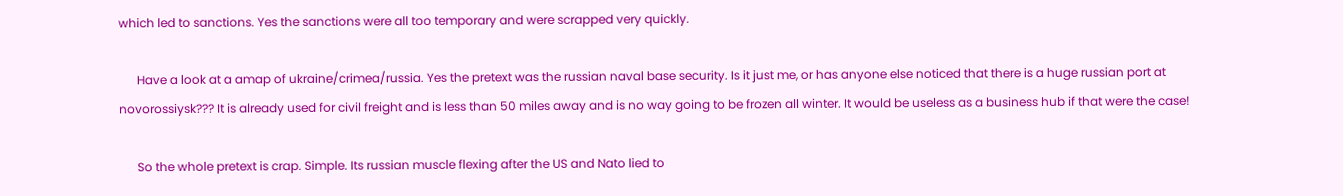which led to sanctions. Yes the sanctions were all too temporary and were scrapped very quickly.

      Have a look at a amap of ukraine/crimea/russia. Yes the pretext was the russian naval base security. Is it just me, or has anyone else noticed that there is a huge russian port at novorossiysk??? It is already used for civil freight and is less than 50 miles away and is no way going to be frozen all winter. It would be useless as a business hub if that were the case!

      So the whole pretext is crap. Simple. Its russian muscle flexing after the US and Nato lied to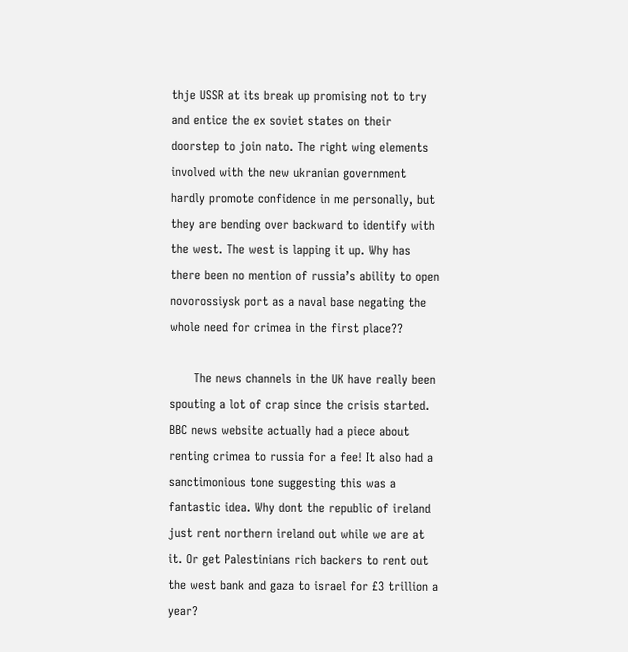thje USSR at its break up promising not to try and entice the ex soviet states on their doorstep to join nato. The right wing elements involved with the new ukranian government hardly promote confidence in me personally, but they are bending over backward to identify with the west. The west is lapping it up. Why has there been no mention of russia’s ability to open novorossiysk port as a naval base negating the whole need for crimea in the first place??

      The news channels in the UK have really been spouting a lot of crap since the crisis started. BBC news website actually had a piece about renting crimea to russia for a fee! It also had a sanctimonious tone suggesting this was a fantastic idea. Why dont the republic of ireland just rent northern ireland out while we are at it. Or get Palestinians rich backers to rent out the west bank and gaza to israel for £3 trillion a year?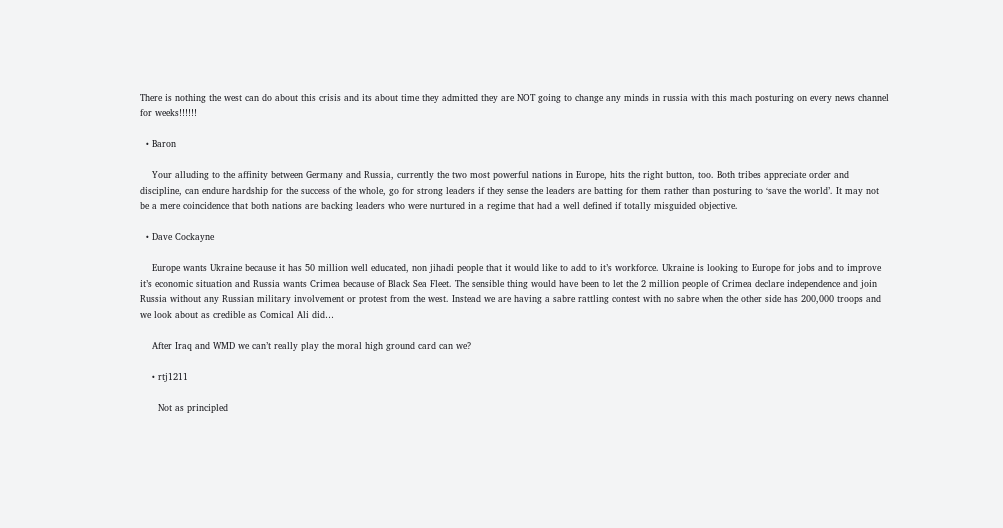There is nothing the west can do about this crisis and its about time they admitted they are NOT going to change any minds in russia with this mach posturing on every news channel for weeks!!!!!!

  • Baron

    Your alluding to the affinity between Germany and Russia, currently the two most powerful nations in Europe, hits the right button, too. Both tribes appreciate order and discipline, can endure hardship for the success of the whole, go for strong leaders if they sense the leaders are batting for them rather than posturing to ‘save the world’. It may not be a mere coincidence that both nations are backing leaders who were nurtured in a regime that had a well defined if totally misguided objective.

  • Dave Cockayne

    Europe wants Ukraine because it has 50 million well educated, non jihadi people that it would like to add to it’s workforce. Ukraine is looking to Europe for jobs and to improve it’s economic situation and Russia wants Crimea because of Black Sea Fleet. The sensible thing would have been to let the 2 million people of Crimea declare independence and join Russia without any Russian military involvement or protest from the west. Instead we are having a sabre rattling contest with no sabre when the other side has 200,000 troops and we look about as credible as Comical Ali did…

    After Iraq and WMD we can’t really play the moral high ground card can we?

    • rtj1211

      Not as principled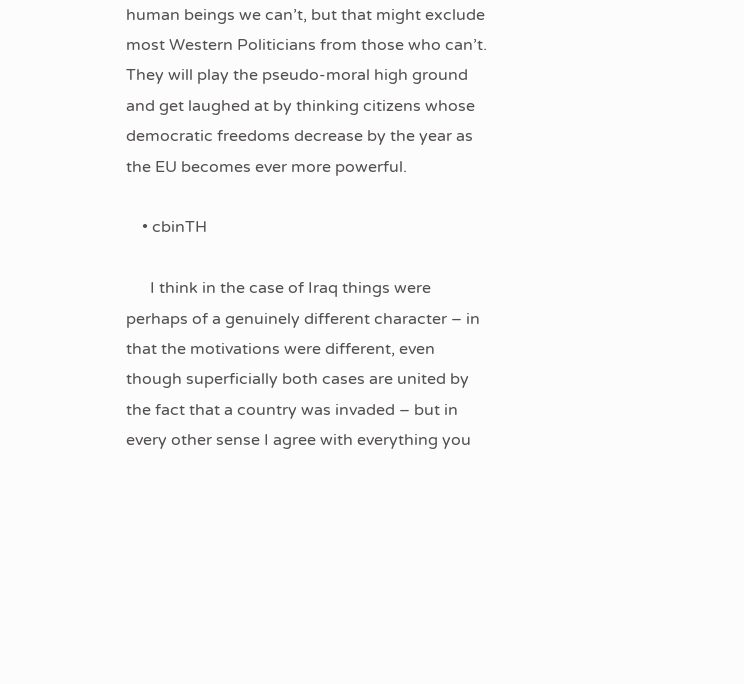human beings we can’t, but that might exclude most Western Politicians from those who can’t. They will play the pseudo-moral high ground and get laughed at by thinking citizens whose democratic freedoms decrease by the year as the EU becomes ever more powerful.

    • cbinTH

      I think in the case of Iraq things were perhaps of a genuinely different character – in that the motivations were different, even though superficially both cases are united by the fact that a country was invaded – but in every other sense I agree with everything you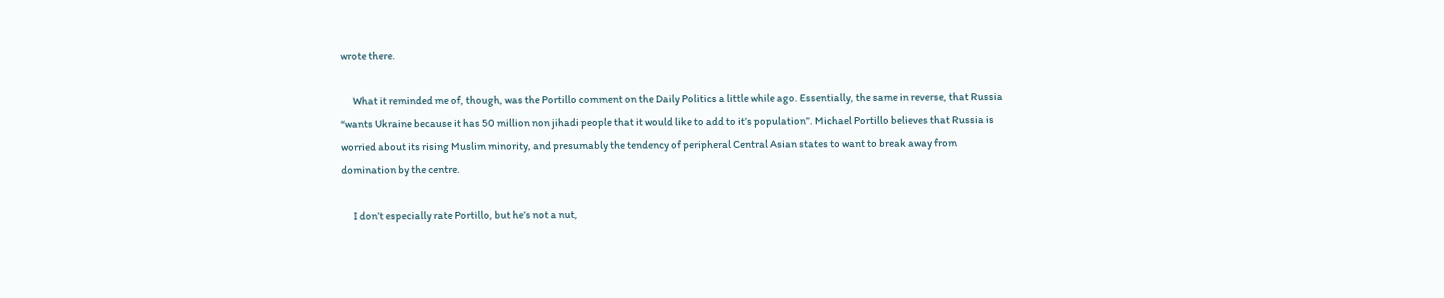wrote there.

      What it reminded me of, though, was the Portillo comment on the Daily Politics a little while ago. Essentially, the same in reverse, that Russia “wants Ukraine because it has 50 million non jihadi people that it would like to add to it’s population”. Michael Portillo believes that Russia is worried about its rising Muslim minority, and presumably the tendency of peripheral Central Asian states to want to break away from domination by the centre.

      I don’t especially rate Portillo, but he’s not a nut,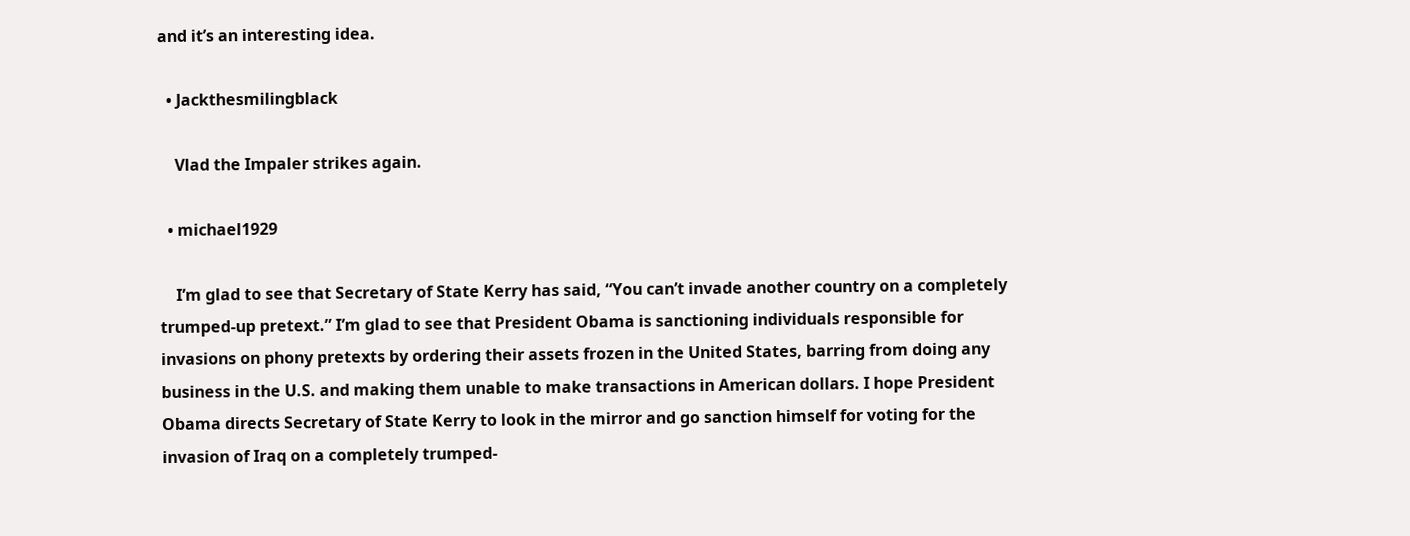and it’s an interesting idea.

  • Jackthesmilingblack

    Vlad the Impaler strikes again.

  • michael1929

    I’m glad to see that Secretary of State Kerry has said, “You can’t invade another country on a completely trumped-up pretext.” I’m glad to see that President Obama is sanctioning individuals responsible for invasions on phony pretexts by ordering their assets frozen in the United States, barring from doing any business in the U.S. and making them unable to make transactions in American dollars. I hope President Obama directs Secretary of State Kerry to look in the mirror and go sanction himself for voting for the invasion of Iraq on a completely trumped-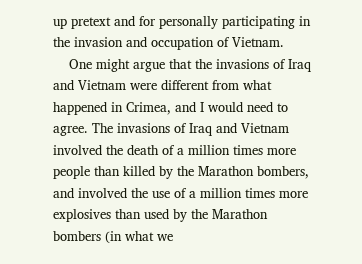up pretext and for personally participating in the invasion and occupation of Vietnam.
    One might argue that the invasions of Iraq and Vietnam were different from what happened in Crimea, and I would need to agree. The invasions of Iraq and Vietnam involved the death of a million times more people than killed by the Marathon bombers, and involved the use of a million times more explosives than used by the Marathon bombers (in what we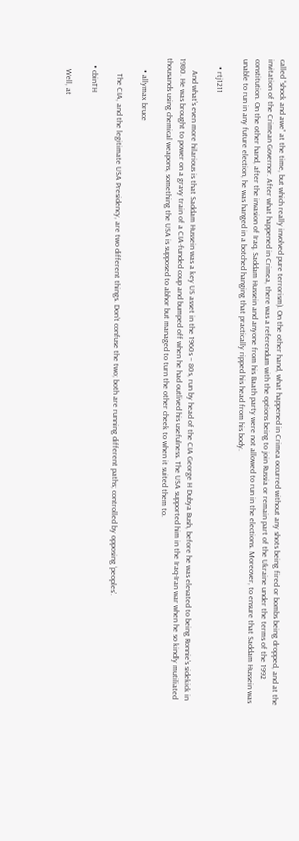called “shock and awe” at the time, but which really involved pure terrorism). On the other hand, what happened in Crimea occurred without any shots being fired or bombs being dropped, and at the invitation of the Crimean Governor. After what happened in Crimea, there was a referendum with the options being to join Russia or remain part of the Ukraine under the terms of the 1992 constitution. On the other hand, after the invasion of Iraq, Saddam Hussein and anyone from his Baath party were not allowed to run in the elections. Moreover, to ensure that Saddam Hussein was unable to run in any future election, he was hanged in a botched hanging that practically ripped his head from his body.

    • rtj1211

      And what’s even more hilarious is that Saddam Hussein was a key US asset in the 1960s – 80s, run by head of the CIA George H Dubya Bush, before he was elevated to being Ronnie’s sidekick in 1980. He was brought to power on a gravy train of a CIA-funded coup and bumped off when he had outlived his usefulness. The USA supported him in the Iraq-Iran war when he so kindly mutiliated thousands using chemical weapons, something the USA is supposed to abhor but managed to turn the other cheek to when it suited them to.

      • allymax bruce

        The CIA, and the legitimate USA Presidency, are two different things. Don’t confuse the two; both are running different paths; controlled by opposing ‘peoples’.

    • cbinTH

      Well, at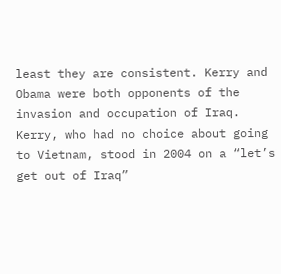least they are consistent. Kerry and Obama were both opponents of the invasion and occupation of Iraq. Kerry, who had no choice about going to Vietnam, stood in 2004 on a “let’s get out of Iraq”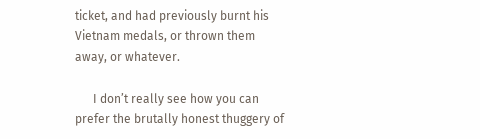ticket, and had previously burnt his Vietnam medals, or thrown them away, or whatever.

      I don’t really see how you can prefer the brutally honest thuggery of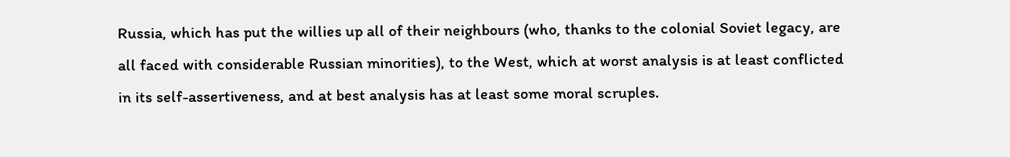Russia, which has put the willies up all of their neighbours (who, thanks to the colonial Soviet legacy, are all faced with considerable Russian minorities), to the West, which at worst analysis is at least conflicted in its self-assertiveness, and at best analysis has at least some moral scruples.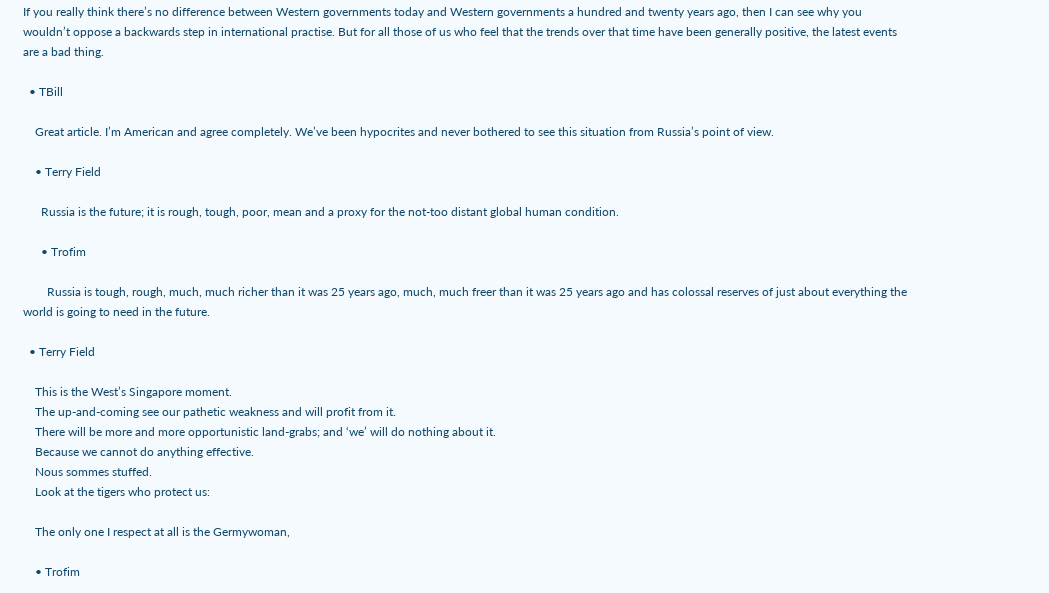If you really think there’s no difference between Western governments today and Western governments a hundred and twenty years ago, then I can see why you wouldn’t oppose a backwards step in international practise. But for all those of us who feel that the trends over that time have been generally positive, the latest events are a bad thing.

  • TBill

    Great article. I’m American and agree completely. We’ve been hypocrites and never bothered to see this situation from Russia’s point of view.

    • Terry Field

      Russia is the future; it is rough, tough, poor, mean and a proxy for the not-too distant global human condition.

      • Trofim

        Russia is tough, rough, much, much richer than it was 25 years ago, much, much freer than it was 25 years ago and has colossal reserves of just about everything the world is going to need in the future.

  • Terry Field

    This is the West’s Singapore moment.
    The up-and-coming see our pathetic weakness and will profit from it.
    There will be more and more opportunistic land-grabs; and ‘we’ will do nothing about it.
    Because we cannot do anything effective.
    Nous sommes stuffed.
    Look at the tigers who protect us:

    The only one I respect at all is the Germywoman,

    • Trofim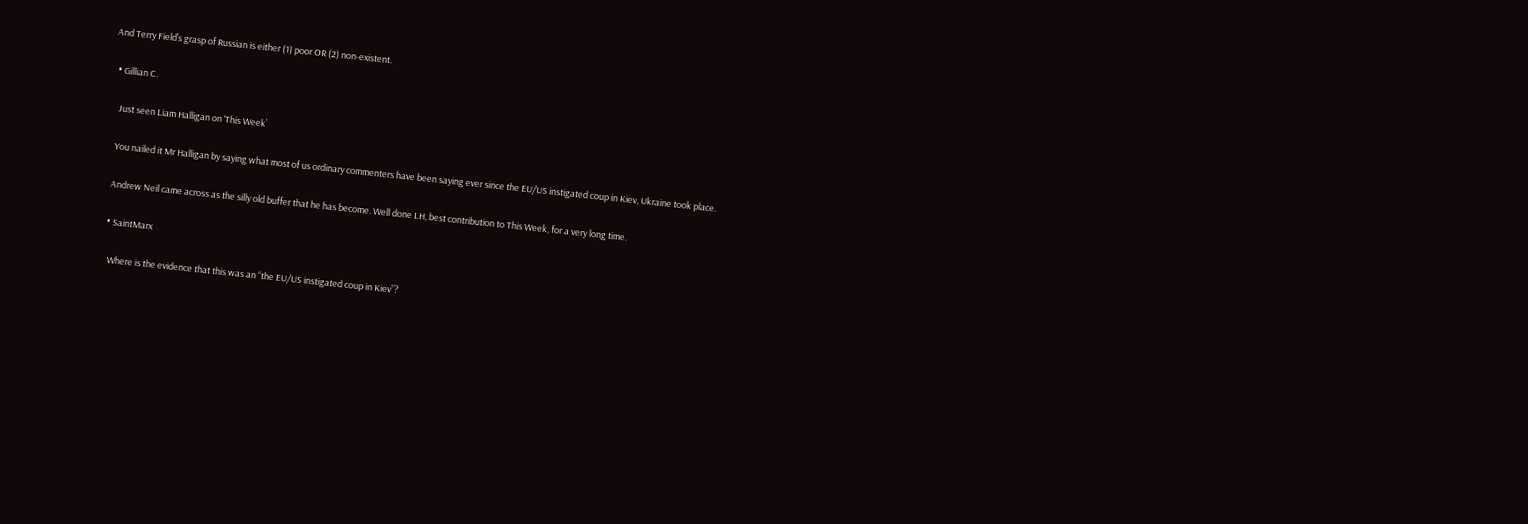And Terry Field’s grasp of Russian is either (1) poor OR (2) non-existent.

  • Gillian C.

    Just seen Liam Halligan on ‘This Week’

    You nailed it Mr Halligan by saying what most of us ordinary commenters have been saying ever since the EU/US instigated coup in Kiev, Ukraine took place.

    Andrew Neil came across as the silly old buffer that he has become. Well done LH, best contribution to This Week, for a very long time.

    • SaintMarx

      Where is the evidence that this was an “the EU/US instigated coup in Kiev”?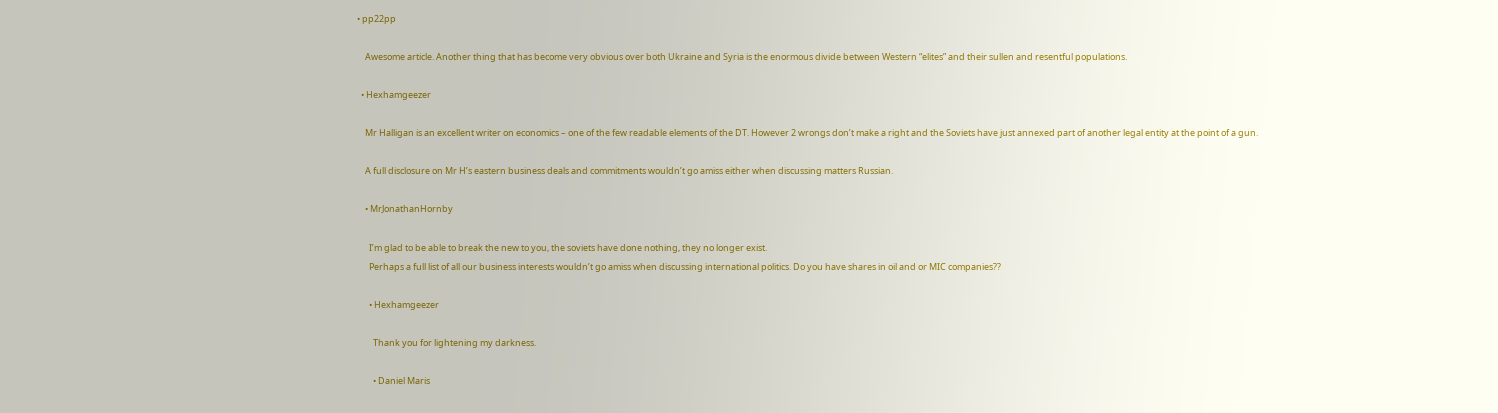• pp22pp

    Awesome article. Another thing that has become very obvious over both Ukraine and Syria is the enormous divide between Western “elites” and their sullen and resentful populations.

  • Hexhamgeezer

    Mr Halligan is an excellent writer on economics – one of the few readable elements of the DT. However 2 wrongs don’t make a right and the Soviets have just annexed part of another legal entity at the point of a gun.

    A full disclosure on Mr H’s eastern business deals and commitments wouldn’t go amiss either when discussing matters Russian.

    • MrJonathanHornby

      I’m glad to be able to break the new to you, the soviets have done nothing, they no longer exist.
      Perhaps a full list of all our business interests wouldn’t go amiss when discussing international politics. Do you have shares in oil and or MIC companies??

      • Hexhamgeezer

        Thank you for lightening my darkness.

        • Daniel Maris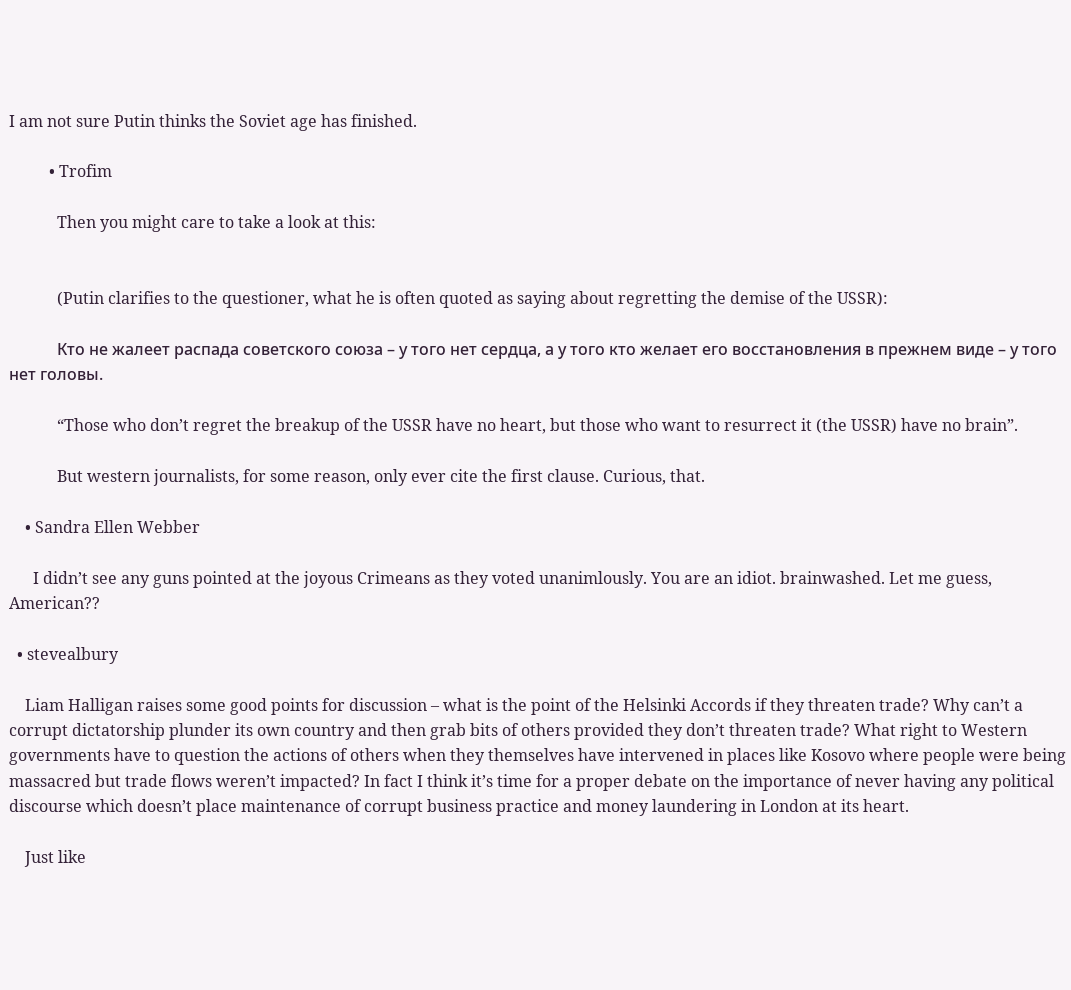I am not sure Putin thinks the Soviet age has finished.

          • Trofim

            Then you might care to take a look at this:


            (Putin clarifies to the questioner, what he is often quoted as saying about regretting the demise of the USSR):

            Кто не жалеет распада советского союза – у того нет сердца, а у того кто желает его восстановления в прежнем виде – у того нет головы.

            “Those who don’t regret the breakup of the USSR have no heart, but those who want to resurrect it (the USSR) have no brain”.

            But western journalists, for some reason, only ever cite the first clause. Curious, that.

    • Sandra Ellen Webber

      I didn’t see any guns pointed at the joyous Crimeans as they voted unanimlously. You are an idiot. brainwashed. Let me guess, American??

  • stevealbury

    Liam Halligan raises some good points for discussion – what is the point of the Helsinki Accords if they threaten trade? Why can’t a corrupt dictatorship plunder its own country and then grab bits of others provided they don’t threaten trade? What right to Western governments have to question the actions of others when they themselves have intervened in places like Kosovo where people were being massacred but trade flows weren’t impacted? In fact I think it’s time for a proper debate on the importance of never having any political discourse which doesn’t place maintenance of corrupt business practice and money laundering in London at its heart.

    Just like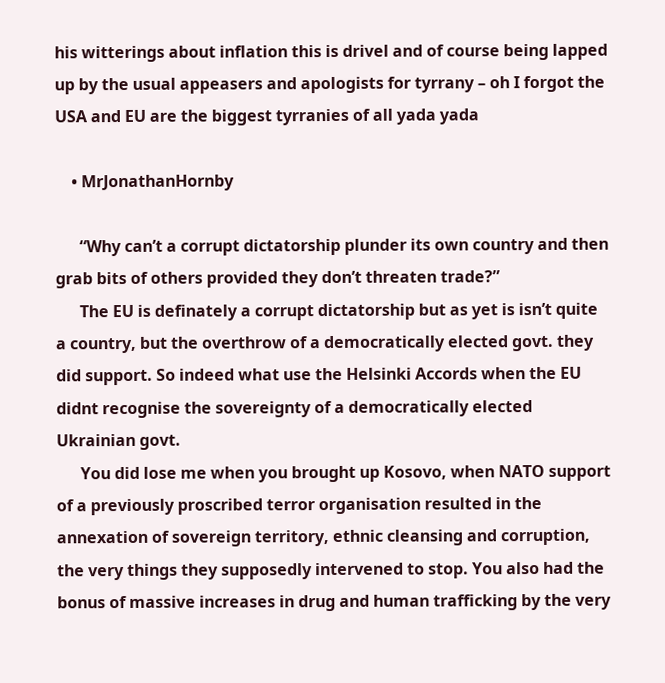his witterings about inflation this is drivel and of course being lapped up by the usual appeasers and apologists for tyrrany – oh I forgot the USA and EU are the biggest tyrranies of all yada yada

    • MrJonathanHornby

      “Why can’t a corrupt dictatorship plunder its own country and then grab bits of others provided they don’t threaten trade?”
      The EU is definately a corrupt dictatorship but as yet is isn’t quite a country, but the overthrow of a democratically elected govt. they did support. So indeed what use the Helsinki Accords when the EU didnt recognise the sovereignty of a democratically elected Ukrainian govt.
      You did lose me when you brought up Kosovo, when NATO support of a previously proscribed terror organisation resulted in the annexation of sovereign territory, ethnic cleansing and corruption, the very things they supposedly intervened to stop. You also had the bonus of massive increases in drug and human trafficking by the very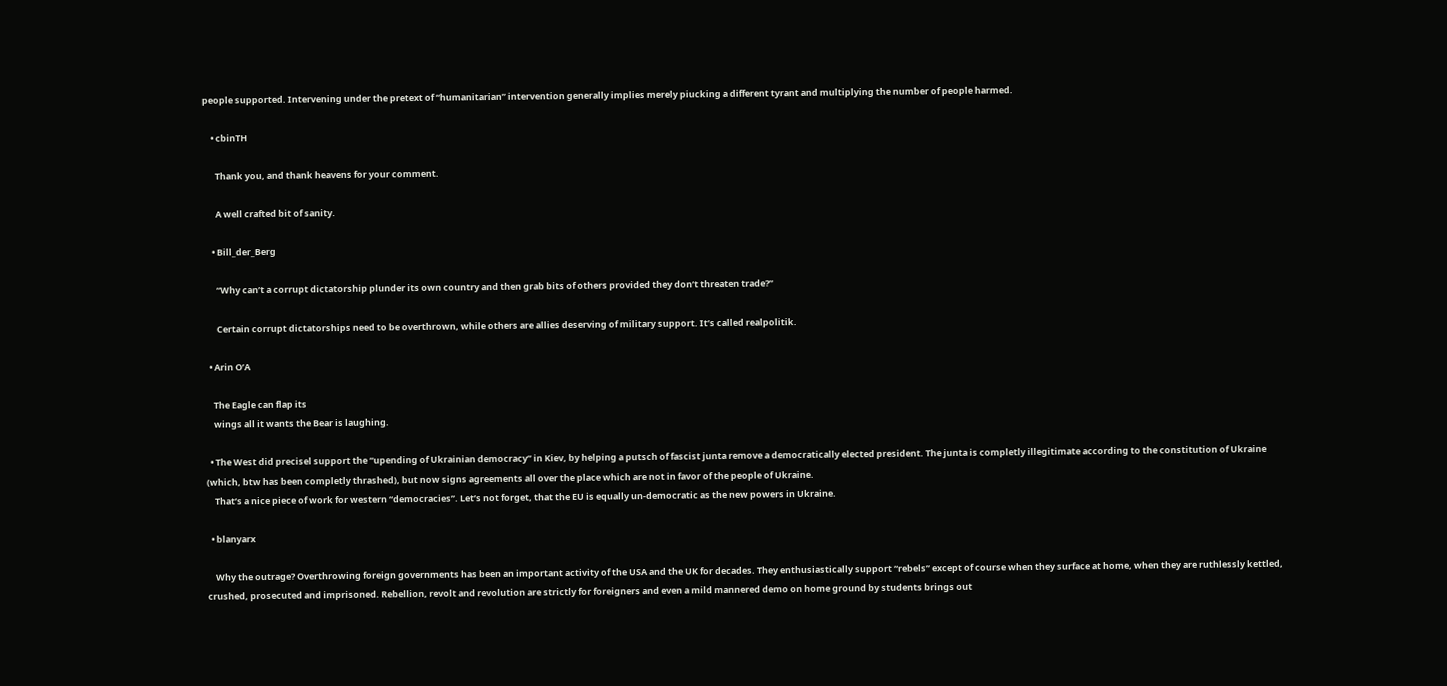people supported. Intervening under the pretext of “humanitarian” intervention generally implies merely piucking a different tyrant and multiplying the number of people harmed.

    • cbinTH

      Thank you, and thank heavens for your comment.

      A well crafted bit of sanity.

    • Bill_der_Berg

      “Why can’t a corrupt dictatorship plunder its own country and then grab bits of others provided they don’t threaten trade?”

      Certain corrupt dictatorships need to be overthrown, while others are allies deserving of military support. It’s called realpolitik.

  • Arin O’A

    The Eagle can flap its
    wings all it wants the Bear is laughing.

  • The West did precisel support the “upending of Ukrainian democracy” in Kiev, by helping a putsch of fascist junta remove a democratically elected president. The junta is completly illegitimate according to the constitution of Ukraine (which, btw has been completly thrashed), but now signs agreements all over the place which are not in favor of the people of Ukraine.
    That’s a nice piece of work for western “democracies”. Let’s not forget, that the EU is equally un-democratic as the new powers in Ukraine.

  • blanyarx

    Why the outrage? Overthrowing foreign governments has been an important activity of the USA and the UK for decades. They enthusiastically support “rebels” except of course when they surface at home, when they are ruthlessly kettled, crushed, prosecuted and imprisoned. Rebellion, revolt and revolution are strictly for foreigners and even a mild mannered demo on home ground by students brings out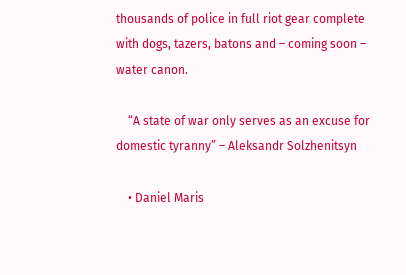thousands of police in full riot gear complete with dogs, tazers, batons and – coming soon – water canon.

    “A state of war only serves as an excuse for domestic tyranny” – Aleksandr Solzhenitsyn

    • Daniel Maris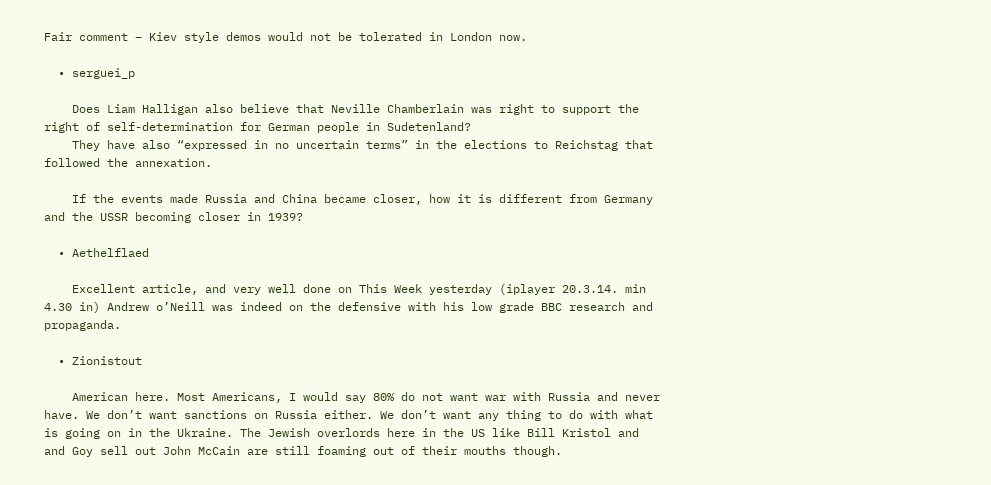Fair comment – Kiev style demos would not be tolerated in London now.

  • serguei_p

    Does Liam Halligan also believe that Neville Chamberlain was right to support the right of self-determination for German people in Sudetenland?
    They have also “expressed in no uncertain terms” in the elections to Reichstag that followed the annexation.

    If the events made Russia and China became closer, how it is different from Germany and the USSR becoming closer in 1939?

  • Aethelflaed

    Excellent article, and very well done on This Week yesterday (iplayer 20.3.14. min 4.30 in) Andrew o’Neill was indeed on the defensive with his low grade BBC research and propaganda.

  • Zionistout

    American here. Most Americans, I would say 80% do not want war with Russia and never have. We don’t want sanctions on Russia either. We don’t want any thing to do with what is going on in the Ukraine. The Jewish overlords here in the US like Bill Kristol and and Goy sell out John McCain are still foaming out of their mouths though.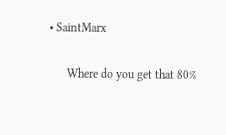• SaintMarx

      Where do you get that 80%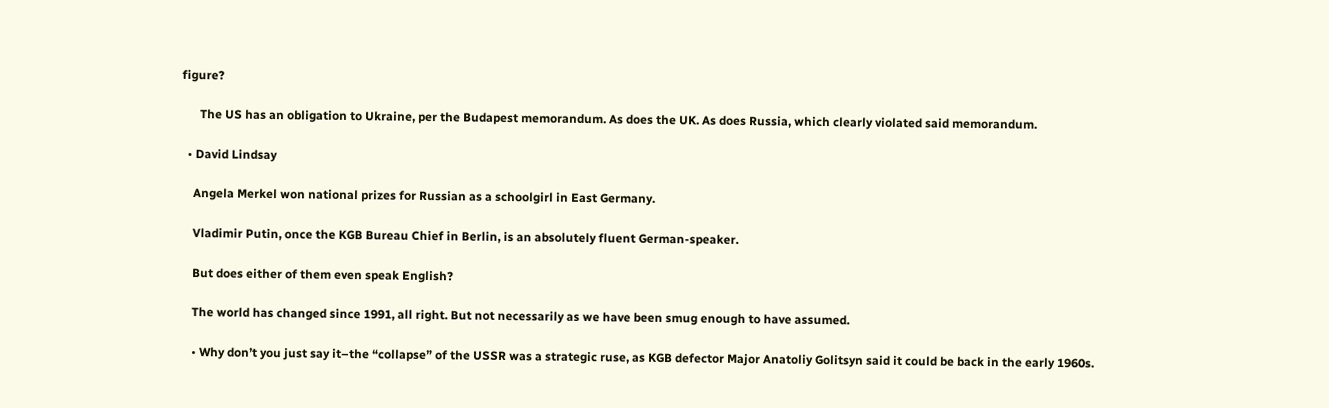figure?

      The US has an obligation to Ukraine, per the Budapest memorandum. As does the UK. As does Russia, which clearly violated said memorandum.

  • David Lindsay

    Angela Merkel won national prizes for Russian as a schoolgirl in East Germany.

    Vladimir Putin, once the KGB Bureau Chief in Berlin, is an absolutely fluent German-speaker.

    But does either of them even speak English?

    The world has changed since 1991, all right. But not necessarily as we have been smug enough to have assumed.

    • Why don’t you just say it–the “collapse” of the USSR was a strategic ruse, as KGB defector Major Anatoliy Golitsyn said it could be back in the early 1960s.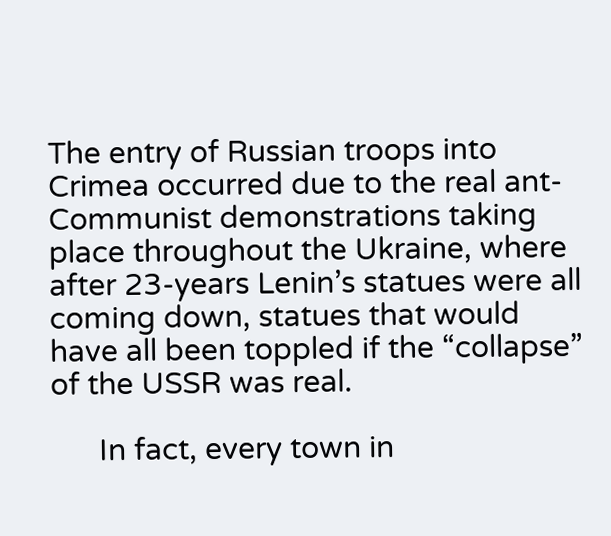The entry of Russian troops into Crimea occurred due to the real ant-Communist demonstrations taking place throughout the Ukraine, where after 23-years Lenin’s statues were all coming down, statues that would have all been toppled if the “collapse” of the USSR was real.

      In fact, every town in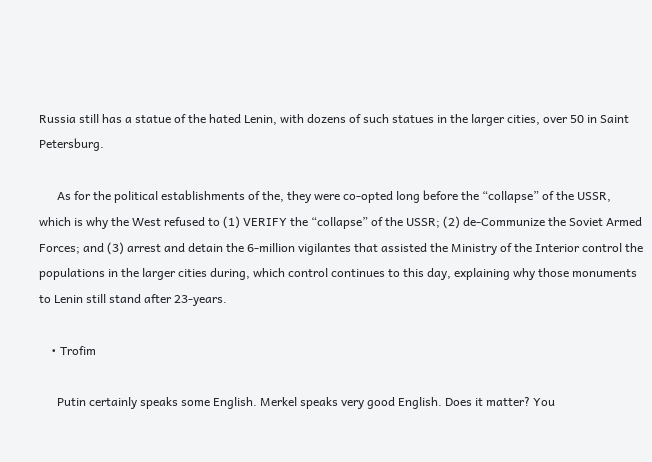Russia still has a statue of the hated Lenin, with dozens of such statues in the larger cities, over 50 in Saint Petersburg.

      As for the political establishments of the, they were co-opted long before the “collapse” of the USSR, which is why the West refused to (1) VERIFY the “collapse” of the USSR; (2) de-Communize the Soviet Armed Forces; and (3) arrest and detain the 6-million vigilantes that assisted the Ministry of the Interior control the populations in the larger cities during, which control continues to this day, explaining why those monuments to Lenin still stand after 23-years.

    • Trofim

      Putin certainly speaks some English. Merkel speaks very good English. Does it matter? You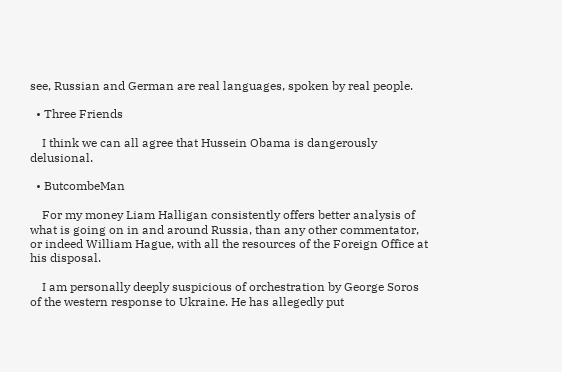see, Russian and German are real languages, spoken by real people.

  • Three Friends

    I think we can all agree that Hussein Obama is dangerously delusional.

  • ButcombeMan

    For my money Liam Halligan consistently offers better analysis of what is going on in and around Russia, than any other commentator, or indeed William Hague, with all the resources of the Foreign Office at his disposal.

    I am personally deeply suspicious of orchestration by George Soros of the western response to Ukraine. He has allegedly put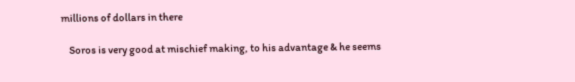millions of dollars in there

    Soros is very good at mischief making, to his advantage & he seems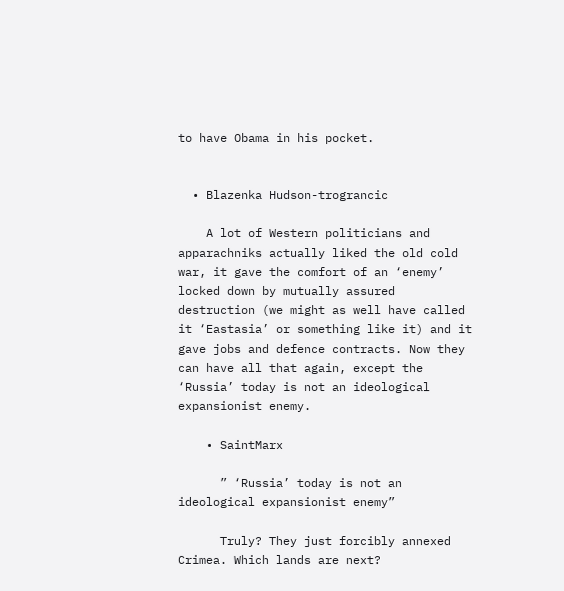to have Obama in his pocket.


  • Blazenka Hudson-trograncic

    A lot of Western politicians and apparachniks actually liked the old cold war, it gave the comfort of an ‘enemy’ locked down by mutually assured destruction (we might as well have called it ‘Eastasia’ or something like it) and it gave jobs and defence contracts. Now they can have all that again, except the ‘Russia’ today is not an ideological expansionist enemy.

    • SaintMarx

      ” ‘Russia’ today is not an ideological expansionist enemy”

      Truly? They just forcibly annexed Crimea. Which lands are next?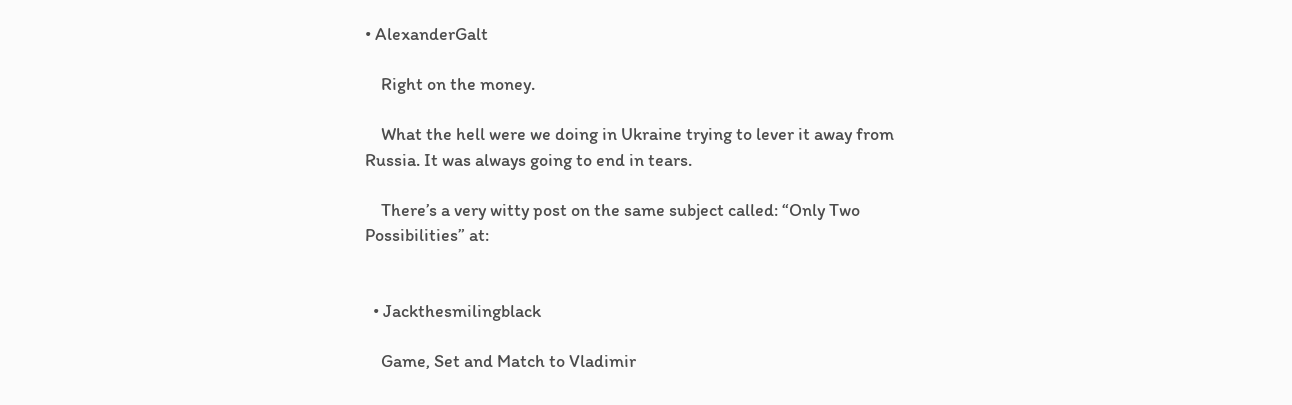• AlexanderGalt

    Right on the money.

    What the hell were we doing in Ukraine trying to lever it away from Russia. It was always going to end in tears.

    There’s a very witty post on the same subject called: “Only Two Possibilities” at:


  • Jackthesmilingblack

    Game, Set and Match to Vladimir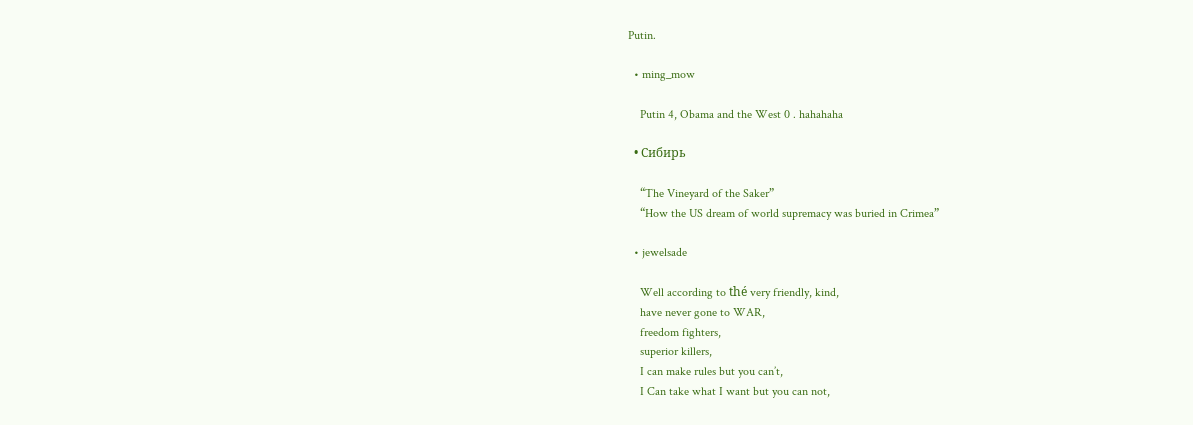Putin.

  • ming_mow

    Putin 4, Obama and the West 0 . hahahaha

  • Сибирь

    “The Vineyard of the Saker”
    “How the US dream of world supremacy was buried in Crimea”

  • jewelsade

    Well according to thé very friendly, kind,
    have never gone to WAR,
    freedom fighters,
    superior killers,
    I can make rules but you can’t,
    I Can take what I want but you can not,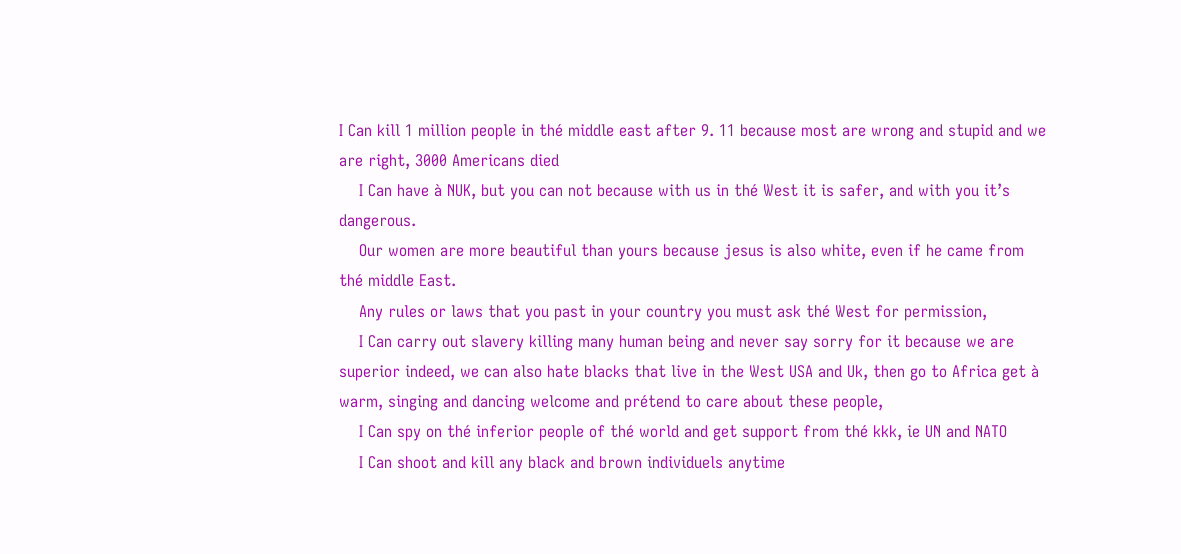I Can kill 1 million people in thé middle east after 9. 11 because most are wrong and stupid and we are right, 3000 Americans died
    I Can have à NUK, but you can not because with us in thé West it is safer, and with you it’s dangerous.
    Our women are more beautiful than yours because jesus is also white, even if he came from thé middle East.
    Any rules or laws that you past in your country you must ask thé West for permission,
    I Can carry out slavery killing many human being and never say sorry for it because we are superior indeed, we can also hate blacks that live in the West USA and Uk, then go to Africa get à warm, singing and dancing welcome and prétend to care about these people,
    I Can spy on thé inferior people of thé world and get support from thé kkk, ie UN and NATO
    I Can shoot and kill any black and brown individuels anytime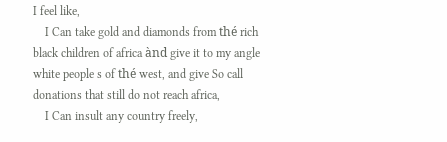I feel like,
    I Can take gold and diamonds from thé rich black children of africa ànd give it to my angle white people s of thé west, and give So call donations that still do not reach africa,
    I Can insult any country freely,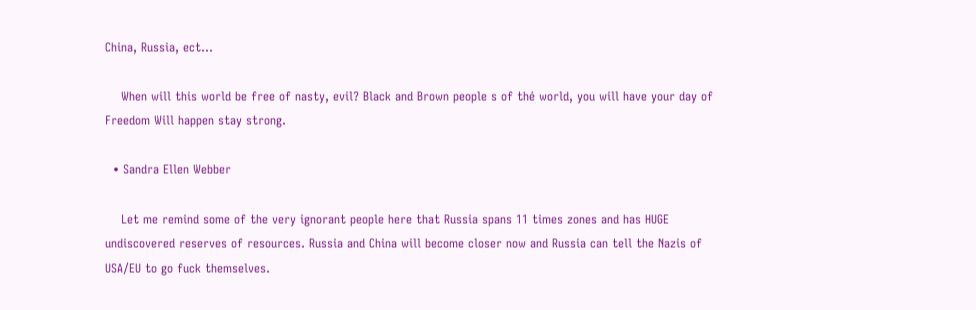China, Russia, ect…

    When will this world be free of nasty, evil? Black and Brown people s of thé world, you will have your day of Freedom Will happen stay strong.

  • Sandra Ellen Webber

    Let me remind some of the very ignorant people here that Russia spans 11 times zones and has HUGE undiscovered reserves of resources. Russia and China will become closer now and Russia can tell the Nazis of USA/EU to go fuck themselves.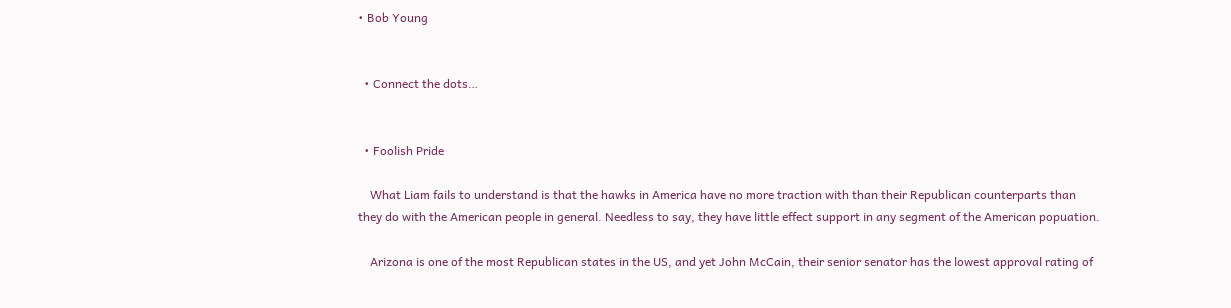• Bob Young


  • Connect the dots…


  • Foolish Pride

    What Liam fails to understand is that the hawks in America have no more traction with than their Republican counterparts than they do with the American people in general. Needless to say, they have little effect support in any segment of the American popuation.

    Arizona is one of the most Republican states in the US, and yet John McCain, their senior senator has the lowest approval rating of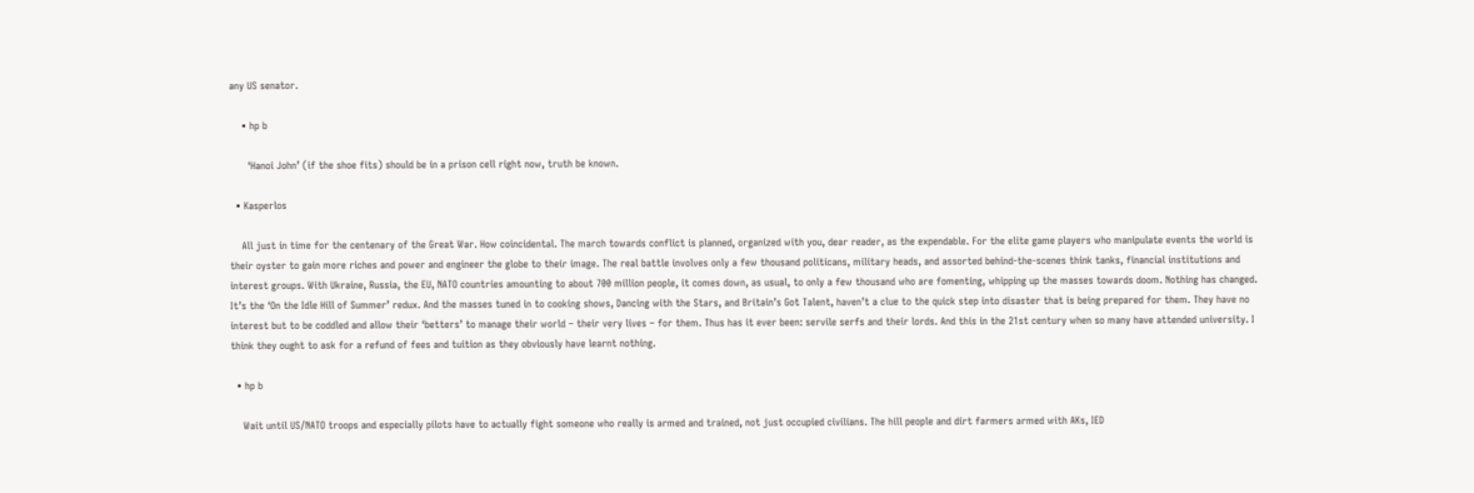any US senator.

    • hp b

      ‘Hanoi John’ (if the shoe fits) should be in a prison cell right now, truth be known.

  • Kasperlos

    All just in time for the centenary of the Great War. How coincidental. The march towards conflict is planned, organized with you, dear reader, as the expendable. For the elite game players who manipulate events the world is their oyster to gain more riches and power and engineer the globe to their image. The real battle involves only a few thousand politicans, military heads, and assorted behind-the-scenes think tanks, financial institutions and interest groups. With Ukraine, Russia, the EU, NATO countries amounting to about 700 million people, it comes down, as usual, to only a few thousand who are fomenting, whipping up the masses towards doom. Nothing has changed. It’s the ‘On the Idle Hill of Summer’ redux. And the masses tuned in to cooking shows, Dancing with the Stars, and Britain’s Got Talent, haven’t a clue to the quick step into disaster that is being prepared for them. They have no interest but to be coddled and allow their ‘betters’ to manage their world – their very lives – for them. Thus has it ever been: servile serfs and their lords. And this in the 21st century when so many have attended university. I think they ought to ask for a refund of fees and tuition as they obviously have learnt nothing.

  • hp b

    Wait until US/NATO troops and especially pilots have to actually fight someone who really is armed and trained, not just occupied civilians. The hill people and dirt farmers armed with AKs, IED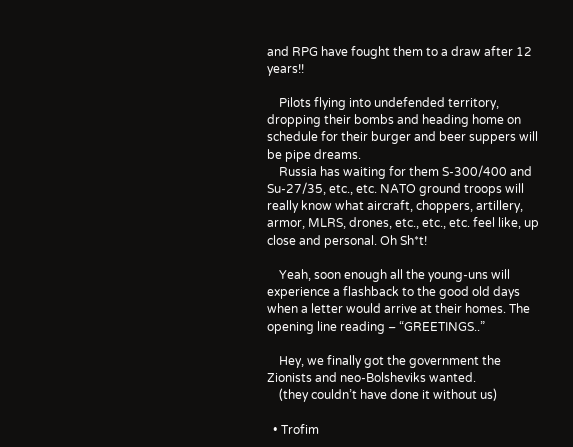and RPG have fought them to a draw after 12 years!!

    Pilots flying into undefended territory, dropping their bombs and heading home on schedule for their burger and beer suppers will be pipe dreams.
    Russia has waiting for them S-300/400 and Su-27/35, etc., etc. NATO ground troops will really know what aircraft, choppers, artillery, armor, MLRS, drones, etc., etc., etc. feel like, up close and personal. Oh Sh*t!

    Yeah, soon enough all the young-uns will experience a flashback to the good old days when a letter would arrive at their homes. The opening line reading – “GREETINGS..”

    Hey, we finally got the government the Zionists and neo-Bolsheviks wanted.
    (they couldn’t have done it without us)

  • Trofim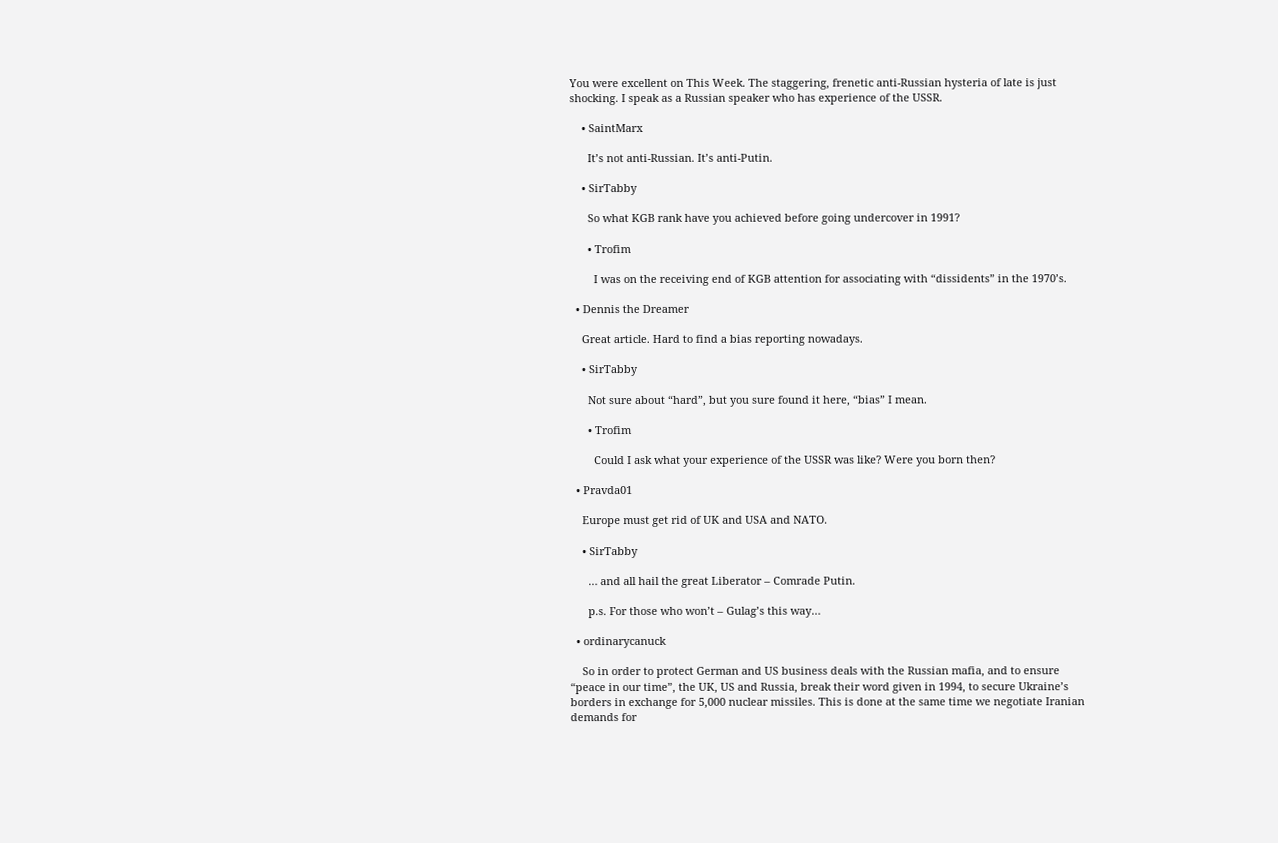You were excellent on This Week. The staggering, frenetic anti-Russian hysteria of late is just shocking. I speak as a Russian speaker who has experience of the USSR.

    • SaintMarx

      It’s not anti-Russian. It’s anti-Putin.

    • SirTabby

      So what KGB rank have you achieved before going undercover in 1991?

      • Trofim

        I was on the receiving end of KGB attention for associating with “dissidents” in the 1970’s.

  • Dennis the Dreamer

    Great article. Hard to find a bias reporting nowadays.

    • SirTabby

      Not sure about “hard”, but you sure found it here, “bias” I mean.

      • Trofim

        Could I ask what your experience of the USSR was like? Were you born then?

  • Pravda01

    Europe must get rid of UK and USA and NATO.

    • SirTabby

      … and all hail the great Liberator – Comrade Putin.

      p.s. For those who won’t – Gulag’s this way…

  • ordinarycanuck

    So in order to protect German and US business deals with the Russian mafia, and to ensure “peace in our time”, the UK, US and Russia, break their word given in 1994, to secure Ukraine’s borders in exchange for 5,000 nuclear missiles. This is done at the same time we negotiate Iranian demands for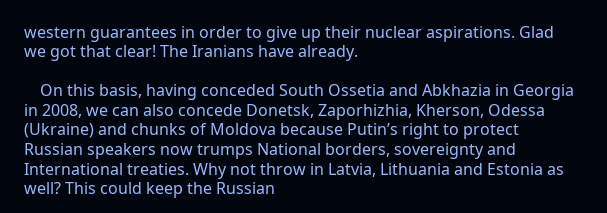western guarantees in order to give up their nuclear aspirations. Glad we got that clear! The Iranians have already.

    On this basis, having conceded South Ossetia and Abkhazia in Georgia in 2008, we can also concede Donetsk, Zaporhizhia, Kherson, Odessa (Ukraine) and chunks of Moldova because Putin’s right to protect Russian speakers now trumps National borders, sovereignty and International treaties. Why not throw in Latvia, Lithuania and Estonia as well? This could keep the Russian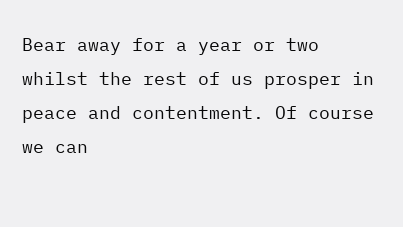Bear away for a year or two whilst the rest of us prosper in peace and contentment. Of course we can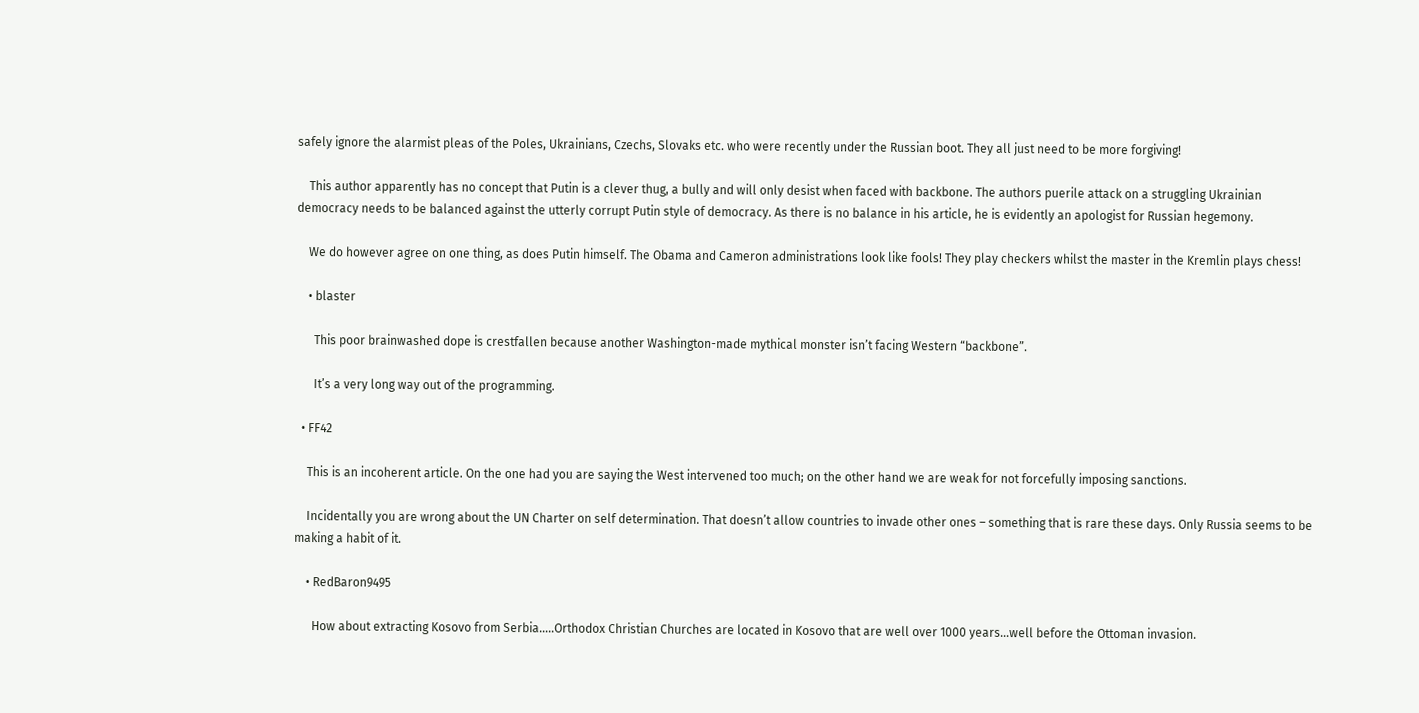safely ignore the alarmist pleas of the Poles, Ukrainians, Czechs, Slovaks etc. who were recently under the Russian boot. They all just need to be more forgiving!

    This author apparently has no concept that Putin is a clever thug, a bully and will only desist when faced with backbone. The authors puerile attack on a struggling Ukrainian democracy needs to be balanced against the utterly corrupt Putin style of democracy. As there is no balance in his article, he is evidently an apologist for Russian hegemony.

    We do however agree on one thing, as does Putin himself. The Obama and Cameron administrations look like fools! They play checkers whilst the master in the Kremlin plays chess!

    • blaster

      This poor brainwashed dope is crestfallen because another Washington-made mythical monster isn’t facing Western “backbone”.

      It’s a very long way out of the programming.

  • FF42

    This is an incoherent article. On the one had you are saying the West intervened too much; on the other hand we are weak for not forcefully imposing sanctions.

    Incidentally you are wrong about the UN Charter on self determination. That doesn’t allow countries to invade other ones – something that is rare these days. Only Russia seems to be making a habit of it.

    • RedBaron9495

      How about extracting Kosovo from Serbia…..Orthodox Christian Churches are located in Kosovo that are well over 1000 years…well before the Ottoman invasion.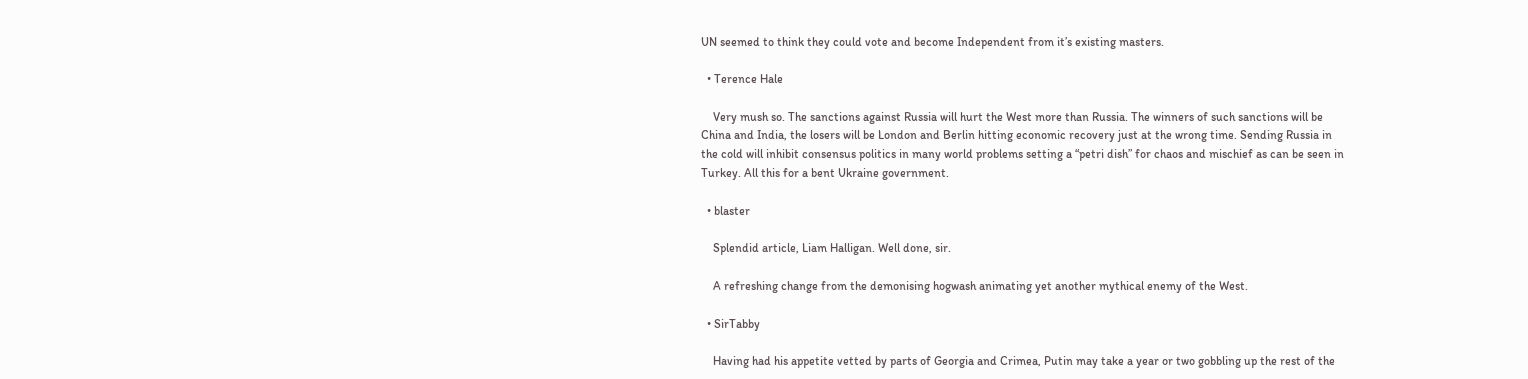UN seemed to think they could vote and become Independent from it’s existing masters.

  • Terence Hale

    Very mush so. The sanctions against Russia will hurt the West more than Russia. The winners of such sanctions will be China and India, the losers will be London and Berlin hitting economic recovery just at the wrong time. Sending Russia in the cold will inhibit consensus politics in many world problems setting a “petri dish” for chaos and mischief as can be seen in Turkey. All this for a bent Ukraine government.

  • blaster

    Splendid article, Liam Halligan. Well done, sir.

    A refreshing change from the demonising hogwash animating yet another mythical enemy of the West.

  • SirTabby

    Having had his appetite vetted by parts of Georgia and Crimea, Putin may take a year or two gobbling up the rest of the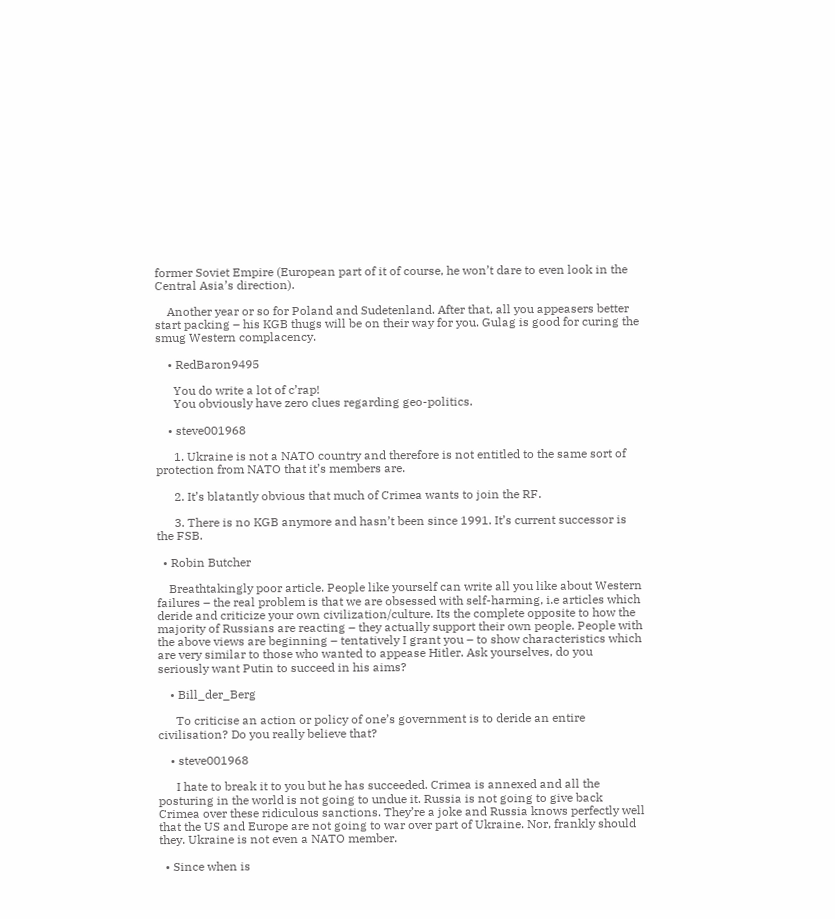former Soviet Empire (European part of it of course, he won’t dare to even look in the Central Asia’s direction).

    Another year or so for Poland and Sudetenland. After that, all you appeasers better start packing – his KGB thugs will be on their way for you. Gulag is good for curing the smug Western complacency.

    • RedBaron9495

      You do write a lot of c’rap!
      You obviously have zero clues regarding geo-politics.

    • steve001968

      1. Ukraine is not a NATO country and therefore is not entitled to the same sort of protection from NATO that it’s members are.

      2. It’s blatantly obvious that much of Crimea wants to join the RF.

      3. There is no KGB anymore and hasn’t been since 1991. It’s current successor is the FSB.

  • Robin Butcher

    Breathtakingly poor article. People like yourself can write all you like about Western failures – the real problem is that we are obsessed with self-harming, i.e articles which deride and criticize your own civilization/culture. Its the complete opposite to how the majority of Russians are reacting – they actually support their own people. People with the above views are beginning – tentatively I grant you – to show characteristics which are very similar to those who wanted to appease Hitler. Ask yourselves, do you seriously want Putin to succeed in his aims?

    • Bill_der_Berg

      To criticise an action or policy of one’s government is to deride an entire civilisation? Do you really believe that?

    • steve001968

      I hate to break it to you but he has succeeded. Crimea is annexed and all the posturing in the world is not going to undue it. Russia is not going to give back Crimea over these ridiculous sanctions. They’re a joke and Russia knows perfectly well that the US and Europe are not going to war over part of Ukraine. Nor, frankly should they. Ukraine is not even a NATO member.

  • Since when is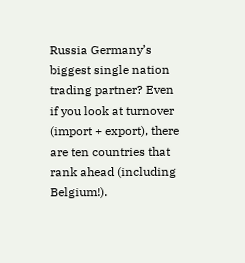Russia Germany’s biggest single nation trading partner? Even if you look at turnover (import + export), there are ten countries that rank ahead (including Belgium!).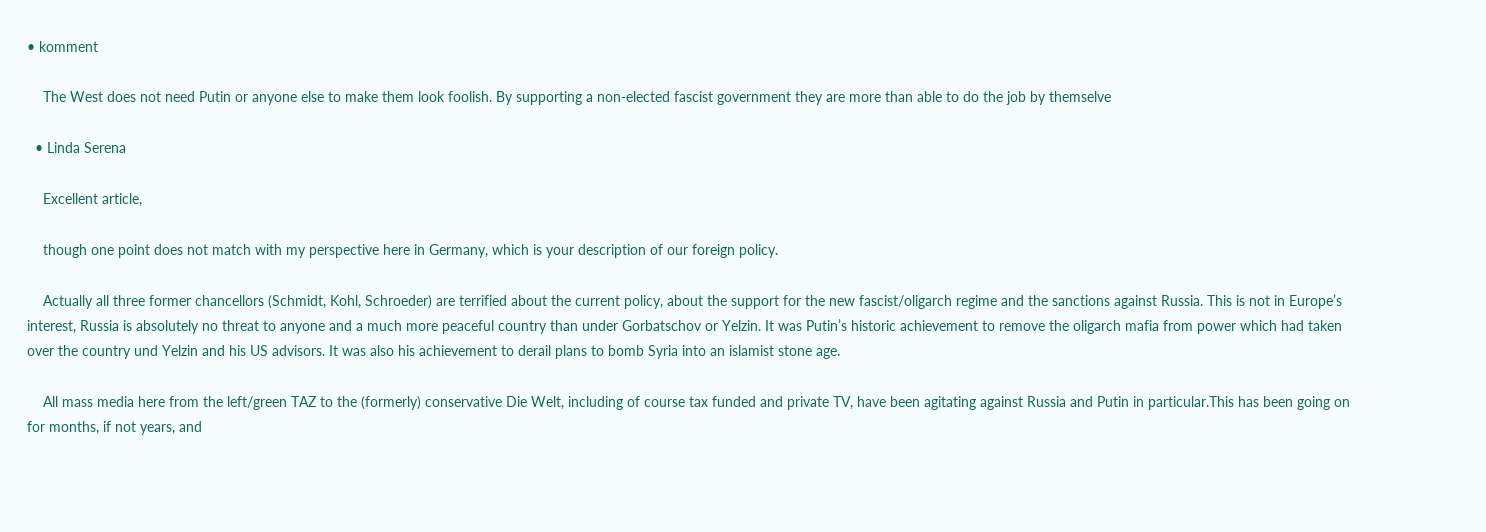• komment

    The West does not need Putin or anyone else to make them look foolish. By supporting a non-elected fascist government they are more than able to do the job by themselve

  • Linda Serena

    Excellent article,

    though one point does not match with my perspective here in Germany, which is your description of our foreign policy.

    Actually all three former chancellors (Schmidt, Kohl, Schroeder) are terrified about the current policy, about the support for the new fascist/oligarch regime and the sanctions against Russia. This is not in Europe’s interest, Russia is absolutely no threat to anyone and a much more peaceful country than under Gorbatschov or Yelzin. It was Putin’s historic achievement to remove the oligarch mafia from power which had taken over the country und Yelzin and his US advisors. It was also his achievement to derail plans to bomb Syria into an islamist stone age.

    All mass media here from the left/green TAZ to the (formerly) conservative Die Welt, including of course tax funded and private TV, have been agitating against Russia and Putin in particular.This has been going on for months, if not years, and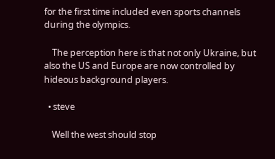for the first time included even sports channels during the olympics.

    The perception here is that not only Ukraine, but also the US and Europe are now controlled by hideous background players.

  • steve

    Well the west should stop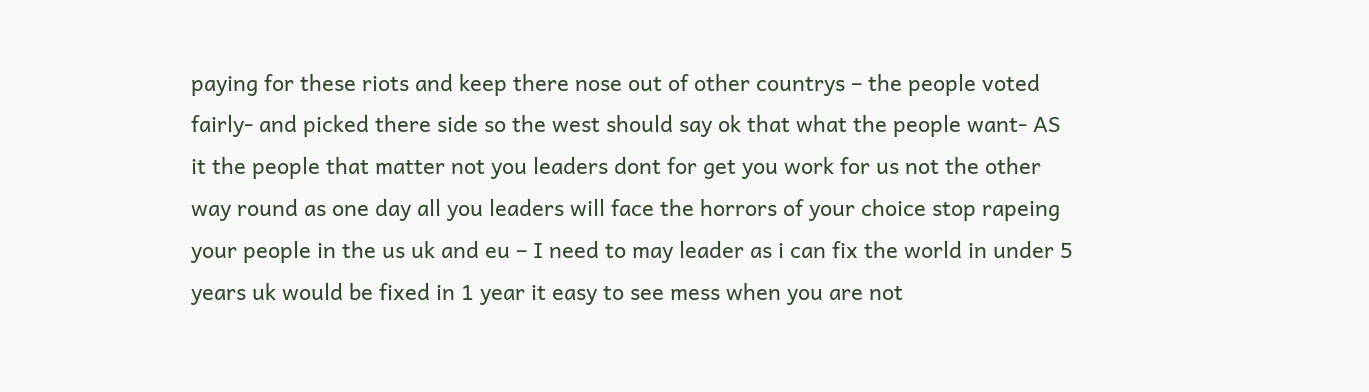paying for these riots and keep there nose out of other countrys – the people voted fairly- and picked there side so the west should say ok that what the people want- AS it the people that matter not you leaders dont for get you work for us not the other way round as one day all you leaders will face the horrors of your choice stop rapeing your people in the us uk and eu – I need to may leader as i can fix the world in under 5 years uk would be fixed in 1 year it easy to see mess when you are not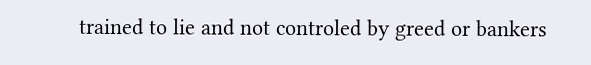trained to lie and not controled by greed or bankers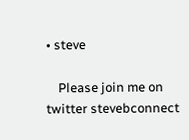• steve

    Please join me on twitter stevebconnect